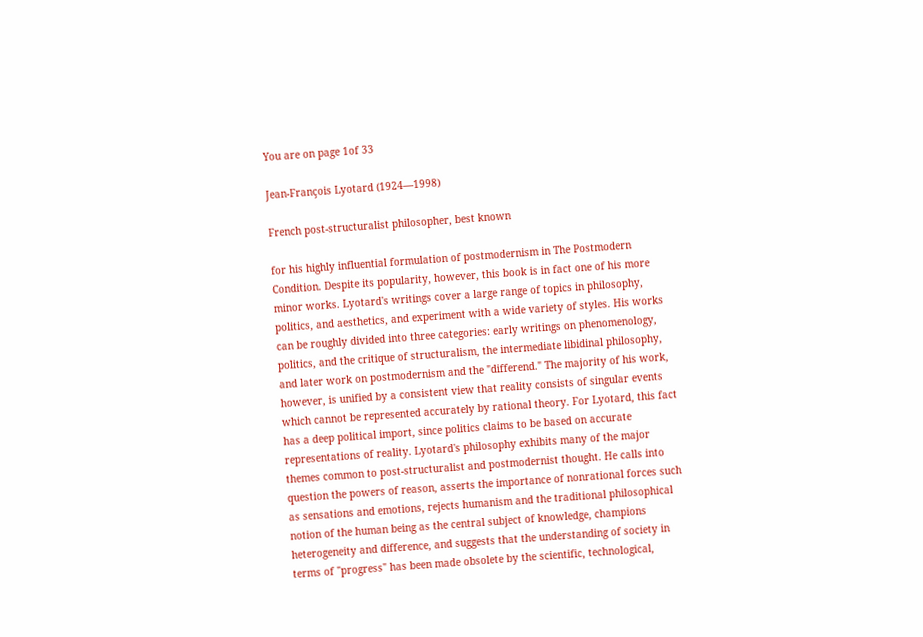You are on page 1of 33

Jean-François Lyotard (1924—1998)

French post-structuralist philosopher, best known

for his highly influential formulation of postmodernism in The Postmodern
Condition. Despite its popularity, however, this book is in fact one of his more
minor works. Lyotard's writings cover a large range of topics in philosophy,
politics, and aesthetics, and experiment with a wide variety of styles. His works
can be roughly divided into three categories: early writings on phenomenology,
politics, and the critique of structuralism, the intermediate libidinal philosophy,
and later work on postmodernism and the "differend." The majority of his work,
however, is unified by a consistent view that reality consists of singular events
which cannot be represented accurately by rational theory. For Lyotard, this fact
has a deep political import, since politics claims to be based on accurate
representations of reality. Lyotard's philosophy exhibits many of the major
themes common to post-structuralist and postmodernist thought. He calls into
question the powers of reason, asserts the importance of nonrational forces such
as sensations and emotions, rejects humanism and the traditional philosophical
notion of the human being as the central subject of knowledge, champions
heterogeneity and difference, and suggests that the understanding of society in
terms of "progress" has been made obsolete by the scientific, technological,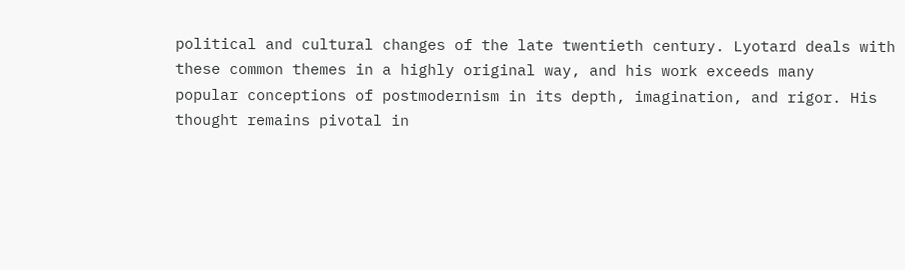political and cultural changes of the late twentieth century. Lyotard deals with
these common themes in a highly original way, and his work exceeds many
popular conceptions of postmodernism in its depth, imagination, and rigor. His
thought remains pivotal in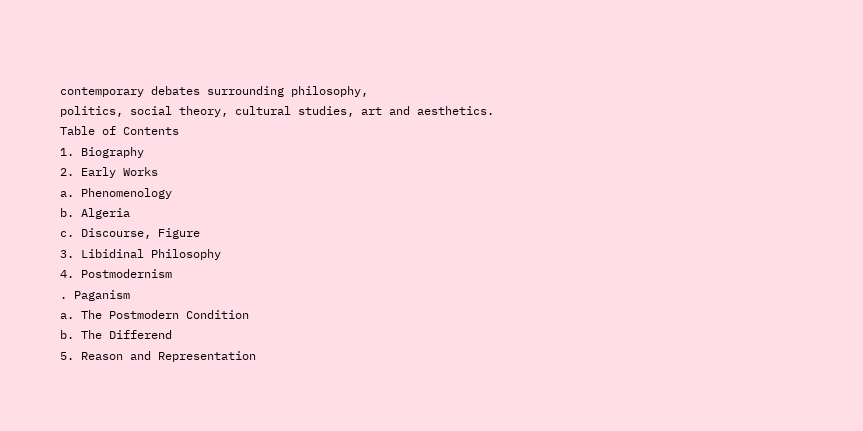contemporary debates surrounding philosophy,
politics, social theory, cultural studies, art and aesthetics.
Table of Contents
1. Biography
2. Early Works
a. Phenomenology
b. Algeria
c. Discourse, Figure
3. Libidinal Philosophy
4. Postmodernism
. Paganism
a. The Postmodern Condition
b. The Differend
5. Reason and Representation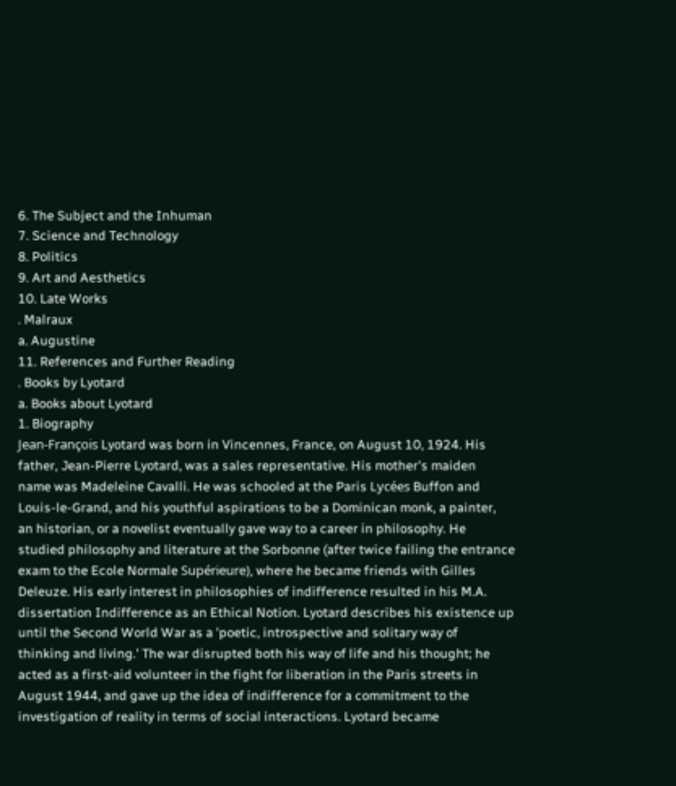6. The Subject and the Inhuman
7. Science and Technology
8. Politics
9. Art and Aesthetics
10. Late Works
. Malraux
a. Augustine
11. References and Further Reading
. Books by Lyotard
a. Books about Lyotard
1. Biography
Jean-François Lyotard was born in Vincennes, France, on August 10, 1924. His
father, Jean-Pierre Lyotard, was a sales representative. His mother's maiden
name was Madeleine Cavalli. He was schooled at the Paris Lycées Buffon and
Louis-le-Grand, and his youthful aspirations to be a Dominican monk, a painter,
an historian, or a novelist eventually gave way to a career in philosophy. He
studied philosophy and literature at the Sorbonne (after twice failing the entrance
exam to the Ecole Normale Supérieure), where he became friends with Gilles
Deleuze. His early interest in philosophies of indifference resulted in his M.A.
dissertation Indifference as an Ethical Notion. Lyotard describes his existence up
until the Second World War as a 'poetic, introspective and solitary way of
thinking and living.' The war disrupted both his way of life and his thought; he
acted as a first-aid volunteer in the fight for liberation in the Paris streets in
August 1944, and gave up the idea of indifference for a commitment to the
investigation of reality in terms of social interactions. Lyotard became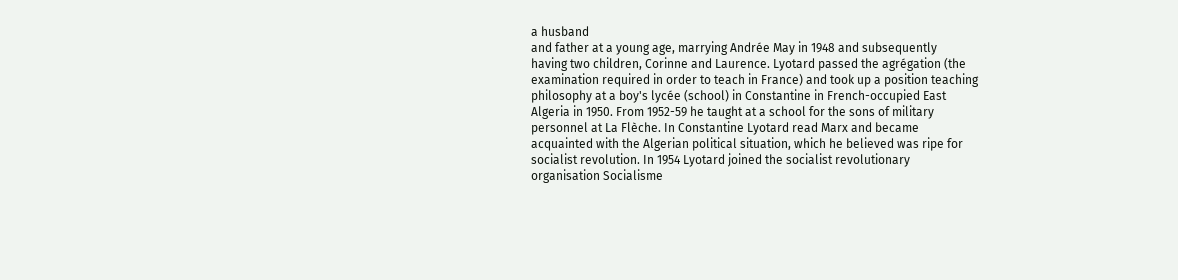a husband
and father at a young age, marrying Andrée May in 1948 and subsequently
having two children, Corinne and Laurence. Lyotard passed the agrégation (the
examination required in order to teach in France) and took up a position teaching
philosophy at a boy's lycée (school) in Constantine in French-occupied East
Algeria in 1950. From 1952-59 he taught at a school for the sons of military
personnel at La Flèche. In Constantine Lyotard read Marx and became
acquainted with the Algerian political situation, which he believed was ripe for
socialist revolution. In 1954 Lyotard joined the socialist revolutionary
organisation Socialisme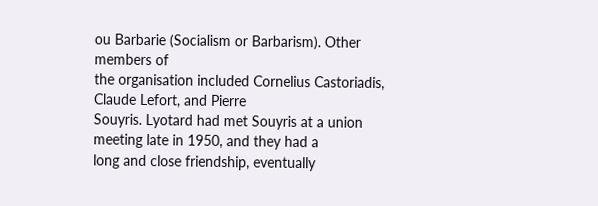ou Barbarie (Socialism or Barbarism). Other members of
the organisation included Cornelius Castoriadis, Claude Lefort, and Pierre
Souyris. Lyotard had met Souyris at a union meeting late in 1950, and they had a
long and close friendship, eventually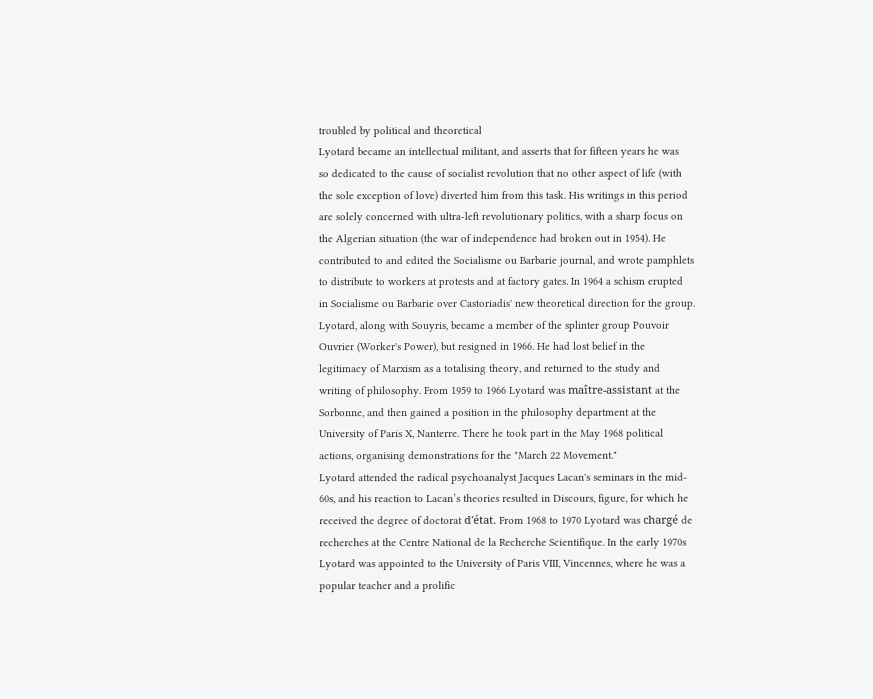troubled by political and theoretical
Lyotard became an intellectual militant, and asserts that for fifteen years he was
so dedicated to the cause of socialist revolution that no other aspect of life (with
the sole exception of love) diverted him from this task. His writings in this period
are solely concerned with ultra-left revolutionary politics, with a sharp focus on
the Algerian situation (the war of independence had broken out in 1954). He
contributed to and edited the Socialisme ou Barbarie journal, and wrote pamphlets
to distribute to workers at protests and at factory gates. In 1964 a schism erupted
in Socialisme ou Barbarie over Castoriadis' new theoretical direction for the group.
Lyotard, along with Souyris, became a member of the splinter group Pouvoir
Ouvrier (Worker's Power), but resigned in 1966. He had lost belief in the
legitimacy of Marxism as a totalising theory, and returned to the study and
writing of philosophy. From 1959 to 1966 Lyotard was maître-assistant at the
Sorbonne, and then gained a position in the philosophy department at the
University of Paris X, Nanterre. There he took part in the May 1968 political
actions, organising demonstrations for the "March 22 Movement."
Lyotard attended the radical psychoanalyst Jacques Lacan's seminars in the mid-
60s, and his reaction to Lacan’s theories resulted in Discours, figure, for which he
received the degree of doctorat d'état. From 1968 to 1970 Lyotard was chargé de
recherches at the Centre National de la Recherche Scientifique. In the early 1970s
Lyotard was appointed to the University of Paris VIII, Vincennes, where he was a
popular teacher and a prolific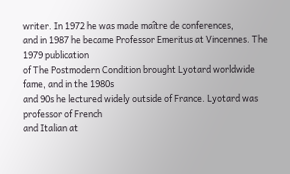writer. In 1972 he was made maître de conferences,
and in 1987 he became Professor Emeritus at Vincennes. The 1979 publication
of The Postmodern Condition brought Lyotard worldwide fame, and in the 1980s
and 90s he lectured widely outside of France. Lyotard was professor of French
and Italian at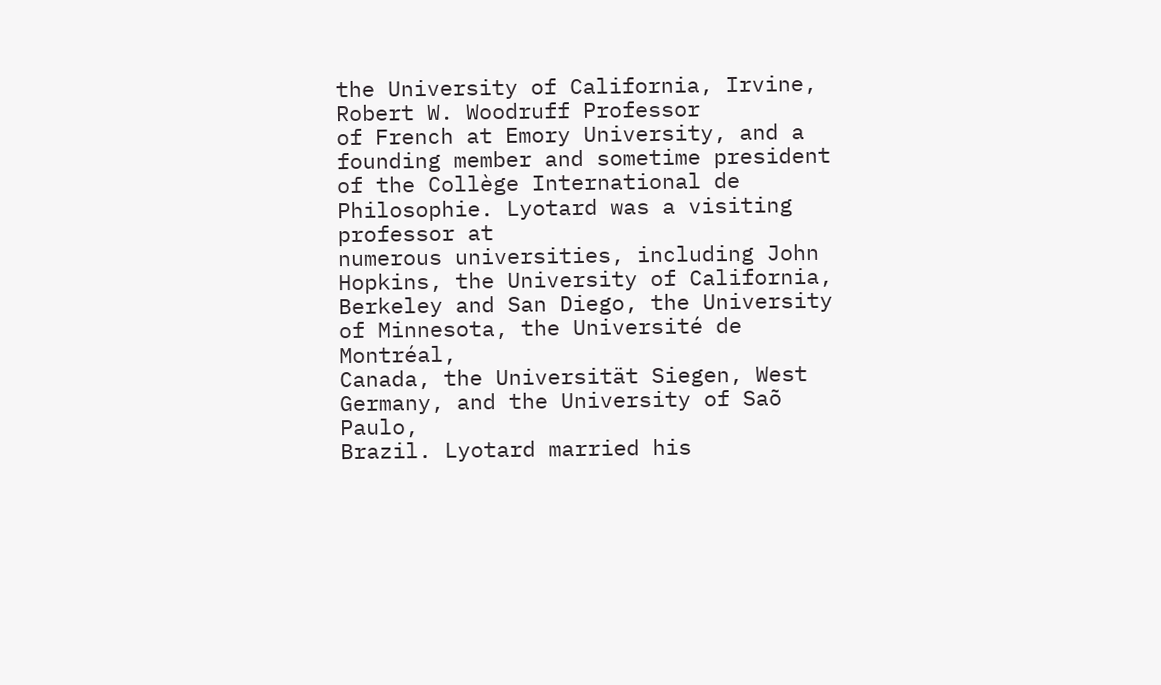the University of California, Irvine, Robert W. Woodruff Professor
of French at Emory University, and a founding member and sometime president
of the Collège International de Philosophie. Lyotard was a visiting professor at
numerous universities, including John Hopkins, the University of California,
Berkeley and San Diego, the University of Minnesota, the Université de Montréal,
Canada, the Universität Siegen, West Germany, and the University of Saõ Paulo,
Brazil. Lyotard married his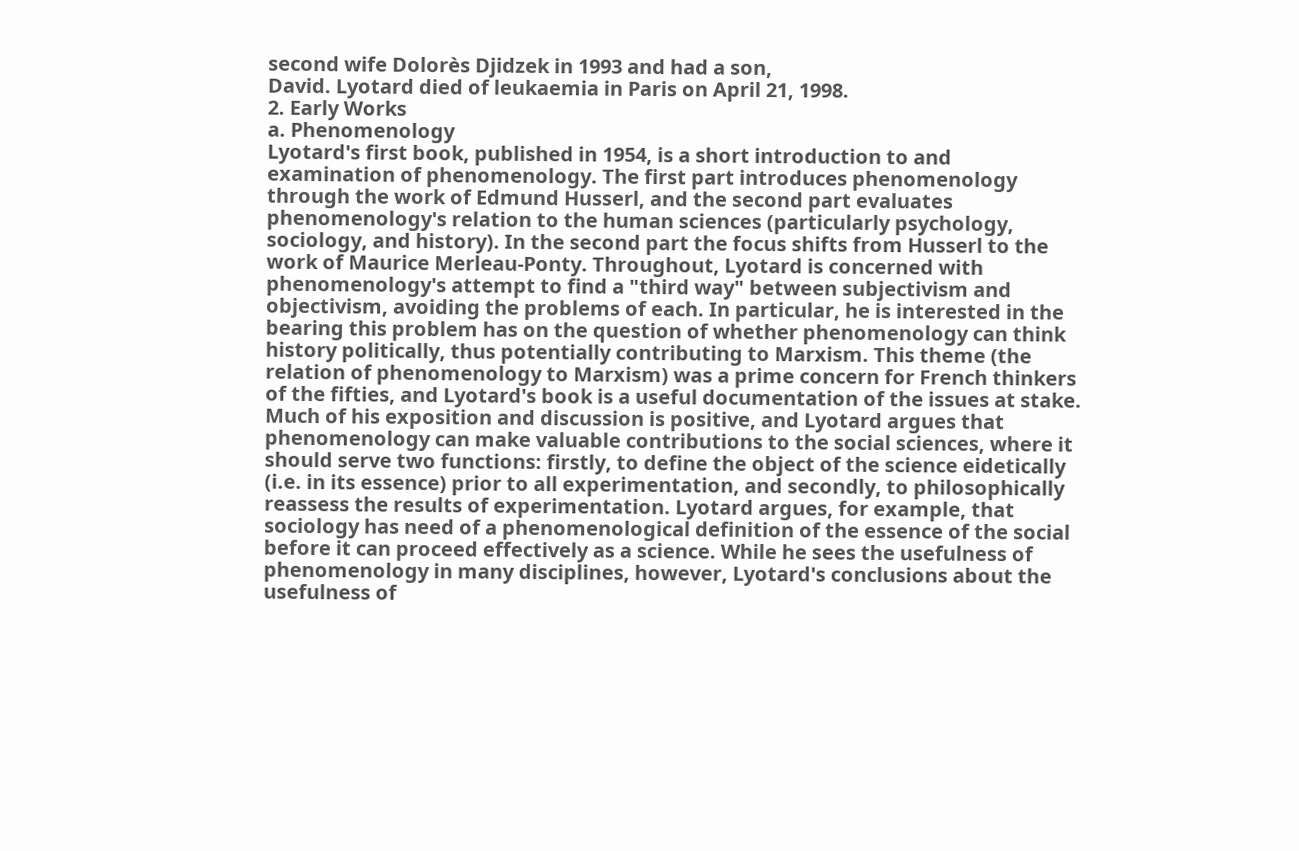second wife Dolorès Djidzek in 1993 and had a son,
David. Lyotard died of leukaemia in Paris on April 21, 1998.
2. Early Works
a. Phenomenology
Lyotard's first book, published in 1954, is a short introduction to and
examination of phenomenology. The first part introduces phenomenology
through the work of Edmund Husserl, and the second part evaluates
phenomenology's relation to the human sciences (particularly psychology,
sociology, and history). In the second part the focus shifts from Husserl to the
work of Maurice Merleau-Ponty. Throughout, Lyotard is concerned with
phenomenology's attempt to find a "third way" between subjectivism and
objectivism, avoiding the problems of each. In particular, he is interested in the
bearing this problem has on the question of whether phenomenology can think
history politically, thus potentially contributing to Marxism. This theme (the
relation of phenomenology to Marxism) was a prime concern for French thinkers
of the fifties, and Lyotard's book is a useful documentation of the issues at stake.
Much of his exposition and discussion is positive, and Lyotard argues that
phenomenology can make valuable contributions to the social sciences, where it
should serve two functions: firstly, to define the object of the science eidetically
(i.e. in its essence) prior to all experimentation, and secondly, to philosophically
reassess the results of experimentation. Lyotard argues, for example, that
sociology has need of a phenomenological definition of the essence of the social
before it can proceed effectively as a science. While he sees the usefulness of
phenomenology in many disciplines, however, Lyotard's conclusions about the
usefulness of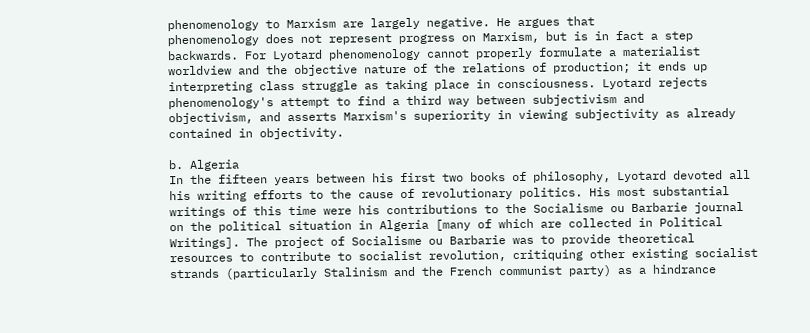phenomenology to Marxism are largely negative. He argues that
phenomenology does not represent progress on Marxism, but is in fact a step
backwards. For Lyotard phenomenology cannot properly formulate a materialist
worldview and the objective nature of the relations of production; it ends up
interpreting class struggle as taking place in consciousness. Lyotard rejects
phenomenology's attempt to find a third way between subjectivism and
objectivism, and asserts Marxism's superiority in viewing subjectivity as already
contained in objectivity.

b. Algeria
In the fifteen years between his first two books of philosophy, Lyotard devoted all
his writing efforts to the cause of revolutionary politics. His most substantial
writings of this time were his contributions to the Socialisme ou Barbarie journal
on the political situation in Algeria [many of which are collected in Political
Writings]. The project of Socialisme ou Barbarie was to provide theoretical
resources to contribute to socialist revolution, critiquing other existing socialist
strands (particularly Stalinism and the French communist party) as a hindrance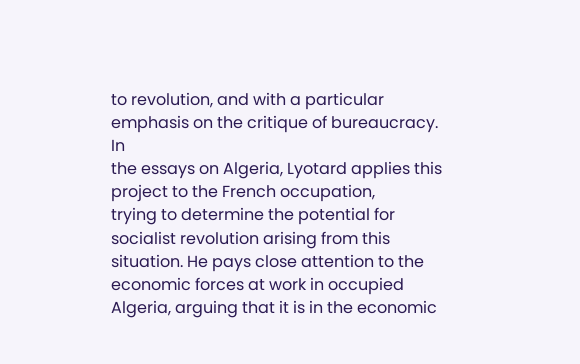to revolution, and with a particular emphasis on the critique of bureaucracy. In
the essays on Algeria, Lyotard applies this project to the French occupation,
trying to determine the potential for socialist revolution arising from this
situation. He pays close attention to the economic forces at work in occupied
Algeria, arguing that it is in the economic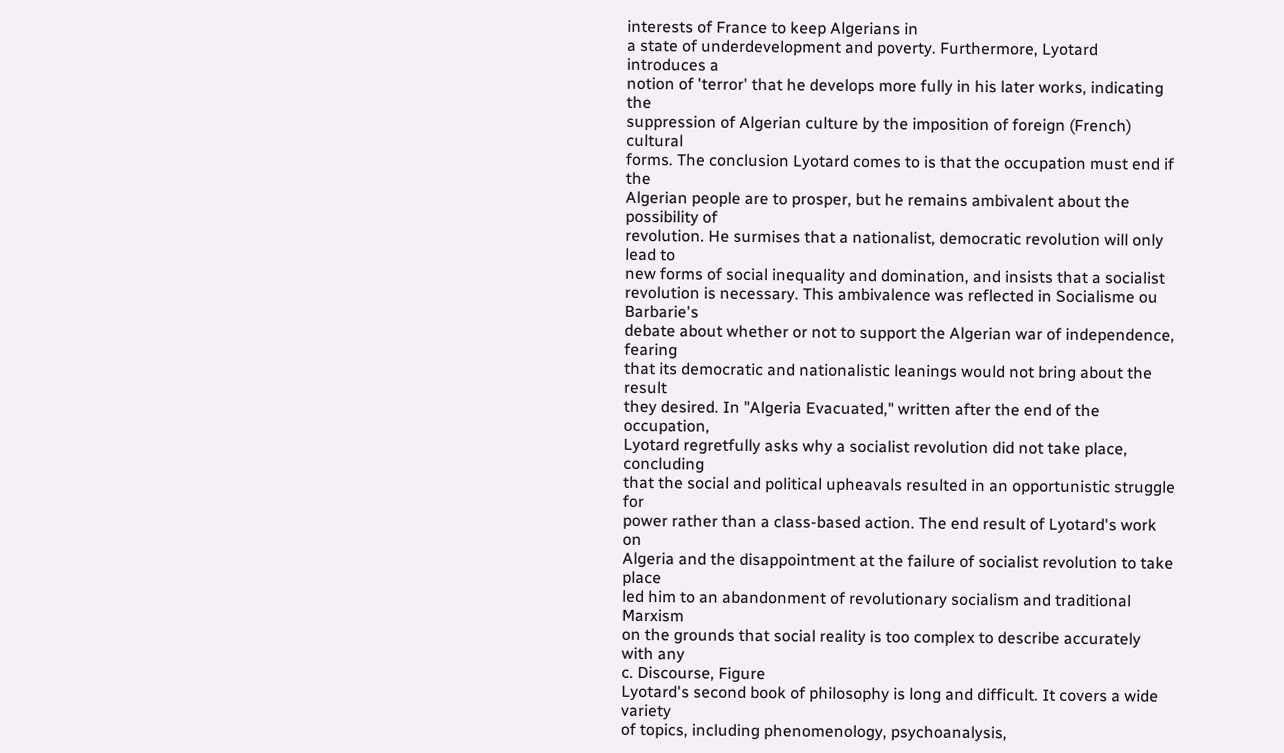interests of France to keep Algerians in
a state of underdevelopment and poverty. Furthermore, Lyotard introduces a
notion of 'terror' that he develops more fully in his later works, indicating the
suppression of Algerian culture by the imposition of foreign (French) cultural
forms. The conclusion Lyotard comes to is that the occupation must end if the
Algerian people are to prosper, but he remains ambivalent about the possibility of
revolution. He surmises that a nationalist, democratic revolution will only lead to
new forms of social inequality and domination, and insists that a socialist
revolution is necessary. This ambivalence was reflected in Socialisme ou Barbarie's
debate about whether or not to support the Algerian war of independence, fearing
that its democratic and nationalistic leanings would not bring about the result
they desired. In "Algeria Evacuated," written after the end of the occupation,
Lyotard regretfully asks why a socialist revolution did not take place, concluding
that the social and political upheavals resulted in an opportunistic struggle for
power rather than a class-based action. The end result of Lyotard's work on
Algeria and the disappointment at the failure of socialist revolution to take place
led him to an abandonment of revolutionary socialism and traditional Marxism
on the grounds that social reality is too complex to describe accurately with any
c. Discourse, Figure
Lyotard's second book of philosophy is long and difficult. It covers a wide variety
of topics, including phenomenology, psychoanalysis,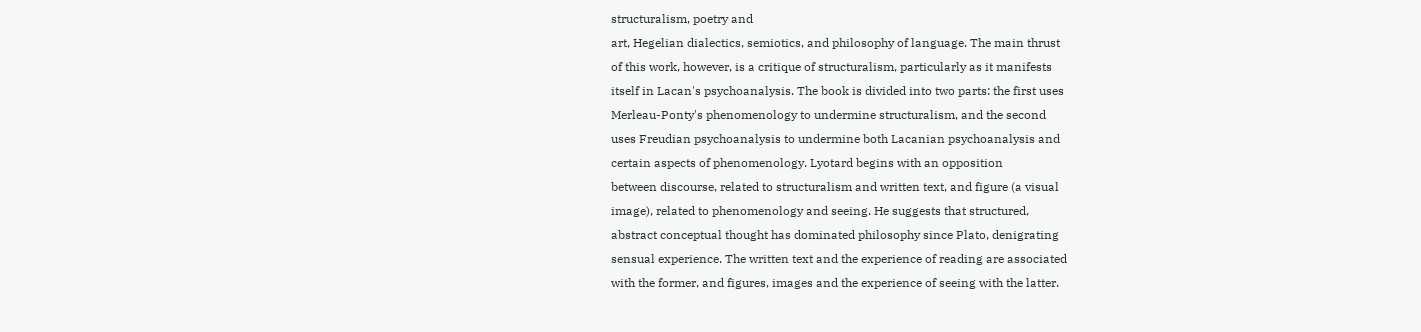structuralism, poetry and
art, Hegelian dialectics, semiotics, and philosophy of language. The main thrust
of this work, however, is a critique of structuralism, particularly as it manifests
itself in Lacan's psychoanalysis. The book is divided into two parts: the first uses
Merleau-Ponty's phenomenology to undermine structuralism, and the second
uses Freudian psychoanalysis to undermine both Lacanian psychoanalysis and
certain aspects of phenomenology. Lyotard begins with an opposition
between discourse, related to structuralism and written text, and figure (a visual
image), related to phenomenology and seeing. He suggests that structured,
abstract conceptual thought has dominated philosophy since Plato, denigrating
sensual experience. The written text and the experience of reading are associated
with the former, and figures, images and the experience of seeing with the latter.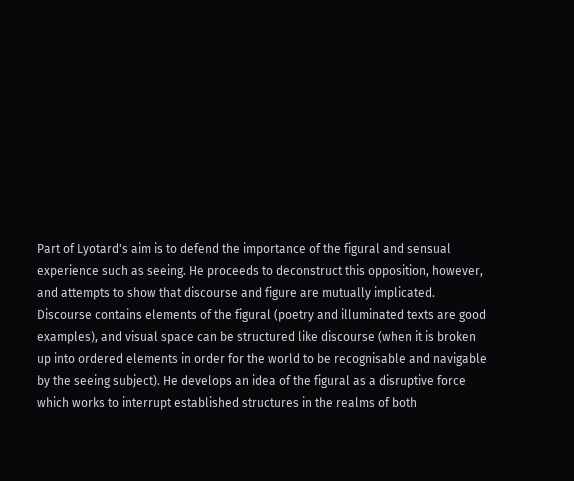Part of Lyotard's aim is to defend the importance of the figural and sensual
experience such as seeing. He proceeds to deconstruct this opposition, however,
and attempts to show that discourse and figure are mutually implicated.
Discourse contains elements of the figural (poetry and illuminated texts are good
examples), and visual space can be structured like discourse (when it is broken
up into ordered elements in order for the world to be recognisable and navigable
by the seeing subject). He develops an idea of the figural as a disruptive force
which works to interrupt established structures in the realms of both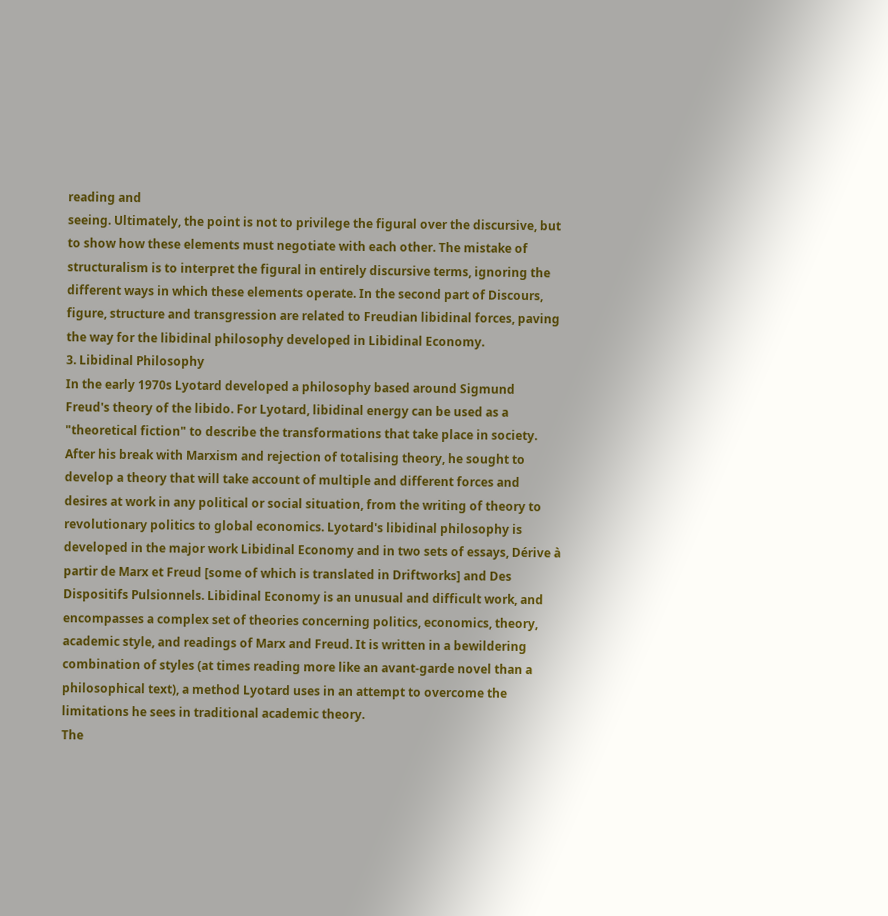reading and
seeing. Ultimately, the point is not to privilege the figural over the discursive, but
to show how these elements must negotiate with each other. The mistake of
structuralism is to interpret the figural in entirely discursive terms, ignoring the
different ways in which these elements operate. In the second part of Discours,
figure, structure and transgression are related to Freudian libidinal forces, paving
the way for the libidinal philosophy developed in Libidinal Economy.
3. Libidinal Philosophy
In the early 1970s Lyotard developed a philosophy based around Sigmund
Freud's theory of the libido. For Lyotard, libidinal energy can be used as a
"theoretical fiction" to describe the transformations that take place in society.
After his break with Marxism and rejection of totalising theory, he sought to
develop a theory that will take account of multiple and different forces and
desires at work in any political or social situation, from the writing of theory to
revolutionary politics to global economics. Lyotard's libidinal philosophy is
developed in the major work Libidinal Economy and in two sets of essays, Dérive à
partir de Marx et Freud [some of which is translated in Driftworks] and Des
Dispositifs Pulsionnels. Libidinal Economy is an unusual and difficult work, and
encompasses a complex set of theories concerning politics, economics, theory,
academic style, and readings of Marx and Freud. It is written in a bewildering
combination of styles (at times reading more like an avant-garde novel than a
philosophical text), a method Lyotard uses in an attempt to overcome the
limitations he sees in traditional academic theory.
The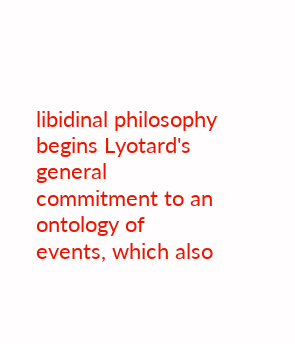libidinal philosophy begins Lyotard's general commitment to an ontology of
events, which also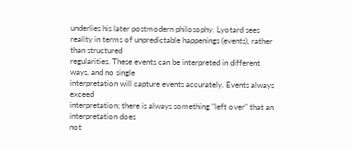underlies his later postmodern philosophy. Lyotard sees
reality in terms of unpredictable happenings (events), rather than structured
regularities. These events can be interpreted in different ways, and no single
interpretation will capture events accurately. Events always exceed
interpretation; there is always something "left over" that an interpretation does
not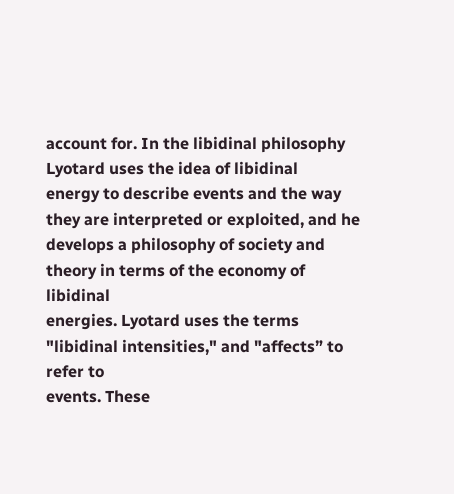account for. In the libidinal philosophy Lyotard uses the idea of libidinal
energy to describe events and the way they are interpreted or exploited, and he
develops a philosophy of society and theory in terms of the economy of libidinal
energies. Lyotard uses the terms "libidinal intensities," and "affects” to refer to
events. These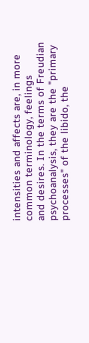intensities and affects are, in more common terminology, feelings
and desires. In the terms of Freudian psychoanalysis, they are the "primary
processes" of the libido, the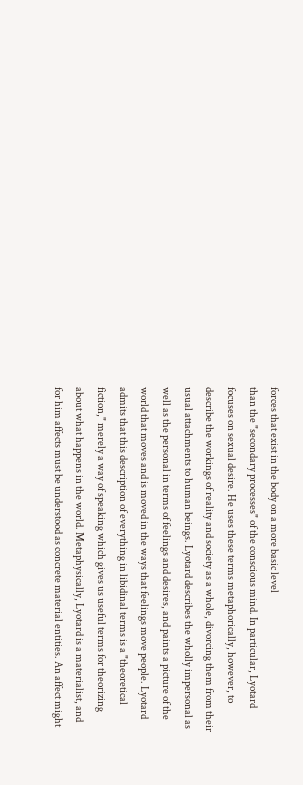forces that exist in the body on a more basic level
than the "secondary processes" of the conscious mind. In particular, Lyotard
focuses on sexual desire. He uses these terms metaphorically, however, to
describe the workings of reality and society as a whole, divorcing them from their
usual attachments to human beings. Lyotard describes the wholly impersonal as
well as the personal in terms of feelings and desires, and paints a picture of the
world that moves and is moved in the ways that feelings move people. Lyotard
admits that this description of everything in libidinal terms is a "theoretical
fiction," merely a way of speaking which gives us useful terms for theorizing
about what happens in the world. Metaphysically, Lyotard is a materialist, and
for him affects must be understood as concrete material entities. An affect might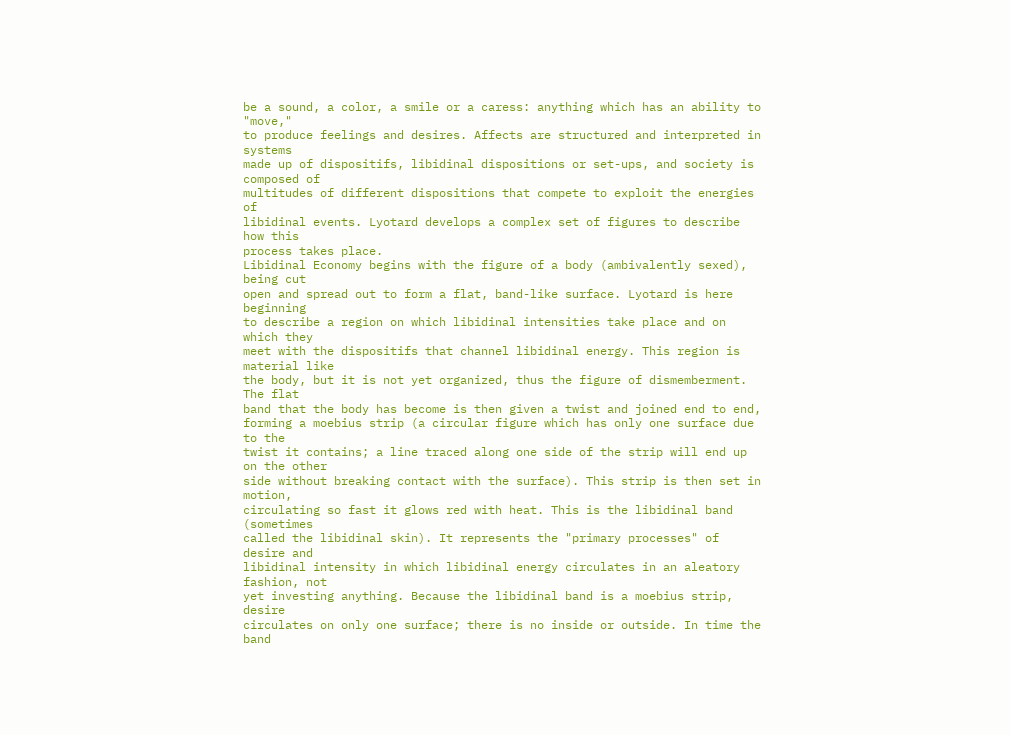be a sound, a color, a smile or a caress: anything which has an ability to "move,"
to produce feelings and desires. Affects are structured and interpreted in systems
made up of dispositifs, libidinal dispositions or set-ups, and society is composed of
multitudes of different dispositions that compete to exploit the energies of
libidinal events. Lyotard develops a complex set of figures to describe how this
process takes place.
Libidinal Economy begins with the figure of a body (ambivalently sexed), being cut
open and spread out to form a flat, band-like surface. Lyotard is here beginning
to describe a region on which libidinal intensities take place and on which they
meet with the dispositifs that channel libidinal energy. This region is material like
the body, but it is not yet organized, thus the figure of dismemberment. The flat
band that the body has become is then given a twist and joined end to end,
forming a moebius strip (a circular figure which has only one surface due to the
twist it contains; a line traced along one side of the strip will end up on the other
side without breaking contact with the surface). This strip is then set in motion,
circulating so fast it glows red with heat. This is the libidinal band (sometimes
called the libidinal skin). It represents the "primary processes" of desire and
libidinal intensity in which libidinal energy circulates in an aleatory fashion, not
yet investing anything. Because the libidinal band is a moebius strip, desire
circulates on only one surface; there is no inside or outside. In time the band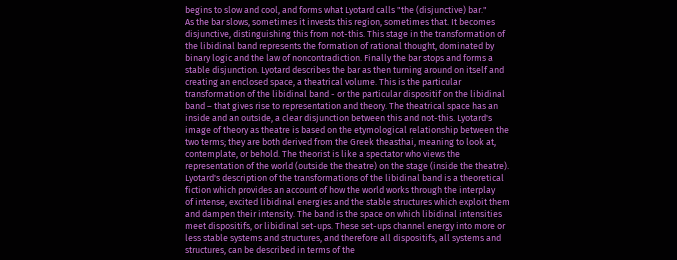begins to slow and cool, and forms what Lyotard calls "the (disjunctive) bar."
As the bar slows, sometimes it invests this region, sometimes that. It becomes
disjunctive, distinguishing this from not-this. This stage in the transformation of
the libidinal band represents the formation of rational thought, dominated by
binary logic and the law of noncontradiction. Finally the bar stops and forms a
stable disjunction. Lyotard describes the bar as then turning around on itself and
creating an enclosed space, a theatrical volume. This is the particular
transformation of the libidinal band - or the particular dispositif on the libidinal
band – that gives rise to representation and theory. The theatrical space has an
inside and an outside, a clear disjunction between this and not-this. Lyotard's
image of theory as theatre is based on the etymological relationship between the
two terms; they are both derived from the Greek theasthai, meaning to look at,
contemplate, or behold. The theorist is like a spectator who views the
representation of the world (outside the theatre) on the stage (inside the theatre).
Lyotard's description of the transformations of the libidinal band is a theoretical
fiction which provides an account of how the world works through the interplay
of intense, excited libidinal energies and the stable structures which exploit them
and dampen their intensity. The band is the space on which libidinal intensities
meet dispositifs, or libidinal set-ups. These set-ups channel energy into more or
less stable systems and structures, and therefore all dispositifs, all systems and
structures, can be described in terms of the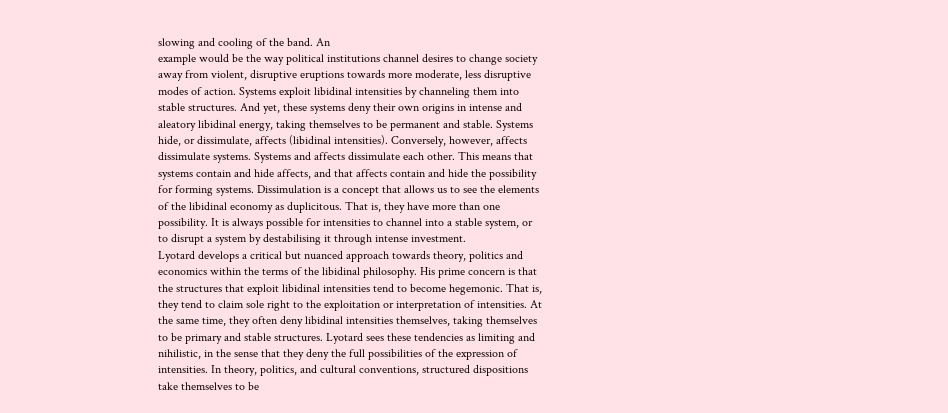slowing and cooling of the band. An
example would be the way political institutions channel desires to change society
away from violent, disruptive eruptions towards more moderate, less disruptive
modes of action. Systems exploit libidinal intensities by channeling them into
stable structures. And yet, these systems deny their own origins in intense and
aleatory libidinal energy, taking themselves to be permanent and stable. Systems
hide, or dissimulate, affects (libidinal intensities). Conversely, however, affects
dissimulate systems. Systems and affects dissimulate each other. This means that
systems contain and hide affects, and that affects contain and hide the possibility
for forming systems. Dissimulation is a concept that allows us to see the elements
of the libidinal economy as duplicitous. That is, they have more than one
possibility. It is always possible for intensities to channel into a stable system, or
to disrupt a system by destabilising it through intense investment.
Lyotard develops a critical but nuanced approach towards theory, politics and
economics within the terms of the libidinal philosophy. His prime concern is that
the structures that exploit libidinal intensities tend to become hegemonic. That is,
they tend to claim sole right to the exploitation or interpretation of intensities. At
the same time, they often deny libidinal intensities themselves, taking themselves
to be primary and stable structures. Lyotard sees these tendencies as limiting and
nihilistic, in the sense that they deny the full possibilities of the expression of
intensities. In theory, politics, and cultural conventions, structured dispositions
take themselves to be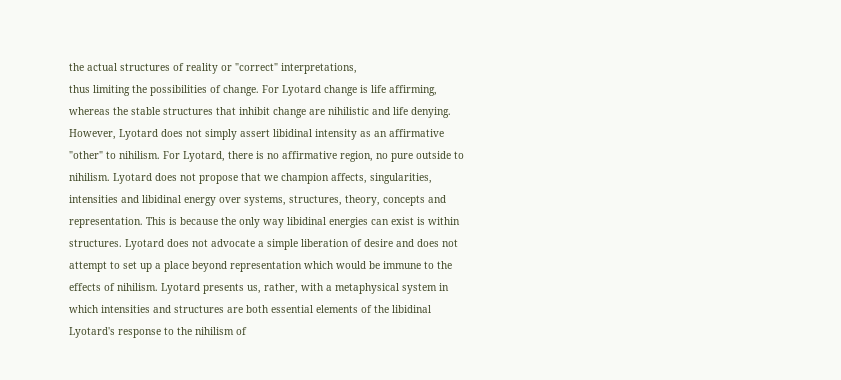the actual structures of reality or "correct" interpretations,
thus limiting the possibilities of change. For Lyotard change is life affirming,
whereas the stable structures that inhibit change are nihilistic and life denying.
However, Lyotard does not simply assert libidinal intensity as an affirmative
"other" to nihilism. For Lyotard, there is no affirmative region, no pure outside to
nihilism. Lyotard does not propose that we champion affects, singularities,
intensities and libidinal energy over systems, structures, theory, concepts and
representation. This is because the only way libidinal energies can exist is within
structures. Lyotard does not advocate a simple liberation of desire and does not
attempt to set up a place beyond representation which would be immune to the
effects of nihilism. Lyotard presents us, rather, with a metaphysical system in
which intensities and structures are both essential elements of the libidinal
Lyotard's response to the nihilism of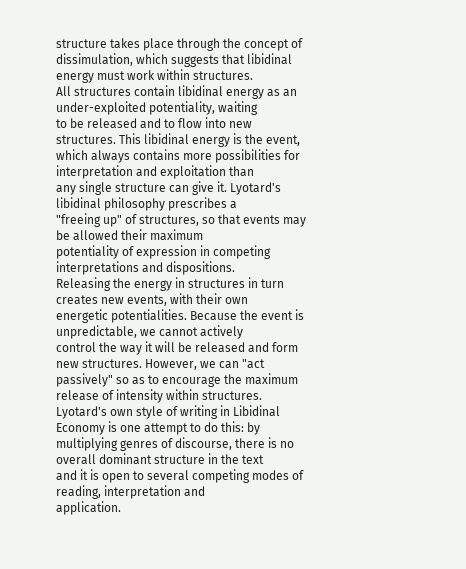structure takes place through the concept of
dissimulation, which suggests that libidinal energy must work within structures.
All structures contain libidinal energy as an under-exploited potentiality, waiting
to be released and to flow into new structures. This libidinal energy is the event,
which always contains more possibilities for interpretation and exploitation than
any single structure can give it. Lyotard's libidinal philosophy prescribes a
"freeing up" of structures, so that events may be allowed their maximum
potentiality of expression in competing interpretations and dispositions.
Releasing the energy in structures in turn creates new events, with their own
energetic potentialities. Because the event is unpredictable, we cannot actively
control the way it will be released and form new structures. However, we can "act
passively" so as to encourage the maximum release of intensity within structures.
Lyotard's own style of writing in Libidinal Economy is one attempt to do this: by
multiplying genres of discourse, there is no overall dominant structure in the text
and it is open to several competing modes of reading, interpretation and
application.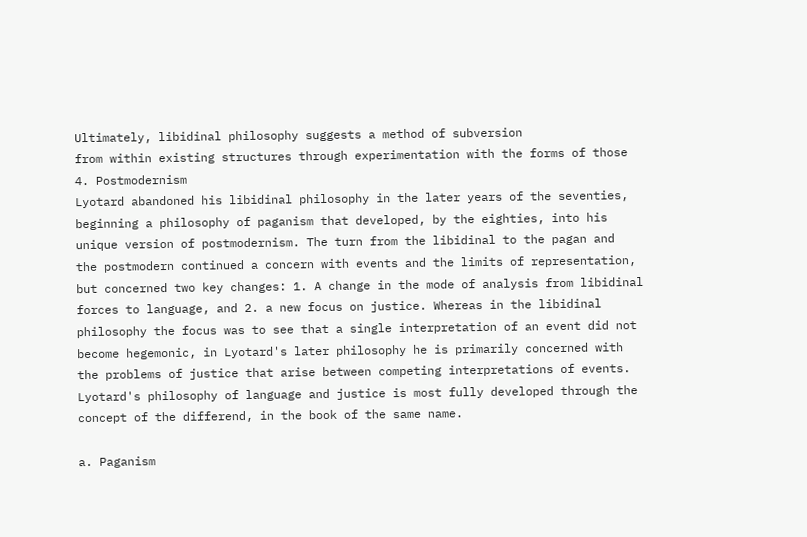Ultimately, libidinal philosophy suggests a method of subversion
from within existing structures through experimentation with the forms of those
4. Postmodernism
Lyotard abandoned his libidinal philosophy in the later years of the seventies,
beginning a philosophy of paganism that developed, by the eighties, into his
unique version of postmodernism. The turn from the libidinal to the pagan and
the postmodern continued a concern with events and the limits of representation,
but concerned two key changes: 1. A change in the mode of analysis from libidinal
forces to language, and 2. a new focus on justice. Whereas in the libidinal
philosophy the focus was to see that a single interpretation of an event did not
become hegemonic, in Lyotard's later philosophy he is primarily concerned with
the problems of justice that arise between competing interpretations of events.
Lyotard's philosophy of language and justice is most fully developed through the
concept of the differend, in the book of the same name.

a. Paganism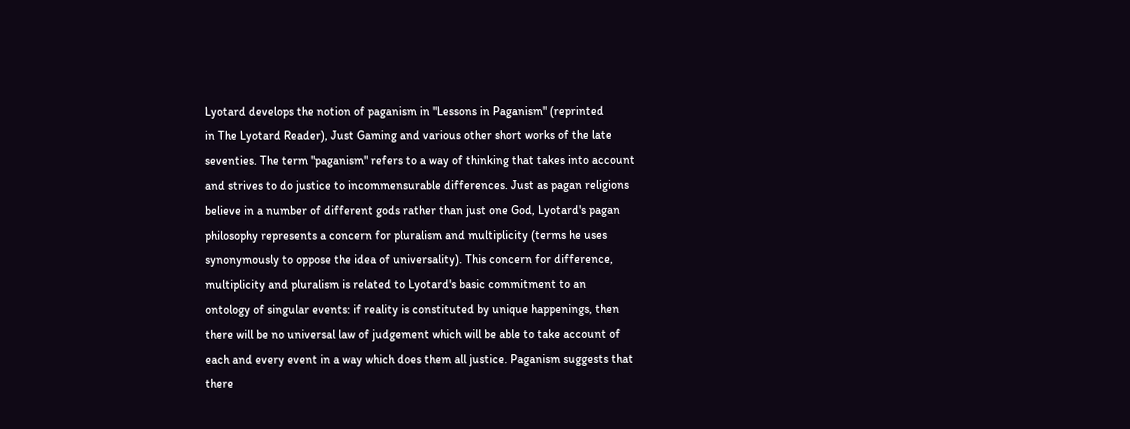Lyotard develops the notion of paganism in "Lessons in Paganism" (reprinted
in The Lyotard Reader), Just Gaming and various other short works of the late
seventies. The term "paganism" refers to a way of thinking that takes into account
and strives to do justice to incommensurable differences. Just as pagan religions
believe in a number of different gods rather than just one God, Lyotard's pagan
philosophy represents a concern for pluralism and multiplicity (terms he uses
synonymously to oppose the idea of universality). This concern for difference,
multiplicity and pluralism is related to Lyotard's basic commitment to an
ontology of singular events: if reality is constituted by unique happenings, then
there will be no universal law of judgement which will be able to take account of
each and every event in a way which does them all justice. Paganism suggests that
there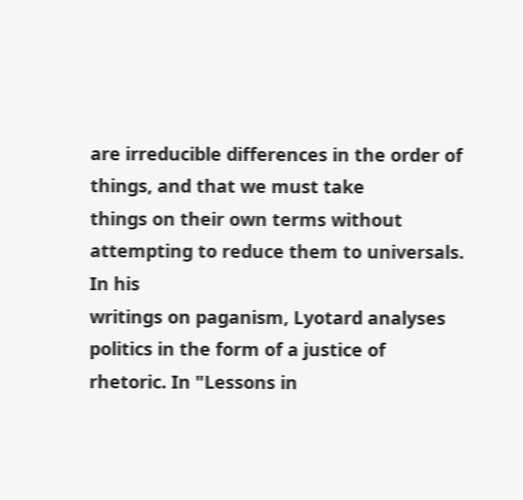are irreducible differences in the order of things, and that we must take
things on their own terms without attempting to reduce them to universals. In his
writings on paganism, Lyotard analyses politics in the form of a justice of
rhetoric. In "Lessons in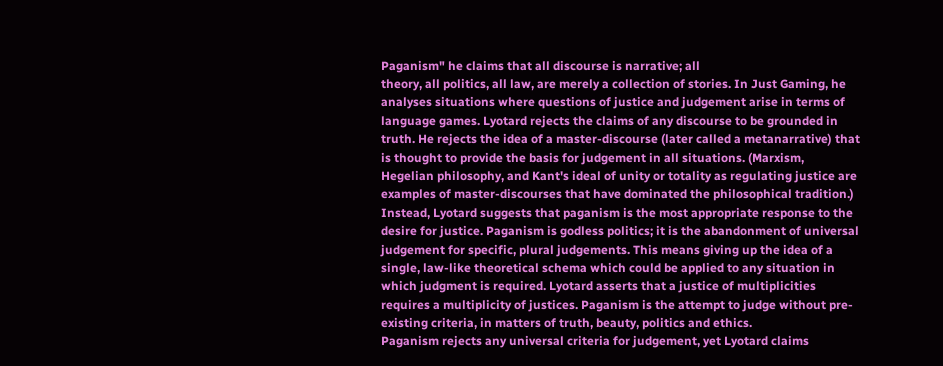Paganism" he claims that all discourse is narrative; all
theory, all politics, all law, are merely a collection of stories. In Just Gaming, he
analyses situations where questions of justice and judgement arise in terms of
language games. Lyotard rejects the claims of any discourse to be grounded in
truth. He rejects the idea of a master-discourse (later called a metanarrative) that
is thought to provide the basis for judgement in all situations. (Marxism,
Hegelian philosophy, and Kant's ideal of unity or totality as regulating justice are
examples of master-discourses that have dominated the philosophical tradition.)
Instead, Lyotard suggests that paganism is the most appropriate response to the
desire for justice. Paganism is godless politics; it is the abandonment of universal
judgement for specific, plural judgements. This means giving up the idea of a
single, law-like theoretical schema which could be applied to any situation in
which judgment is required. Lyotard asserts that a justice of multiplicities
requires a multiplicity of justices. Paganism is the attempt to judge without pre-
existing criteria, in matters of truth, beauty, politics and ethics.
Paganism rejects any universal criteria for judgement, yet Lyotard claims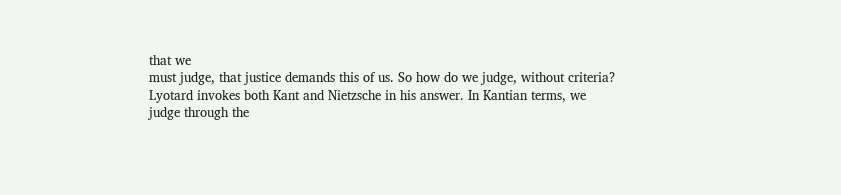that we
must judge, that justice demands this of us. So how do we judge, without criteria?
Lyotard invokes both Kant and Nietzsche in his answer. In Kantian terms, we
judge through the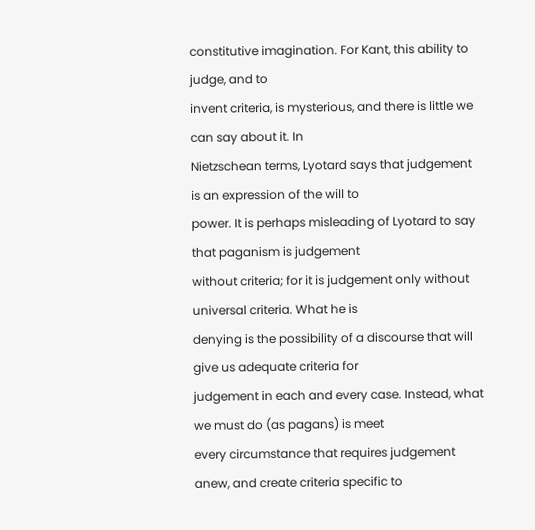constitutive imagination. For Kant, this ability to judge, and to
invent criteria, is mysterious, and there is little we can say about it. In
Nietzschean terms, Lyotard says that judgement is an expression of the will to
power. It is perhaps misleading of Lyotard to say that paganism is judgement
without criteria; for it is judgement only without universal criteria. What he is
denying is the possibility of a discourse that will give us adequate criteria for
judgement in each and every case. Instead, what we must do (as pagans) is meet
every circumstance that requires judgement anew, and create criteria specific to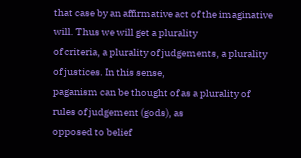that case by an affirmative act of the imaginative will. Thus we will get a plurality
of criteria, a plurality of judgements, a plurality of justices. In this sense,
paganism can be thought of as a plurality of rules of judgement (gods), as
opposed to belief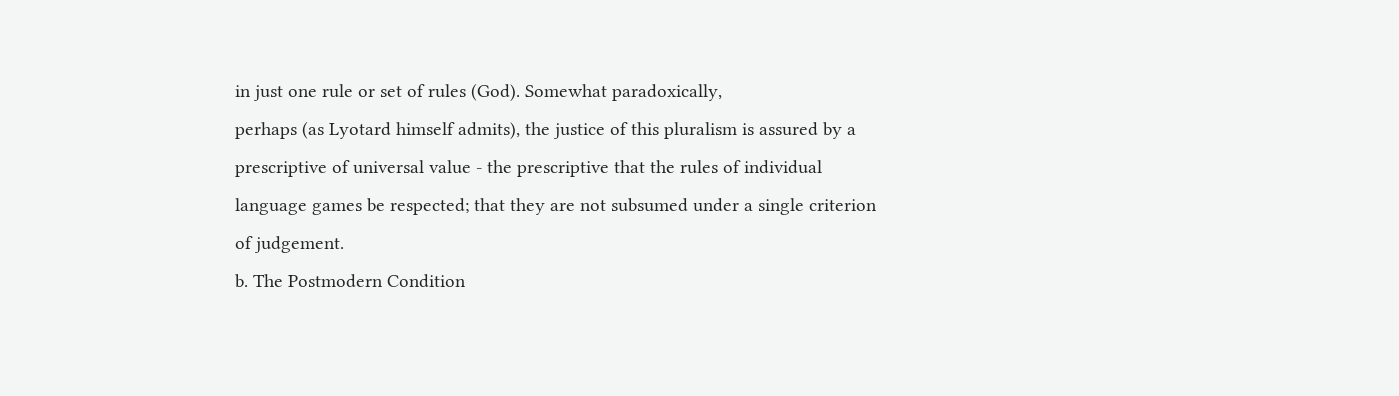in just one rule or set of rules (God). Somewhat paradoxically,
perhaps (as Lyotard himself admits), the justice of this pluralism is assured by a
prescriptive of universal value - the prescriptive that the rules of individual
language games be respected; that they are not subsumed under a single criterion
of judgement.
b. The Postmodern Condition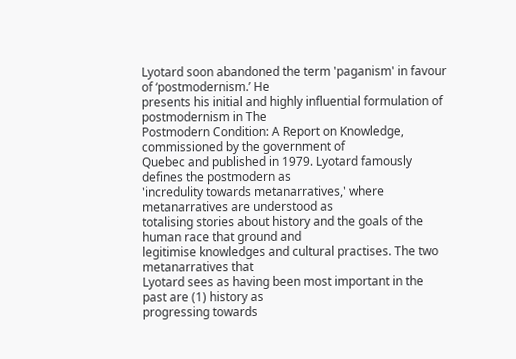Lyotard soon abandoned the term 'paganism' in favour of ‘postmodernism.’ He
presents his initial and highly influential formulation of postmodernism in The
Postmodern Condition: A Report on Knowledge, commissioned by the government of
Quebec and published in 1979. Lyotard famously defines the postmodern as
'incredulity towards metanarratives,' where metanarratives are understood as
totalising stories about history and the goals of the human race that ground and
legitimise knowledges and cultural practises. The two metanarratives that
Lyotard sees as having been most important in the past are (1) history as
progressing towards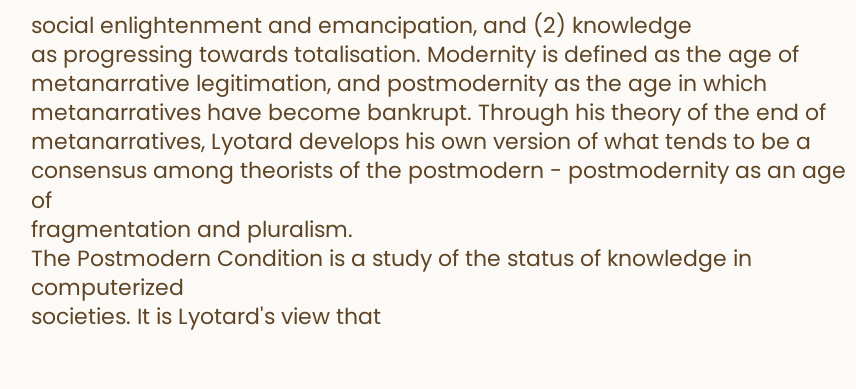social enlightenment and emancipation, and (2) knowledge
as progressing towards totalisation. Modernity is defined as the age of
metanarrative legitimation, and postmodernity as the age in which
metanarratives have become bankrupt. Through his theory of the end of
metanarratives, Lyotard develops his own version of what tends to be a
consensus among theorists of the postmodern - postmodernity as an age of
fragmentation and pluralism.
The Postmodern Condition is a study of the status of knowledge in computerized
societies. It is Lyotard's view that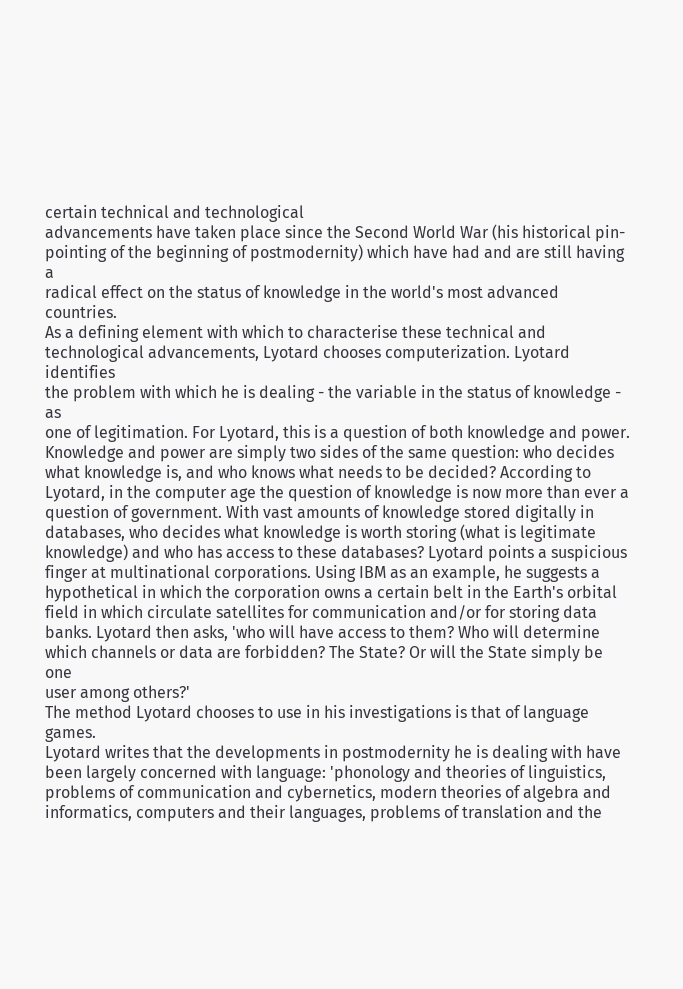certain technical and technological
advancements have taken place since the Second World War (his historical pin-
pointing of the beginning of postmodernity) which have had and are still having a
radical effect on the status of knowledge in the world's most advanced countries.
As a defining element with which to characterise these technical and
technological advancements, Lyotard chooses computerization. Lyotard identifies
the problem with which he is dealing - the variable in the status of knowledge - as
one of legitimation. For Lyotard, this is a question of both knowledge and power.
Knowledge and power are simply two sides of the same question: who decides
what knowledge is, and who knows what needs to be decided? According to
Lyotard, in the computer age the question of knowledge is now more than ever a
question of government. With vast amounts of knowledge stored digitally in
databases, who decides what knowledge is worth storing (what is legitimate
knowledge) and who has access to these databases? Lyotard points a suspicious
finger at multinational corporations. Using IBM as an example, he suggests a
hypothetical in which the corporation owns a certain belt in the Earth's orbital
field in which circulate satellites for communication and/or for storing data
banks. Lyotard then asks, 'who will have access to them? Who will determine
which channels or data are forbidden? The State? Or will the State simply be one
user among others?'
The method Lyotard chooses to use in his investigations is that of language games.
Lyotard writes that the developments in postmodernity he is dealing with have
been largely concerned with language: 'phonology and theories of linguistics,
problems of communication and cybernetics, modern theories of algebra and
informatics, computers and their languages, problems of translation and the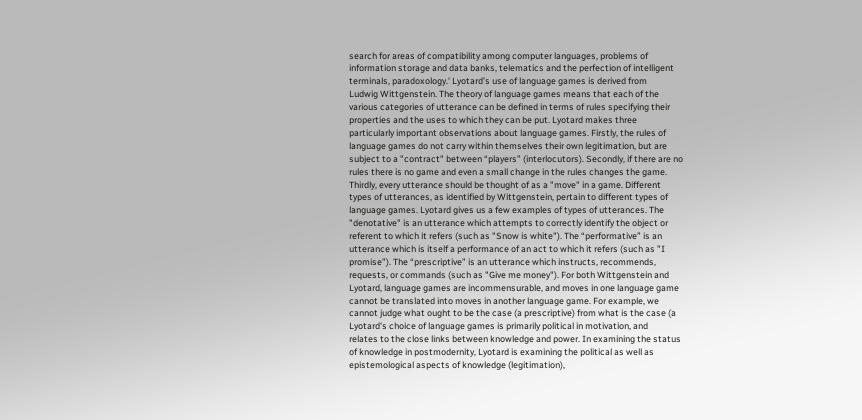search for areas of compatibility among computer languages, problems of
information storage and data banks, telematics and the perfection of intelligent
terminals, paradoxology.' Lyotard’s use of language games is derived from
Ludwig Wittgenstein. The theory of language games means that each of the
various categories of utterance can be defined in terms of rules specifying their
properties and the uses to which they can be put. Lyotard makes three
particularly important observations about language games. Firstly, the rules of
language games do not carry within themselves their own legitimation, but are
subject to a "contract" between “players” (interlocutors). Secondly, if there are no
rules there is no game and even a small change in the rules changes the game.
Thirdly, every utterance should be thought of as a "move" in a game. Different
types of utterances, as identified by Wittgenstein, pertain to different types of
language games. Lyotard gives us a few examples of types of utterances. The
"denotative" is an utterance which attempts to correctly identify the object or
referent to which it refers (such as "Snow is white"). The “performative” is an
utterance which is itself a performance of an act to which it refers (such as "I
promise"). The “prescriptive” is an utterance which instructs, recommends,
requests, or commands (such as "Give me money"). For both Wittgenstein and
Lyotard, language games are incommensurable, and moves in one language game
cannot be translated into moves in another language game. For example, we
cannot judge what ought to be the case (a prescriptive) from what is the case (a
Lyotard's choice of language games is primarily political in motivation, and
relates to the close links between knowledge and power. In examining the status
of knowledge in postmodernity, Lyotard is examining the political as well as
epistemological aspects of knowledge (legitimation),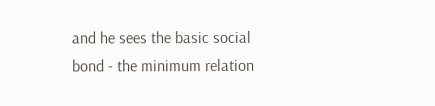and he sees the basic social
bond - the minimum relation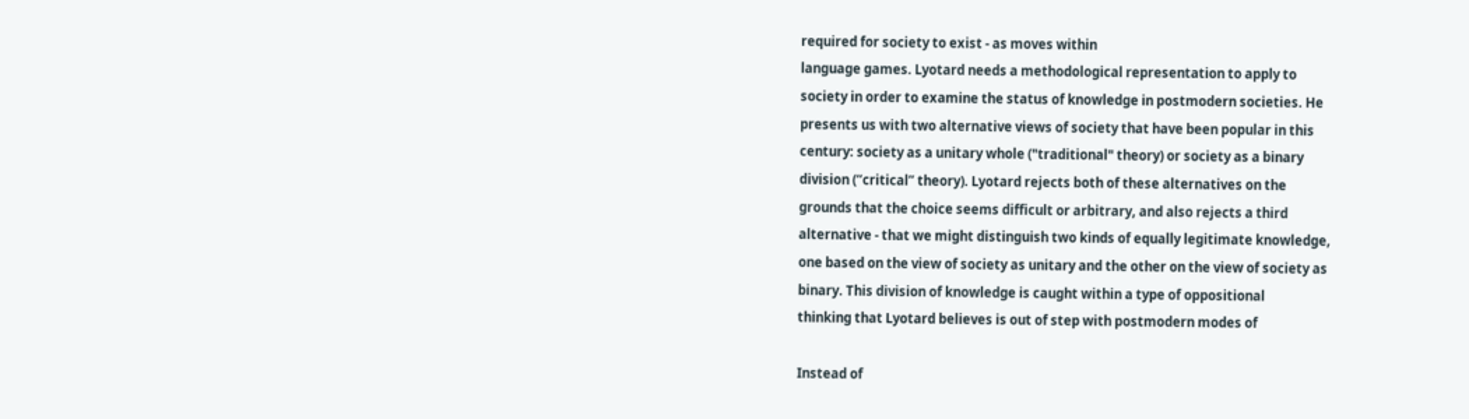required for society to exist - as moves within
language games. Lyotard needs a methodological representation to apply to
society in order to examine the status of knowledge in postmodern societies. He
presents us with two alternative views of society that have been popular in this
century: society as a unitary whole ("traditional" theory) or society as a binary
division (“critical” theory). Lyotard rejects both of these alternatives on the
grounds that the choice seems difficult or arbitrary, and also rejects a third
alternative - that we might distinguish two kinds of equally legitimate knowledge,
one based on the view of society as unitary and the other on the view of society as
binary. This division of knowledge is caught within a type of oppositional
thinking that Lyotard believes is out of step with postmodern modes of

Instead of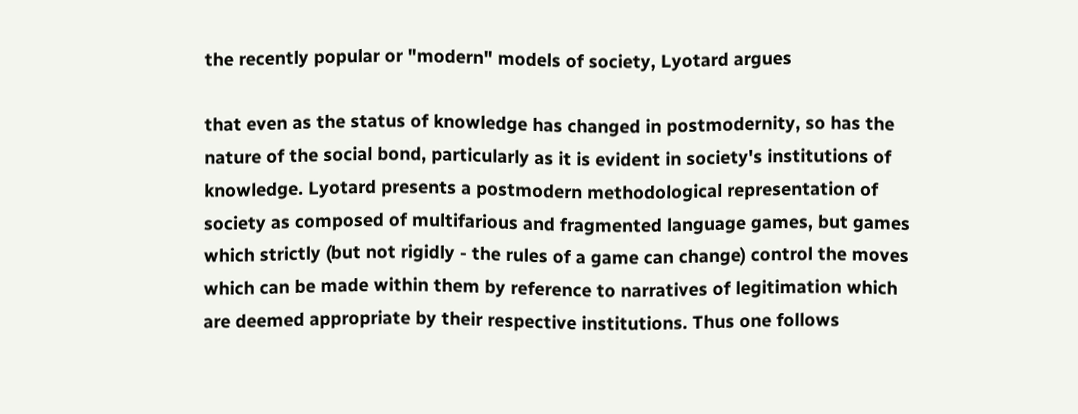the recently popular or "modern" models of society, Lyotard argues

that even as the status of knowledge has changed in postmodernity, so has the
nature of the social bond, particularly as it is evident in society's institutions of
knowledge. Lyotard presents a postmodern methodological representation of
society as composed of multifarious and fragmented language games, but games
which strictly (but not rigidly - the rules of a game can change) control the moves
which can be made within them by reference to narratives of legitimation which
are deemed appropriate by their respective institutions. Thus one follows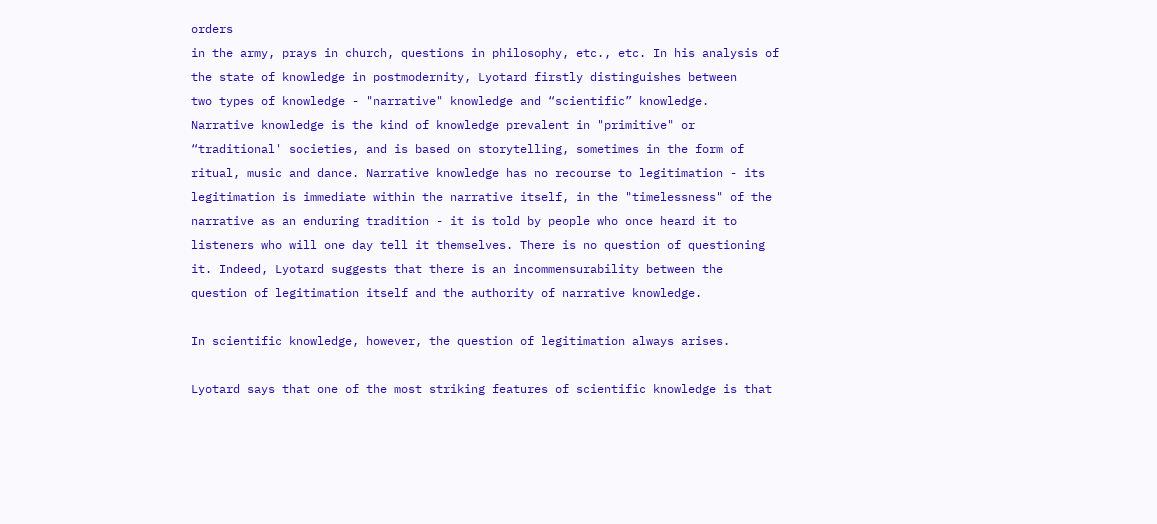orders
in the army, prays in church, questions in philosophy, etc., etc. In his analysis of
the state of knowledge in postmodernity, Lyotard firstly distinguishes between
two types of knowledge - "narrative" knowledge and “scientific” knowledge.
Narrative knowledge is the kind of knowledge prevalent in "primitive" or
“traditional' societies, and is based on storytelling, sometimes in the form of
ritual, music and dance. Narrative knowledge has no recourse to legitimation - its
legitimation is immediate within the narrative itself, in the "timelessness" of the
narrative as an enduring tradition - it is told by people who once heard it to
listeners who will one day tell it themselves. There is no question of questioning
it. Indeed, Lyotard suggests that there is an incommensurability between the
question of legitimation itself and the authority of narrative knowledge.

In scientific knowledge, however, the question of legitimation always arises.

Lyotard says that one of the most striking features of scientific knowledge is that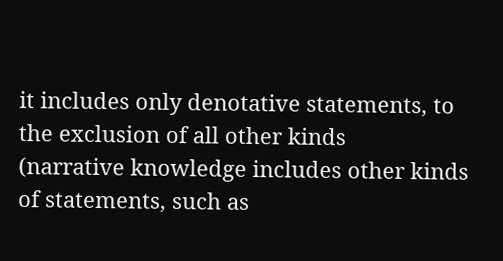it includes only denotative statements, to the exclusion of all other kinds
(narrative knowledge includes other kinds of statements, such as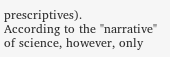prescriptives).
According to the "narrative" of science, however, only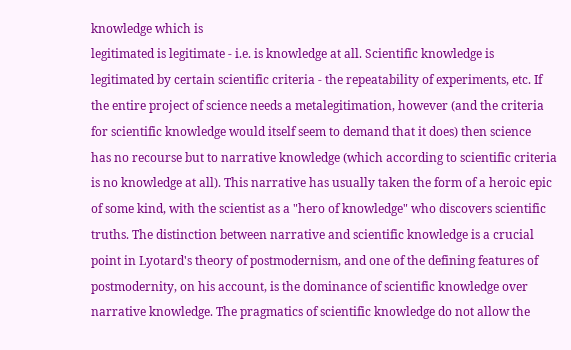knowledge which is
legitimated is legitimate - i.e. is knowledge at all. Scientific knowledge is
legitimated by certain scientific criteria - the repeatability of experiments, etc. If
the entire project of science needs a metalegitimation, however (and the criteria
for scientific knowledge would itself seem to demand that it does) then science
has no recourse but to narrative knowledge (which according to scientific criteria
is no knowledge at all). This narrative has usually taken the form of a heroic epic
of some kind, with the scientist as a "hero of knowledge" who discovers scientific
truths. The distinction between narrative and scientific knowledge is a crucial
point in Lyotard's theory of postmodernism, and one of the defining features of
postmodernity, on his account, is the dominance of scientific knowledge over
narrative knowledge. The pragmatics of scientific knowledge do not allow the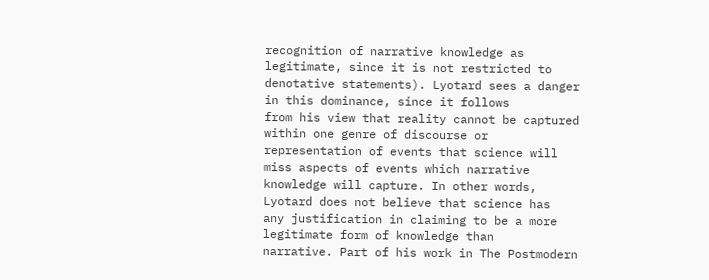recognition of narrative knowledge as legitimate, since it is not restricted to
denotative statements). Lyotard sees a danger in this dominance, since it follows
from his view that reality cannot be captured within one genre of discourse or
representation of events that science will miss aspects of events which narrative
knowledge will capture. In other words, Lyotard does not believe that science has
any justification in claiming to be a more legitimate form of knowledge than
narrative. Part of his work in The Postmodern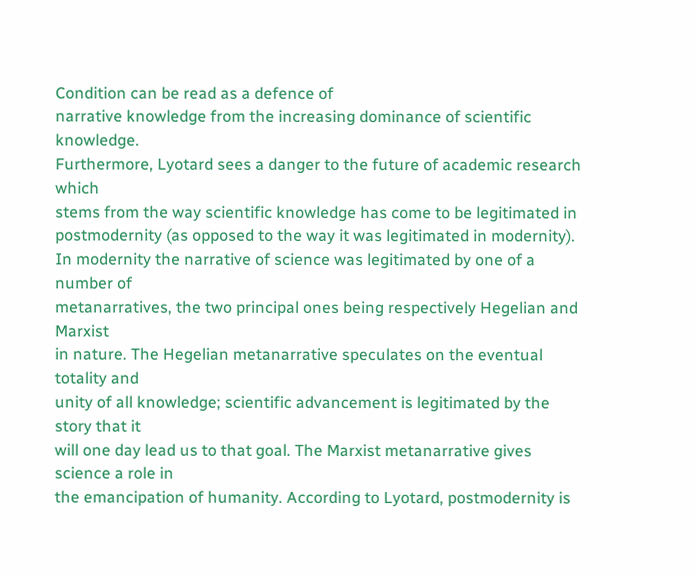Condition can be read as a defence of
narrative knowledge from the increasing dominance of scientific knowledge.
Furthermore, Lyotard sees a danger to the future of academic research which
stems from the way scientific knowledge has come to be legitimated in
postmodernity (as opposed to the way it was legitimated in modernity).
In modernity the narrative of science was legitimated by one of a number of
metanarratives, the two principal ones being respectively Hegelian and Marxist
in nature. The Hegelian metanarrative speculates on the eventual totality and
unity of all knowledge; scientific advancement is legitimated by the story that it
will one day lead us to that goal. The Marxist metanarrative gives science a role in
the emancipation of humanity. According to Lyotard, postmodernity is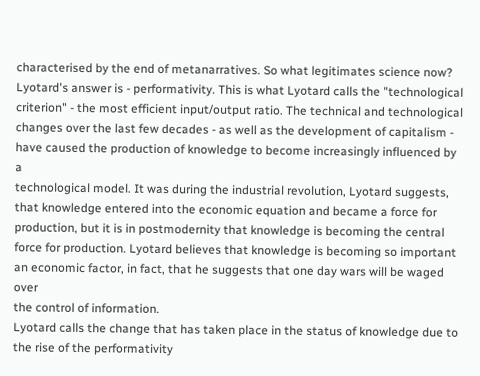characterised by the end of metanarratives. So what legitimates science now?
Lyotard's answer is - performativity. This is what Lyotard calls the "technological
criterion" - the most efficient input/output ratio. The technical and technological
changes over the last few decades - as well as the development of capitalism -
have caused the production of knowledge to become increasingly influenced by a
technological model. It was during the industrial revolution, Lyotard suggests,
that knowledge entered into the economic equation and became a force for
production, but it is in postmodernity that knowledge is becoming the central
force for production. Lyotard believes that knowledge is becoming so important
an economic factor, in fact, that he suggests that one day wars will be waged over
the control of information.
Lyotard calls the change that has taken place in the status of knowledge due to
the rise of the performativity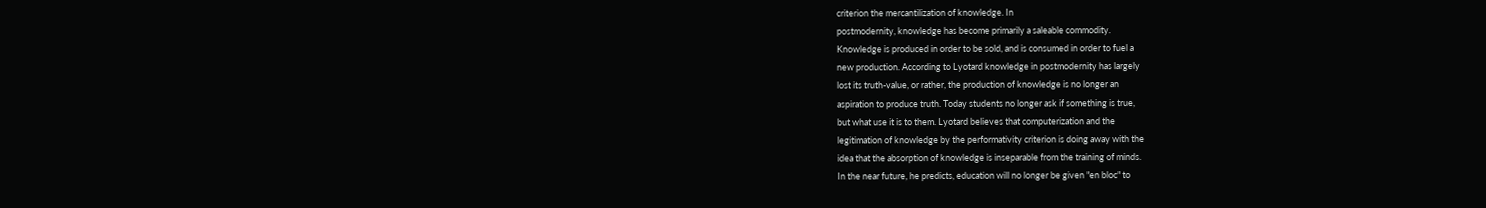criterion the mercantilization of knowledge. In
postmodernity, knowledge has become primarily a saleable commodity.
Knowledge is produced in order to be sold, and is consumed in order to fuel a
new production. According to Lyotard knowledge in postmodernity has largely
lost its truth-value, or rather, the production of knowledge is no longer an
aspiration to produce truth. Today students no longer ask if something is true,
but what use it is to them. Lyotard believes that computerization and the
legitimation of knowledge by the performativity criterion is doing away with the
idea that the absorption of knowledge is inseparable from the training of minds.
In the near future, he predicts, education will no longer be given "en bloc" to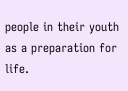people in their youth as a preparation for life.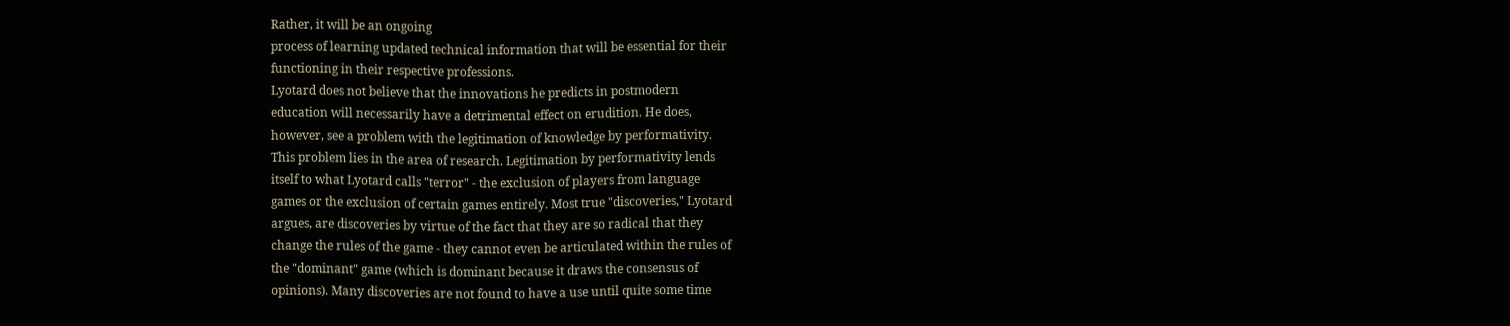Rather, it will be an ongoing
process of learning updated technical information that will be essential for their
functioning in their respective professions.
Lyotard does not believe that the innovations he predicts in postmodern
education will necessarily have a detrimental effect on erudition. He does,
however, see a problem with the legitimation of knowledge by performativity.
This problem lies in the area of research. Legitimation by performativity lends
itself to what Lyotard calls "terror" - the exclusion of players from language
games or the exclusion of certain games entirely. Most true "discoveries," Lyotard
argues, are discoveries by virtue of the fact that they are so radical that they
change the rules of the game - they cannot even be articulated within the rules of
the "dominant" game (which is dominant because it draws the consensus of
opinions). Many discoveries are not found to have a use until quite some time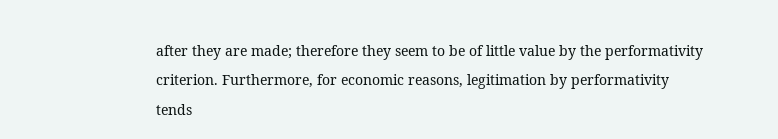after they are made; therefore they seem to be of little value by the performativity
criterion. Furthermore, for economic reasons, legitimation by performativity
tends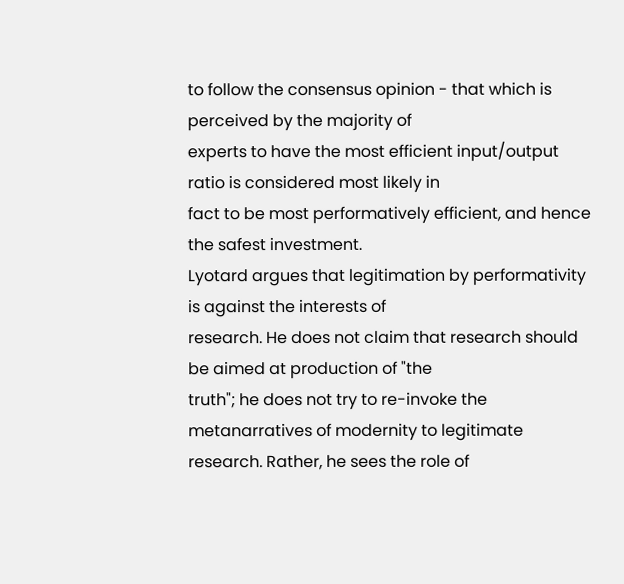to follow the consensus opinion - that which is perceived by the majority of
experts to have the most efficient input/output ratio is considered most likely in
fact to be most performatively efficient, and hence the safest investment.
Lyotard argues that legitimation by performativity is against the interests of
research. He does not claim that research should be aimed at production of "the
truth"; he does not try to re-invoke the metanarratives of modernity to legitimate
research. Rather, he sees the role of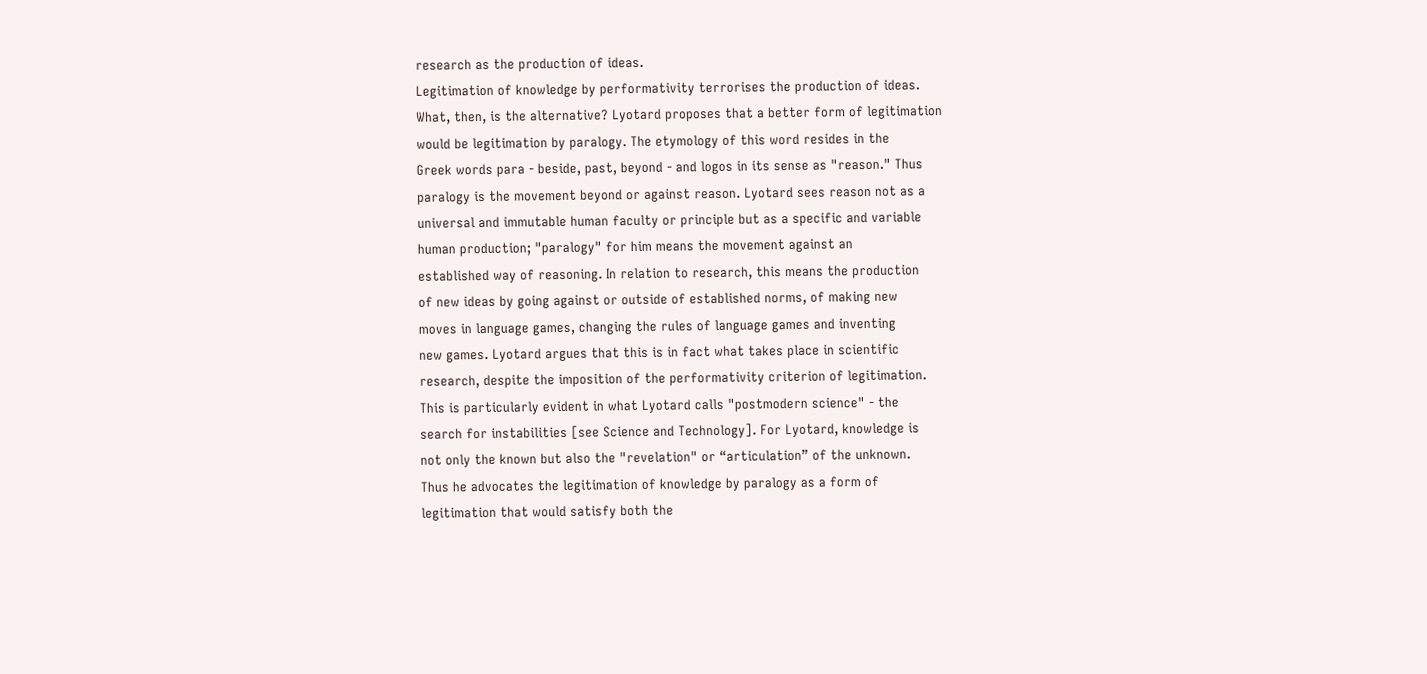research as the production of ideas.
Legitimation of knowledge by performativity terrorises the production of ideas.
What, then, is the alternative? Lyotard proposes that a better form of legitimation
would be legitimation by paralogy. The etymology of this word resides in the
Greek words para - beside, past, beyond - and logos in its sense as "reason." Thus
paralogy is the movement beyond or against reason. Lyotard sees reason not as a
universal and immutable human faculty or principle but as a specific and variable
human production; "paralogy" for him means the movement against an
established way of reasoning. In relation to research, this means the production
of new ideas by going against or outside of established norms, of making new
moves in language games, changing the rules of language games and inventing
new games. Lyotard argues that this is in fact what takes place in scientific
research, despite the imposition of the performativity criterion of legitimation.
This is particularly evident in what Lyotard calls "postmodern science" - the
search for instabilities [see Science and Technology]. For Lyotard, knowledge is
not only the known but also the "revelation" or “articulation” of the unknown.
Thus he advocates the legitimation of knowledge by paralogy as a form of
legitimation that would satisfy both the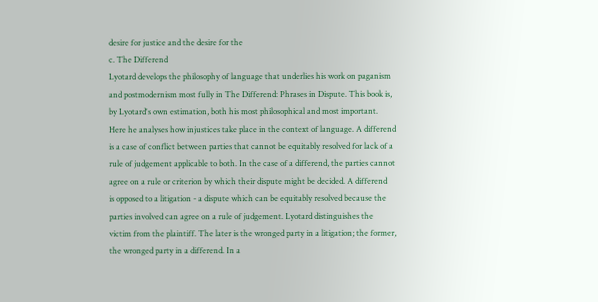desire for justice and the desire for the
c. The Differend
Lyotard develops the philosophy of language that underlies his work on paganism
and postmodernism most fully in The Differend: Phrases in Dispute. This book is,
by Lyotard's own estimation, both his most philosophical and most important.
Here he analyses how injustices take place in the context of language. A differend
is a case of conflict between parties that cannot be equitably resolved for lack of a
rule of judgement applicable to both. In the case of a differend, the parties cannot
agree on a rule or criterion by which their dispute might be decided. A differend
is opposed to a litigation - a dispute which can be equitably resolved because the
parties involved can agree on a rule of judgement. Lyotard distinguishes the
victim from the plaintiff. The later is the wronged party in a litigation; the former,
the wronged party in a differend. In a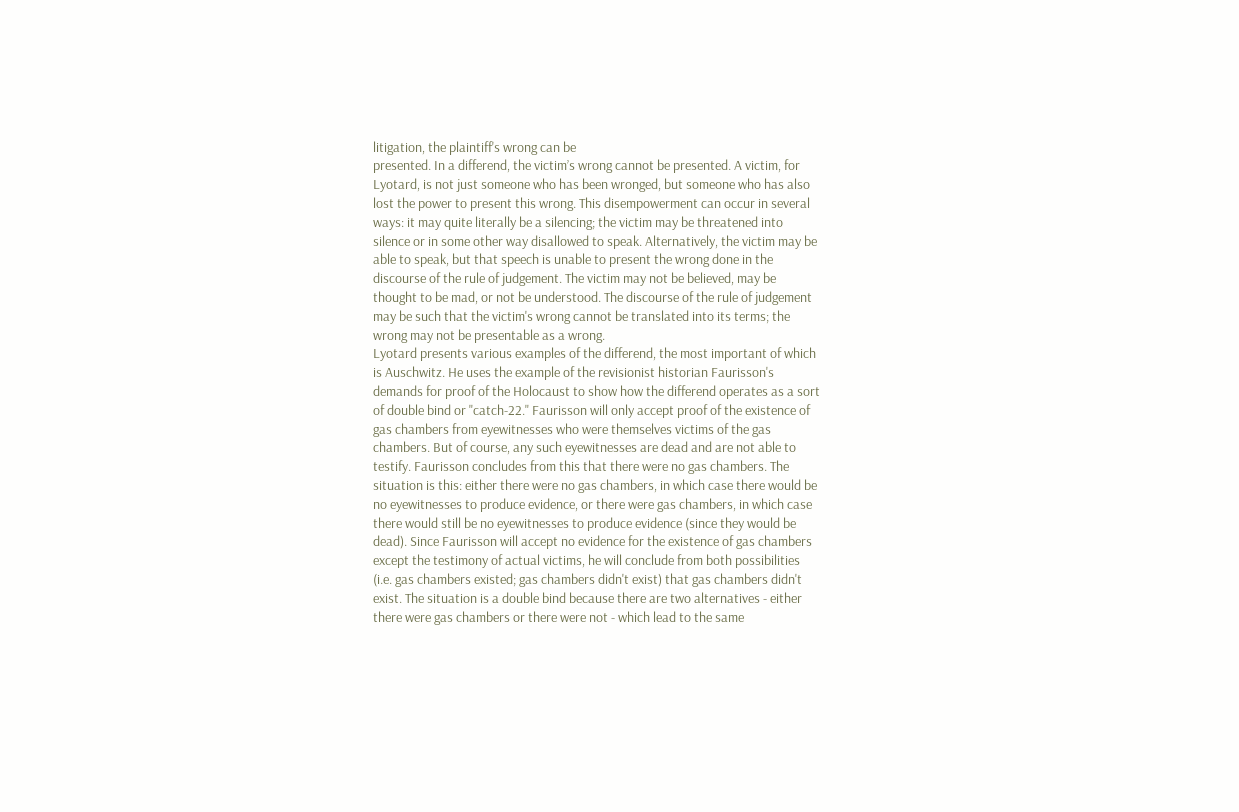litigation, the plaintiff's wrong can be
presented. In a differend, the victim’s wrong cannot be presented. A victim, for
Lyotard, is not just someone who has been wronged, but someone who has also
lost the power to present this wrong. This disempowerment can occur in several
ways: it may quite literally be a silencing; the victim may be threatened into
silence or in some other way disallowed to speak. Alternatively, the victim may be
able to speak, but that speech is unable to present the wrong done in the
discourse of the rule of judgement. The victim may not be believed, may be
thought to be mad, or not be understood. The discourse of the rule of judgement
may be such that the victim's wrong cannot be translated into its terms; the
wrong may not be presentable as a wrong.
Lyotard presents various examples of the differend, the most important of which
is Auschwitz. He uses the example of the revisionist historian Faurisson's
demands for proof of the Holocaust to show how the differend operates as a sort
of double bind or "catch-22." Faurisson will only accept proof of the existence of
gas chambers from eyewitnesses who were themselves victims of the gas
chambers. But of course, any such eyewitnesses are dead and are not able to
testify. Faurisson concludes from this that there were no gas chambers. The
situation is this: either there were no gas chambers, in which case there would be
no eyewitnesses to produce evidence, or there were gas chambers, in which case
there would still be no eyewitnesses to produce evidence (since they would be
dead). Since Faurisson will accept no evidence for the existence of gas chambers
except the testimony of actual victims, he will conclude from both possibilities
(i.e. gas chambers existed; gas chambers didn't exist) that gas chambers didn't
exist. The situation is a double bind because there are two alternatives - either
there were gas chambers or there were not - which lead to the same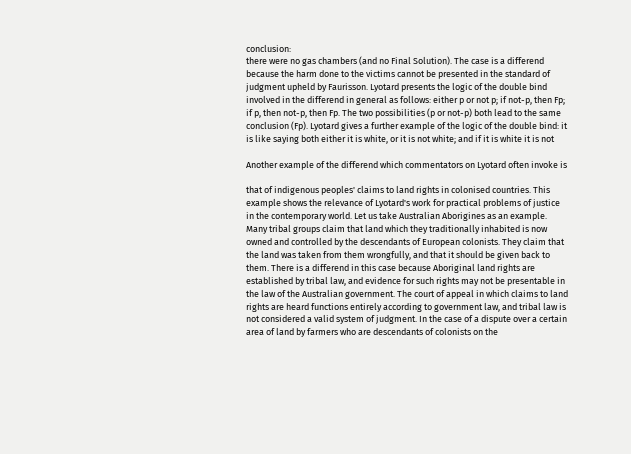conclusion:
there were no gas chambers (and no Final Solution). The case is a differend
because the harm done to the victims cannot be presented in the standard of
judgment upheld by Faurisson. Lyotard presents the logic of the double bind
involved in the differend in general as follows: either p or not p; if not-p, then Fp;
if p, then not-p, then Fp. The two possibilities (p or not-p) both lead to the same
conclusion (Fp). Lyotard gives a further example of the logic of the double bind: it
is like saying both either it is white, or it is not white; and if it is white it is not

Another example of the differend which commentators on Lyotard often invoke is

that of indigenous peoples' claims to land rights in colonised countries. This
example shows the relevance of Lyotard's work for practical problems of justice
in the contemporary world. Let us take Australian Aborigines as an example.
Many tribal groups claim that land which they traditionally inhabited is now
owned and controlled by the descendants of European colonists. They claim that
the land was taken from them wrongfully, and that it should be given back to
them. There is a differend in this case because Aboriginal land rights are
established by tribal law, and evidence for such rights may not be presentable in
the law of the Australian government. The court of appeal in which claims to land
rights are heard functions entirely according to government law, and tribal law is
not considered a valid system of judgment. In the case of a dispute over a certain
area of land by farmers who are descendants of colonists on the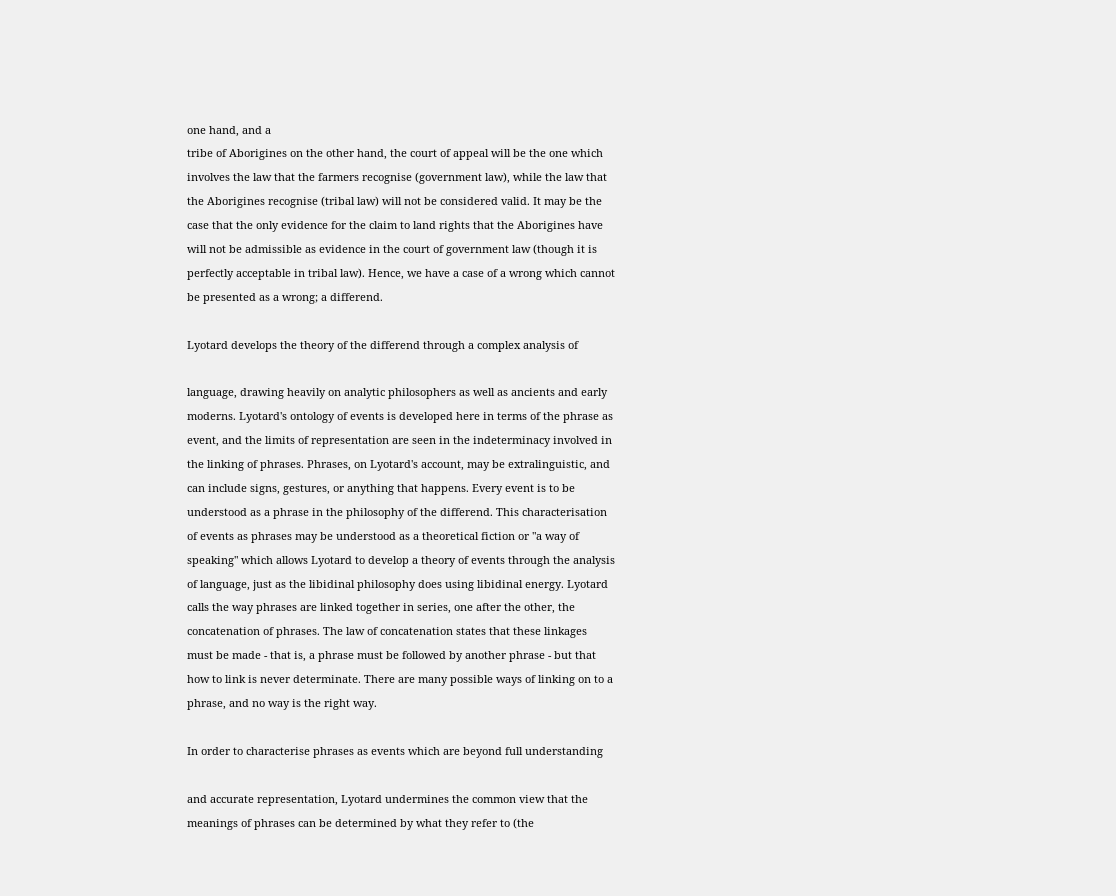one hand, and a
tribe of Aborigines on the other hand, the court of appeal will be the one which
involves the law that the farmers recognise (government law), while the law that
the Aborigines recognise (tribal law) will not be considered valid. It may be the
case that the only evidence for the claim to land rights that the Aborigines have
will not be admissible as evidence in the court of government law (though it is
perfectly acceptable in tribal law). Hence, we have a case of a wrong which cannot
be presented as a wrong; a differend.

Lyotard develops the theory of the differend through a complex analysis of

language, drawing heavily on analytic philosophers as well as ancients and early
moderns. Lyotard's ontology of events is developed here in terms of the phrase as
event, and the limits of representation are seen in the indeterminacy involved in
the linking of phrases. Phrases, on Lyotard's account, may be extralinguistic, and
can include signs, gestures, or anything that happens. Every event is to be
understood as a phrase in the philosophy of the differend. This characterisation
of events as phrases may be understood as a theoretical fiction or "a way of
speaking" which allows Lyotard to develop a theory of events through the analysis
of language, just as the libidinal philosophy does using libidinal energy. Lyotard
calls the way phrases are linked together in series, one after the other, the
concatenation of phrases. The law of concatenation states that these linkages
must be made - that is, a phrase must be followed by another phrase - but that
how to link is never determinate. There are many possible ways of linking on to a
phrase, and no way is the right way.

In order to characterise phrases as events which are beyond full understanding

and accurate representation, Lyotard undermines the common view that the
meanings of phrases can be determined by what they refer to (the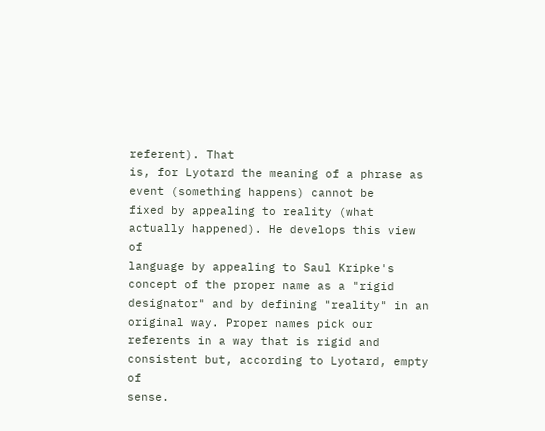referent). That
is, for Lyotard the meaning of a phrase as event (something happens) cannot be
fixed by appealing to reality (what actually happened). He develops this view of
language by appealing to Saul Kripke's concept of the proper name as a "rigid
designator" and by defining "reality" in an original way. Proper names pick our
referents in a way that is rigid and consistent but, according to Lyotard, empty of
sense.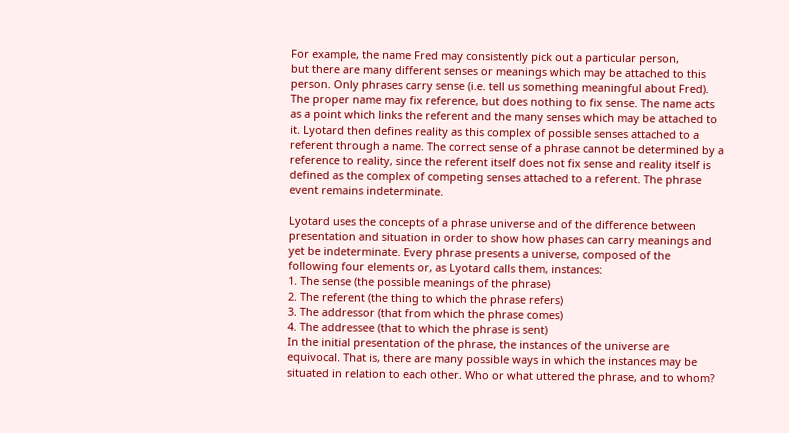For example, the name Fred may consistently pick out a particular person,
but there are many different senses or meanings which may be attached to this
person. Only phrases carry sense (i.e. tell us something meaningful about Fred).
The proper name may fix reference, but does nothing to fix sense. The name acts
as a point which links the referent and the many senses which may be attached to
it. Lyotard then defines reality as this complex of possible senses attached to a
referent through a name. The correct sense of a phrase cannot be determined by a
reference to reality, since the referent itself does not fix sense and reality itself is
defined as the complex of competing senses attached to a referent. The phrase
event remains indeterminate.

Lyotard uses the concepts of a phrase universe and of the difference between
presentation and situation in order to show how phases can carry meanings and
yet be indeterminate. Every phrase presents a universe, composed of the
following four elements or, as Lyotard calls them, instances:
1. The sense (the possible meanings of the phrase)
2. The referent (the thing to which the phrase refers)
3. The addressor (that from which the phrase comes)
4. The addressee (that to which the phrase is sent)
In the initial presentation of the phrase, the instances of the universe are
equivocal. That is, there are many possible ways in which the instances may be
situated in relation to each other. Who or what uttered the phrase, and to whom?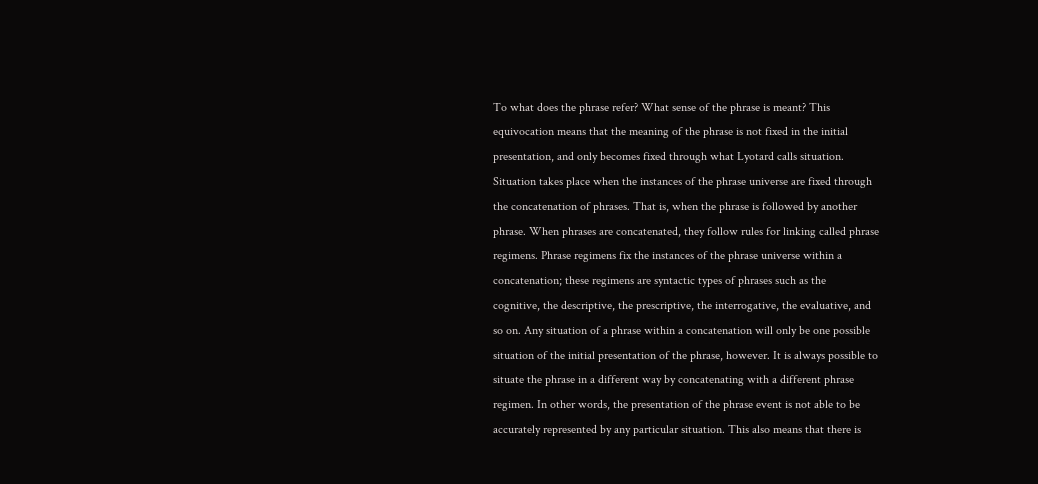To what does the phrase refer? What sense of the phrase is meant? This
equivocation means that the meaning of the phrase is not fixed in the initial
presentation, and only becomes fixed through what Lyotard calls situation.
Situation takes place when the instances of the phrase universe are fixed through
the concatenation of phrases. That is, when the phrase is followed by another
phrase. When phrases are concatenated, they follow rules for linking called phrase
regimens. Phrase regimens fix the instances of the phrase universe within a
concatenation; these regimens are syntactic types of phrases such as the
cognitive, the descriptive, the prescriptive, the interrogative, the evaluative, and
so on. Any situation of a phrase within a concatenation will only be one possible
situation of the initial presentation of the phrase, however. It is always possible to
situate the phrase in a different way by concatenating with a different phrase
regimen. In other words, the presentation of the phrase event is not able to be
accurately represented by any particular situation. This also means that there is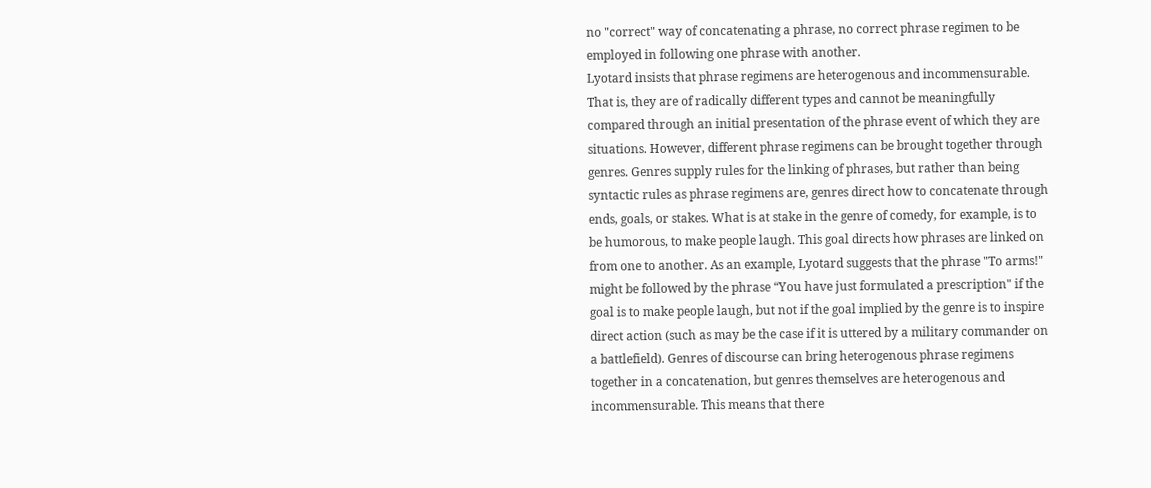no "correct" way of concatenating a phrase, no correct phrase regimen to be
employed in following one phrase with another.
Lyotard insists that phrase regimens are heterogenous and incommensurable.
That is, they are of radically different types and cannot be meaningfully
compared through an initial presentation of the phrase event of which they are
situations. However, different phrase regimens can be brought together through
genres. Genres supply rules for the linking of phrases, but rather than being
syntactic rules as phrase regimens are, genres direct how to concatenate through
ends, goals, or stakes. What is at stake in the genre of comedy, for example, is to
be humorous, to make people laugh. This goal directs how phrases are linked on
from one to another. As an example, Lyotard suggests that the phrase "To arms!"
might be followed by the phrase “You have just formulated a prescription" if the
goal is to make people laugh, but not if the goal implied by the genre is to inspire
direct action (such as may be the case if it is uttered by a military commander on
a battlefield). Genres of discourse can bring heterogenous phrase regimens
together in a concatenation, but genres themselves are heterogenous and
incommensurable. This means that there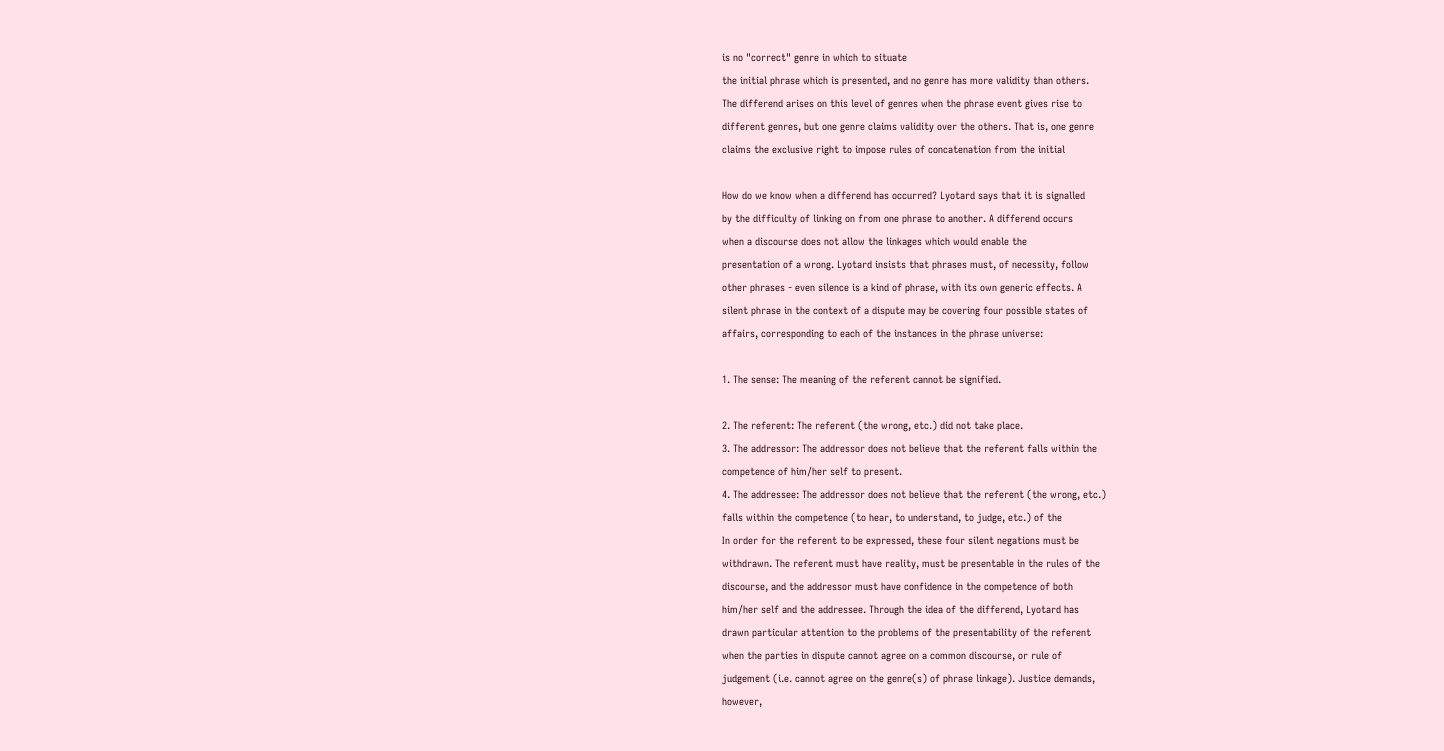is no "correct" genre in which to situate
the initial phrase which is presented, and no genre has more validity than others.
The differend arises on this level of genres when the phrase event gives rise to
different genres, but one genre claims validity over the others. That is, one genre
claims the exclusive right to impose rules of concatenation from the initial

How do we know when a differend has occurred? Lyotard says that it is signalled
by the difficulty of linking on from one phrase to another. A differend occurs
when a discourse does not allow the linkages which would enable the
presentation of a wrong. Lyotard insists that phrases must, of necessity, follow
other phrases - even silence is a kind of phrase, with its own generic effects. A
silent phrase in the context of a dispute may be covering four possible states of
affairs, corresponding to each of the instances in the phrase universe:

1. The sense: The meaning of the referent cannot be signified.

2. The referent: The referent (the wrong, etc.) did not take place.
3. The addressor: The addressor does not believe that the referent falls within the
competence of him/her self to present.
4. The addressee: The addressor does not believe that the referent (the wrong, etc.)
falls within the competence (to hear, to understand, to judge, etc.) of the
In order for the referent to be expressed, these four silent negations must be
withdrawn. The referent must have reality, must be presentable in the rules of the
discourse, and the addressor must have confidence in the competence of both
him/her self and the addressee. Through the idea of the differend, Lyotard has
drawn particular attention to the problems of the presentability of the referent
when the parties in dispute cannot agree on a common discourse, or rule of
judgement (i.e. cannot agree on the genre(s) of phrase linkage). Justice demands,
however,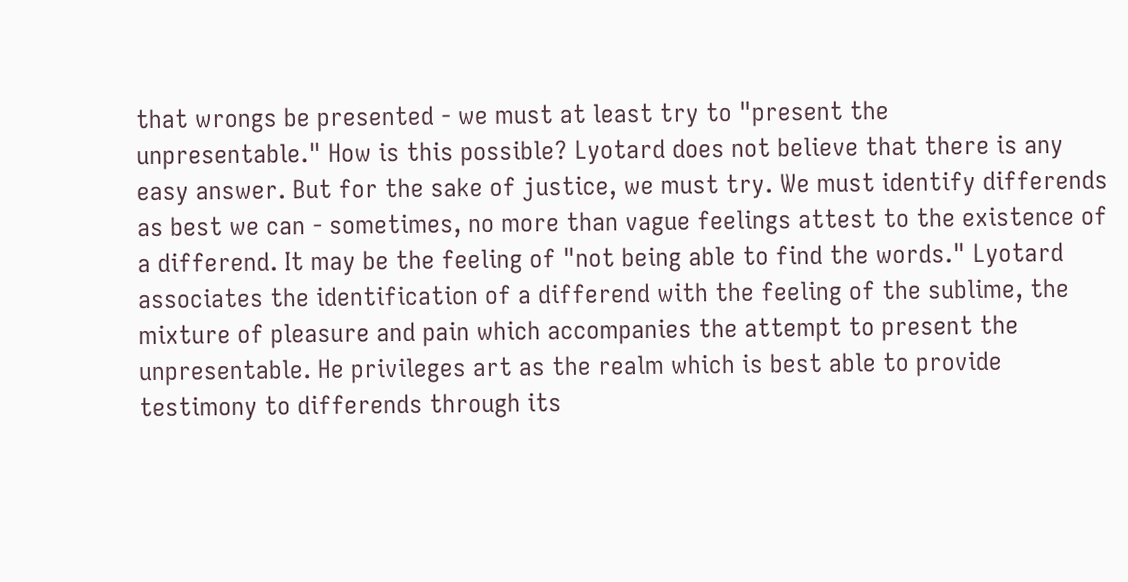that wrongs be presented - we must at least try to "present the
unpresentable." How is this possible? Lyotard does not believe that there is any
easy answer. But for the sake of justice, we must try. We must identify differends
as best we can - sometimes, no more than vague feelings attest to the existence of
a differend. It may be the feeling of "not being able to find the words." Lyotard
associates the identification of a differend with the feeling of the sublime, the
mixture of pleasure and pain which accompanies the attempt to present the
unpresentable. He privileges art as the realm which is best able to provide
testimony to differends through its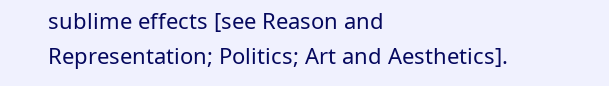sublime effects [see Reason and
Representation; Politics; Art and Aesthetics].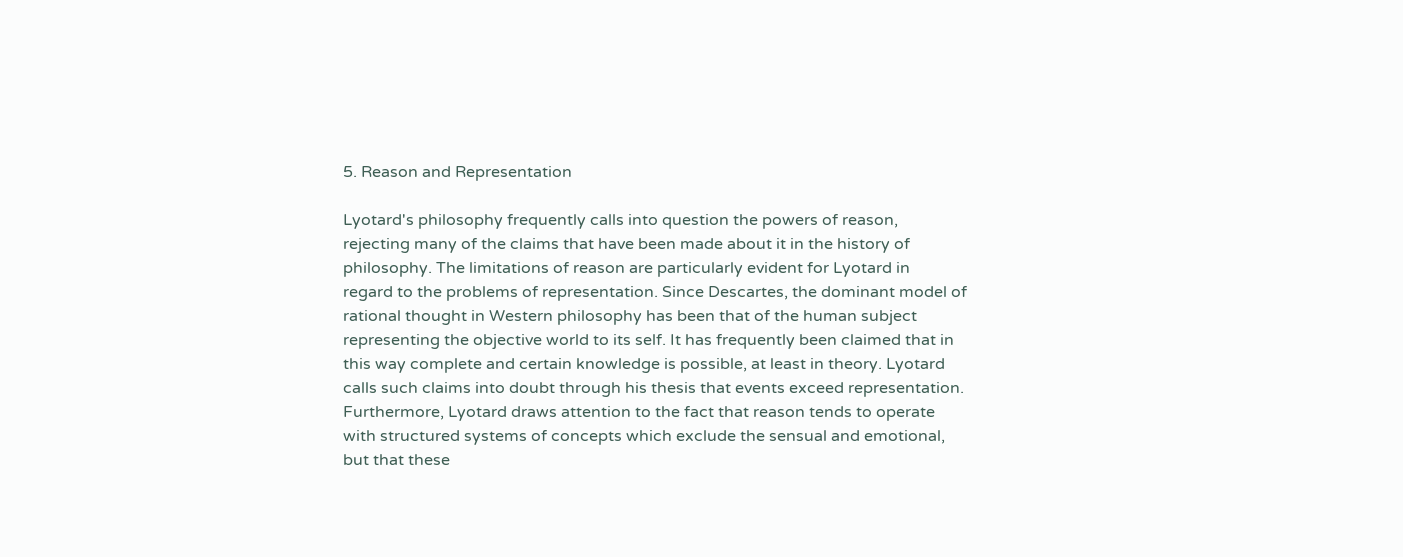5. Reason and Representation

Lyotard's philosophy frequently calls into question the powers of reason,
rejecting many of the claims that have been made about it in the history of
philosophy. The limitations of reason are particularly evident for Lyotard in
regard to the problems of representation. Since Descartes, the dominant model of
rational thought in Western philosophy has been that of the human subject
representing the objective world to its self. It has frequently been claimed that in
this way complete and certain knowledge is possible, at least in theory. Lyotard
calls such claims into doubt through his thesis that events exceed representation.
Furthermore, Lyotard draws attention to the fact that reason tends to operate
with structured systems of concepts which exclude the sensual and emotional,
but that these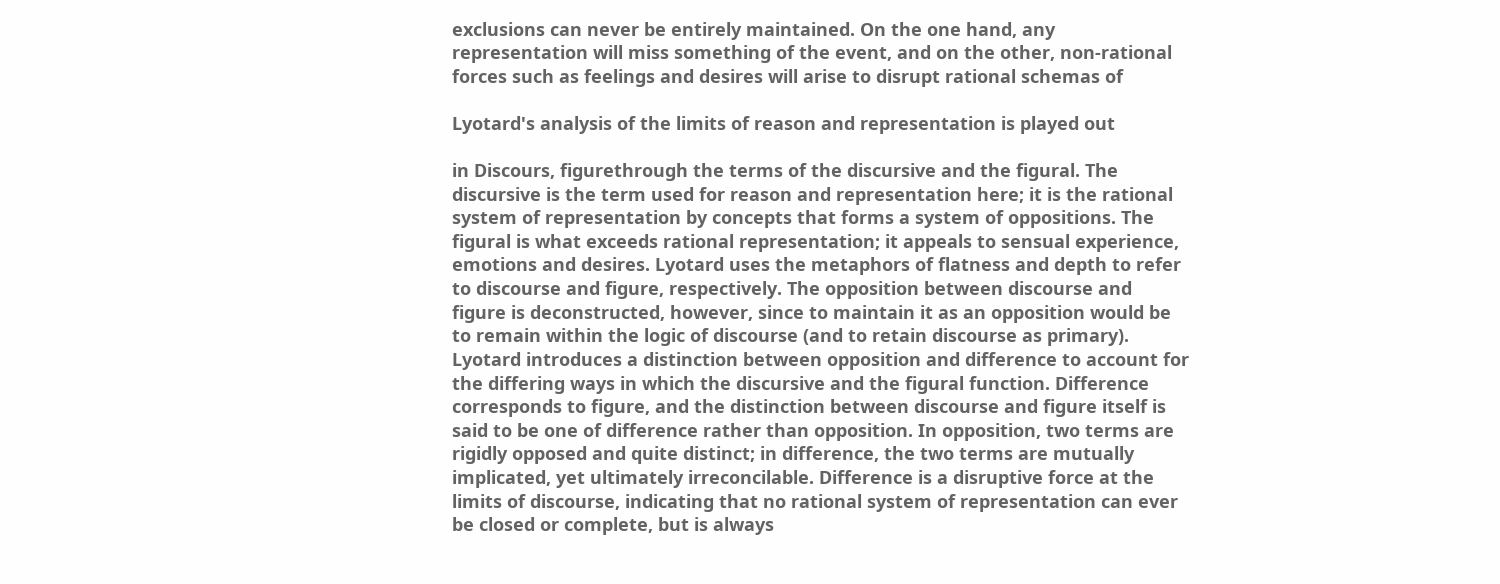exclusions can never be entirely maintained. On the one hand, any
representation will miss something of the event, and on the other, non-rational
forces such as feelings and desires will arise to disrupt rational schemas of

Lyotard's analysis of the limits of reason and representation is played out

in Discours, figurethrough the terms of the discursive and the figural. The
discursive is the term used for reason and representation here; it is the rational
system of representation by concepts that forms a system of oppositions. The
figural is what exceeds rational representation; it appeals to sensual experience,
emotions and desires. Lyotard uses the metaphors of flatness and depth to refer
to discourse and figure, respectively. The opposition between discourse and
figure is deconstructed, however, since to maintain it as an opposition would be
to remain within the logic of discourse (and to retain discourse as primary).
Lyotard introduces a distinction between opposition and difference to account for
the differing ways in which the discursive and the figural function. Difference
corresponds to figure, and the distinction between discourse and figure itself is
said to be one of difference rather than opposition. In opposition, two terms are
rigidly opposed and quite distinct; in difference, the two terms are mutually
implicated, yet ultimately irreconcilable. Difference is a disruptive force at the
limits of discourse, indicating that no rational system of representation can ever
be closed or complete, but is always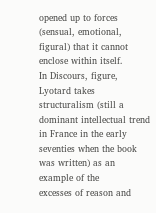opened up to forces (sensual, emotional,
figural) that it cannot enclose within itself.
In Discours, figure, Lyotard takes structuralism (still a dominant intellectual trend
in France in the early seventies when the book was written) as an example of the
excesses of reason and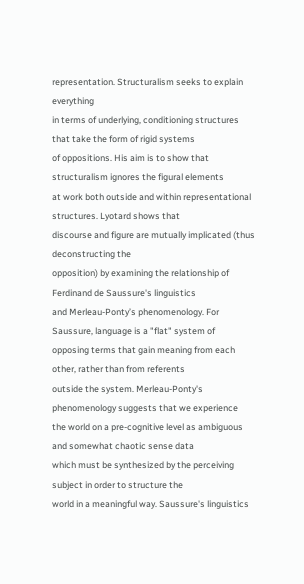representation. Structuralism seeks to explain everything
in terms of underlying, conditioning structures that take the form of rigid systems
of oppositions. His aim is to show that structuralism ignores the figural elements
at work both outside and within representational structures. Lyotard shows that
discourse and figure are mutually implicated (thus deconstructing the
opposition) by examining the relationship of Ferdinand de Saussure's linguistics
and Merleau-Ponty’s phenomenology. For Saussure, language is a "flat" system of
opposing terms that gain meaning from each other, rather than from referents
outside the system. Merleau-Ponty's phenomenology suggests that we experience
the world on a pre-cognitive level as ambiguous and somewhat chaotic sense data
which must be synthesized by the perceiving subject in order to structure the
world in a meaningful way. Saussure's linguistics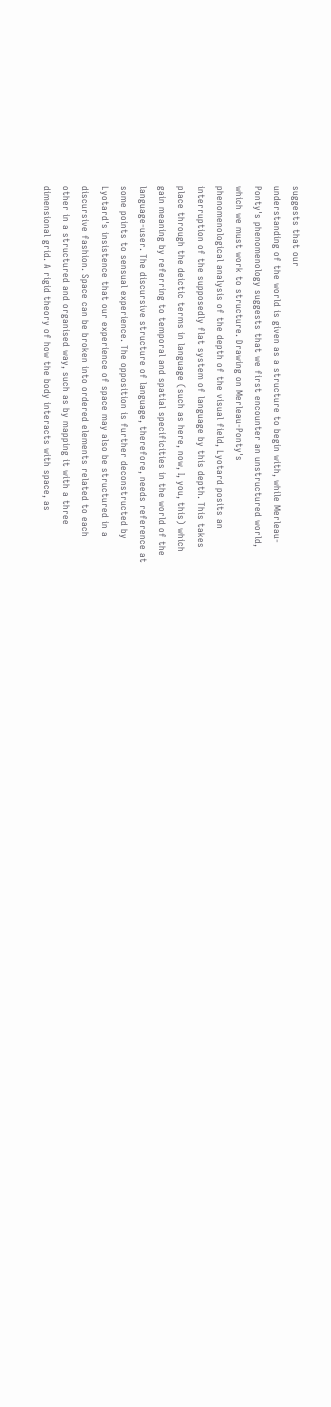suggests that our
understanding of the world is given as a structure to begin with, while Merleau-
Ponty's phenomenology suggests that we first encounter an unstructured world,
which we must work to structure. Drawing on Merleau-Ponty's
phenomenological analysis of the depth of the visual field, Lyotard posits an
interruption of the supposedly flat system of language by this depth. This takes
place through the deictic terms in language (such as here, now, I, you, this) which
gain meaning by referring to temporal and spatial specificities in the world of the
language-user. The discursive structure of language, therefore, needs reference at
some points to sensual experience. The opposition is further deconstructed by
Lyotard's insistence that our experience of space may also be structured in a
discursive fashion. Space can be broken into ordered elements related to each
other in a structured and organised way, such as by mapping it with a three
dimensional grid. A rigid theory of how the body interacts with space, as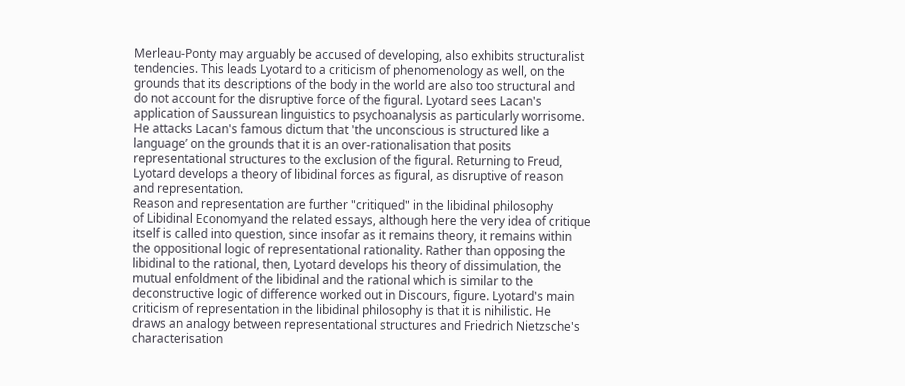Merleau-Ponty may arguably be accused of developing, also exhibits structuralist
tendencies. This leads Lyotard to a criticism of phenomenology as well, on the
grounds that its descriptions of the body in the world are also too structural and
do not account for the disruptive force of the figural. Lyotard sees Lacan's
application of Saussurean linguistics to psychoanalysis as particularly worrisome.
He attacks Lacan's famous dictum that 'the unconscious is structured like a
language’ on the grounds that it is an over-rationalisation that posits
representational structures to the exclusion of the figural. Returning to Freud,
Lyotard develops a theory of libidinal forces as figural, as disruptive of reason
and representation.
Reason and representation are further "critiqued" in the libidinal philosophy
of Libidinal Economyand the related essays, although here the very idea of critique
itself is called into question, since insofar as it remains theory, it remains within
the oppositional logic of representational rationality. Rather than opposing the
libidinal to the rational, then, Lyotard develops his theory of dissimulation, the
mutual enfoldment of the libidinal and the rational which is similar to the
deconstructive logic of difference worked out in Discours, figure. Lyotard's main
criticism of representation in the libidinal philosophy is that it is nihilistic. He
draws an analogy between representational structures and Friedrich Nietzsche's
characterisation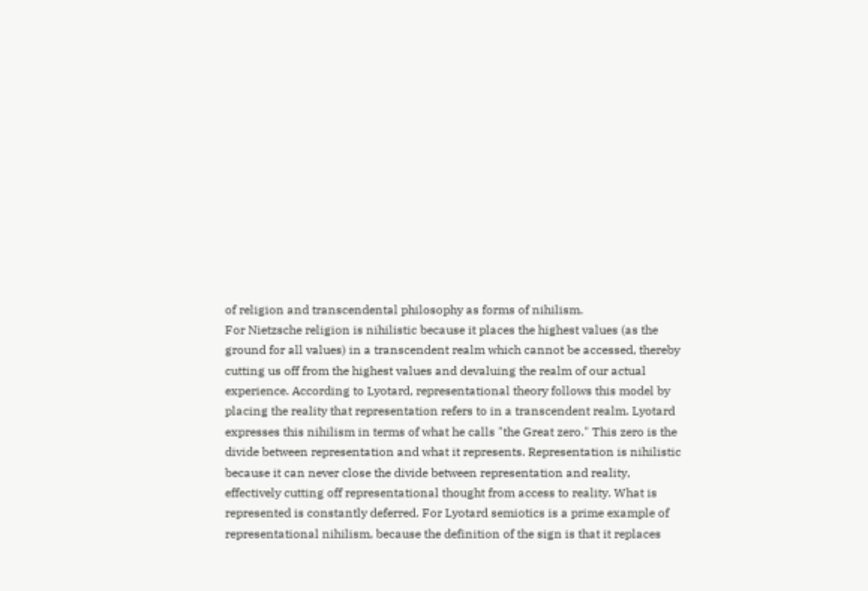of religion and transcendental philosophy as forms of nihilism.
For Nietzsche religion is nihilistic because it places the highest values (as the
ground for all values) in a transcendent realm which cannot be accessed, thereby
cutting us off from the highest values and devaluing the realm of our actual
experience. According to Lyotard, representational theory follows this model by
placing the reality that representation refers to in a transcendent realm. Lyotard
expresses this nihilism in terms of what he calls "the Great zero." This zero is the
divide between representation and what it represents. Representation is nihilistic
because it can never close the divide between representation and reality,
effectively cutting off representational thought from access to reality. What is
represented is constantly deferred. For Lyotard semiotics is a prime example of
representational nihilism, because the definition of the sign is that it replaces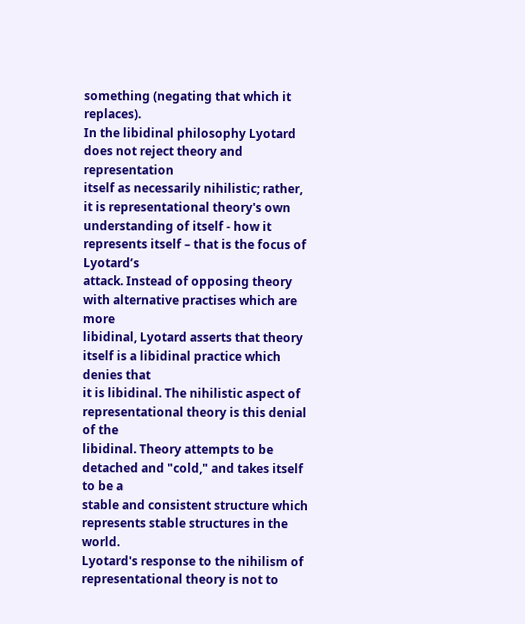something (negating that which it replaces).
In the libidinal philosophy Lyotard does not reject theory and representation
itself as necessarily nihilistic; rather, it is representational theory's own
understanding of itself - how it represents itself – that is the focus of Lyotard’s
attack. Instead of opposing theory with alternative practises which are more
libidinal, Lyotard asserts that theory itself is a libidinal practice which denies that
it is libidinal. The nihilistic aspect of representational theory is this denial of the
libidinal. Theory attempts to be detached and "cold," and takes itself to be a
stable and consistent structure which represents stable structures in the world.
Lyotard's response to the nihilism of representational theory is not to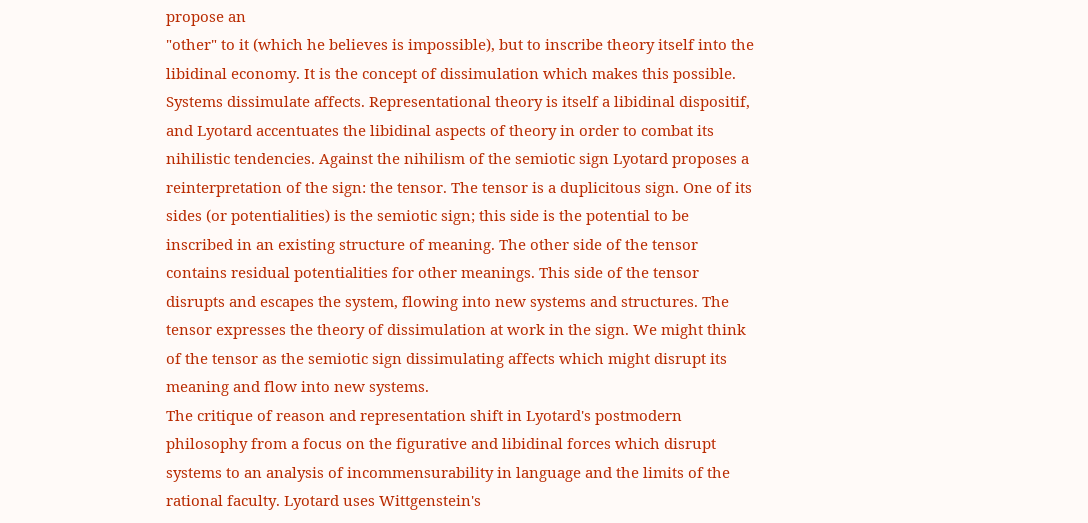propose an
"other" to it (which he believes is impossible), but to inscribe theory itself into the
libidinal economy. It is the concept of dissimulation which makes this possible.
Systems dissimulate affects. Representational theory is itself a libidinal dispositif,
and Lyotard accentuates the libidinal aspects of theory in order to combat its
nihilistic tendencies. Against the nihilism of the semiotic sign Lyotard proposes a
reinterpretation of the sign: the tensor. The tensor is a duplicitous sign. One of its
sides (or potentialities) is the semiotic sign; this side is the potential to be
inscribed in an existing structure of meaning. The other side of the tensor
contains residual potentialities for other meanings. This side of the tensor
disrupts and escapes the system, flowing into new systems and structures. The
tensor expresses the theory of dissimulation at work in the sign. We might think
of the tensor as the semiotic sign dissimulating affects which might disrupt its
meaning and flow into new systems.
The critique of reason and representation shift in Lyotard's postmodern
philosophy from a focus on the figurative and libidinal forces which disrupt
systems to an analysis of incommensurability in language and the limits of the
rational faculty. Lyotard uses Wittgenstein's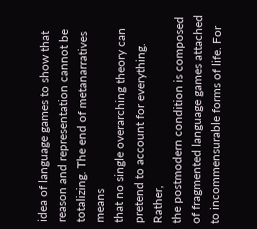idea of language games to show that
reason and representation cannot be totalizing. The end of metanarratives means
that no single overarching theory can pretend to account for everything. Rather,
the postmodern condition is composed of fragmented language games attached
to incommensurable forms of life. For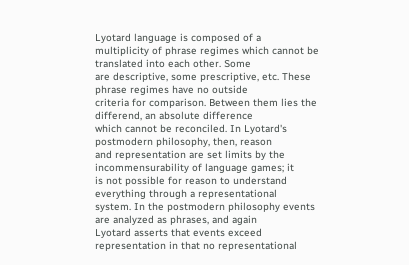Lyotard language is composed of a
multiplicity of phrase regimes which cannot be translated into each other. Some
are descriptive, some prescriptive, etc. These phrase regimes have no outside
criteria for comparison. Between them lies the differend, an absolute difference
which cannot be reconciled. In Lyotard's postmodern philosophy, then, reason
and representation are set limits by the incommensurability of language games; it
is not possible for reason to understand everything through a representational
system. In the postmodern philosophy events are analyzed as phrases, and again
Lyotard asserts that events exceed representation in that no representational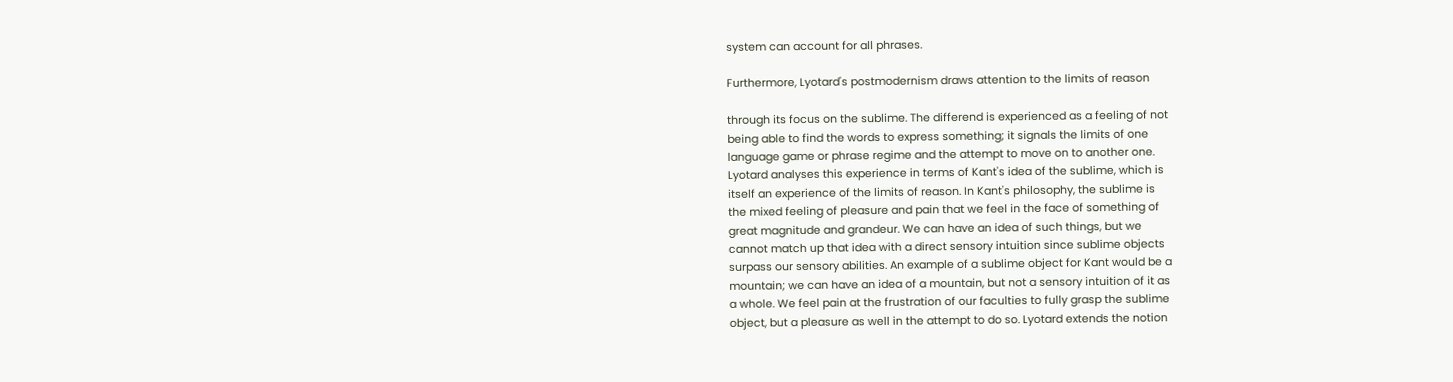system can account for all phrases.

Furthermore, Lyotard's postmodernism draws attention to the limits of reason

through its focus on the sublime. The differend is experienced as a feeling of not
being able to find the words to express something; it signals the limits of one
language game or phrase regime and the attempt to move on to another one.
Lyotard analyses this experience in terms of Kant's idea of the sublime, which is
itself an experience of the limits of reason. In Kant's philosophy, the sublime is
the mixed feeling of pleasure and pain that we feel in the face of something of
great magnitude and grandeur. We can have an idea of such things, but we
cannot match up that idea with a direct sensory intuition since sublime objects
surpass our sensory abilities. An example of a sublime object for Kant would be a
mountain; we can have an idea of a mountain, but not a sensory intuition of it as
a whole. We feel pain at the frustration of our faculties to fully grasp the sublime
object, but a pleasure as well in the attempt to do so. Lyotard extends the notion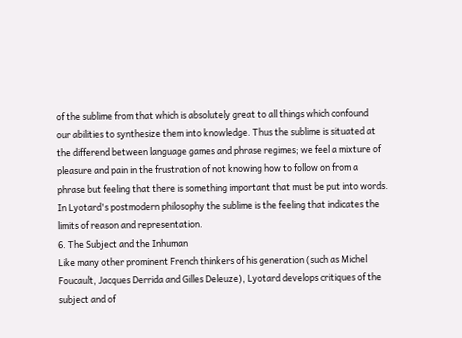of the sublime from that which is absolutely great to all things which confound
our abilities to synthesize them into knowledge. Thus the sublime is situated at
the differend between language games and phrase regimes; we feel a mixture of
pleasure and pain in the frustration of not knowing how to follow on from a
phrase but feeling that there is something important that must be put into words.
In Lyotard's postmodern philosophy the sublime is the feeling that indicates the
limits of reason and representation.
6. The Subject and the Inhuman
Like many other prominent French thinkers of his generation (such as Michel
Foucault, Jacques Derrida and Gilles Deleuze), Lyotard develops critiques of the
subject and of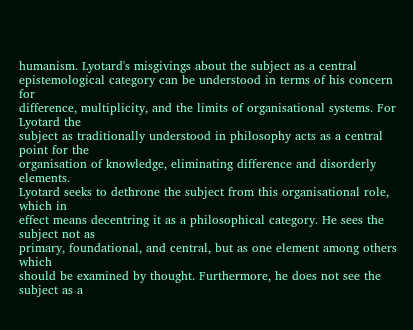humanism. Lyotard's misgivings about the subject as a central
epistemological category can be understood in terms of his concern for
difference, multiplicity, and the limits of organisational systems. For Lyotard the
subject as traditionally understood in philosophy acts as a central point for the
organisation of knowledge, eliminating difference and disorderly elements.
Lyotard seeks to dethrone the subject from this organisational role, which in
effect means decentring it as a philosophical category. He sees the subject not as
primary, foundational, and central, but as one element among others which
should be examined by thought. Furthermore, he does not see the subject as a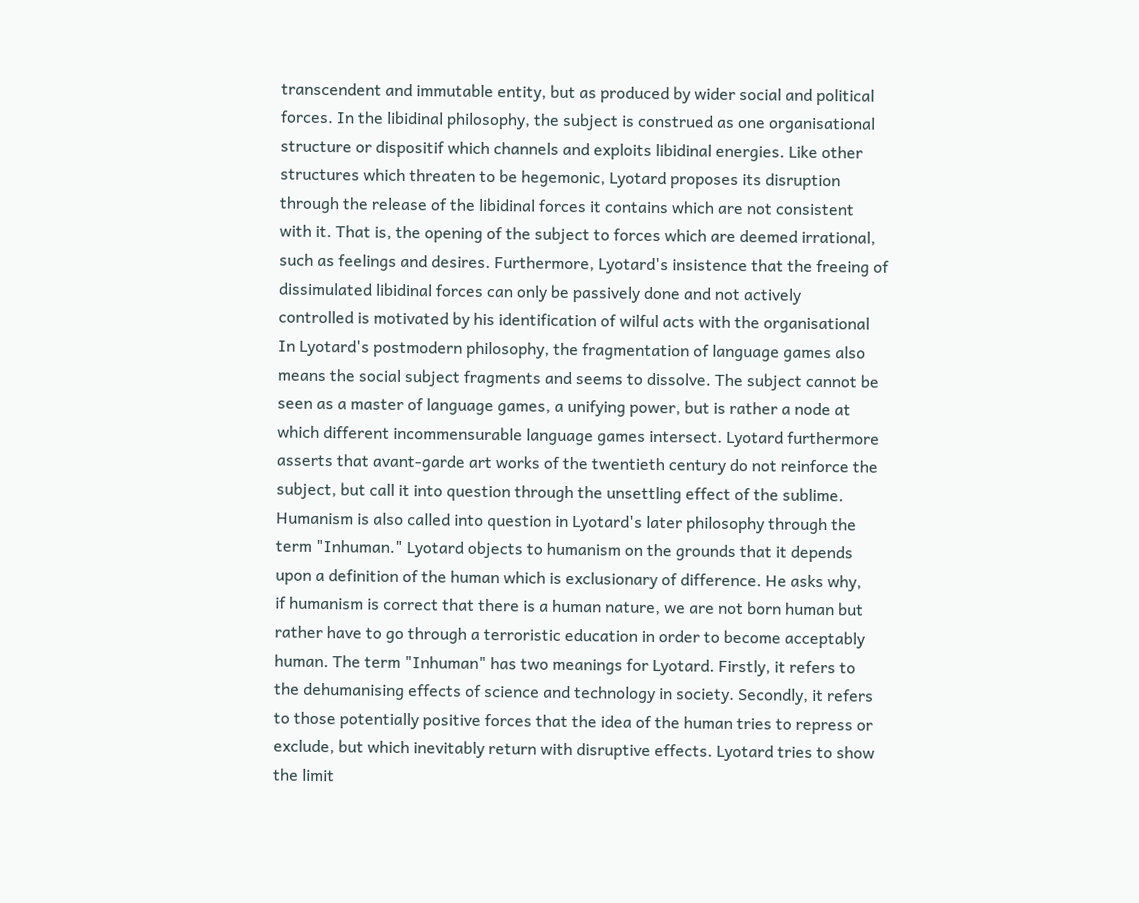transcendent and immutable entity, but as produced by wider social and political
forces. In the libidinal philosophy, the subject is construed as one organisational
structure or dispositif which channels and exploits libidinal energies. Like other
structures which threaten to be hegemonic, Lyotard proposes its disruption
through the release of the libidinal forces it contains which are not consistent
with it. That is, the opening of the subject to forces which are deemed irrational,
such as feelings and desires. Furthermore, Lyotard's insistence that the freeing of
dissimulated libidinal forces can only be passively done and not actively
controlled is motivated by his identification of wilful acts with the organisational
In Lyotard's postmodern philosophy, the fragmentation of language games also
means the social subject fragments and seems to dissolve. The subject cannot be
seen as a master of language games, a unifying power, but is rather a node at
which different incommensurable language games intersect. Lyotard furthermore
asserts that avant-garde art works of the twentieth century do not reinforce the
subject, but call it into question through the unsettling effect of the sublime.
Humanism is also called into question in Lyotard's later philosophy through the
term "Inhuman." Lyotard objects to humanism on the grounds that it depends
upon a definition of the human which is exclusionary of difference. He asks why,
if humanism is correct that there is a human nature, we are not born human but
rather have to go through a terroristic education in order to become acceptably
human. The term "Inhuman" has two meanings for Lyotard. Firstly, it refers to
the dehumanising effects of science and technology in society. Secondly, it refers
to those potentially positive forces that the idea of the human tries to repress or
exclude, but which inevitably return with disruptive effects. Lyotard tries to show
the limit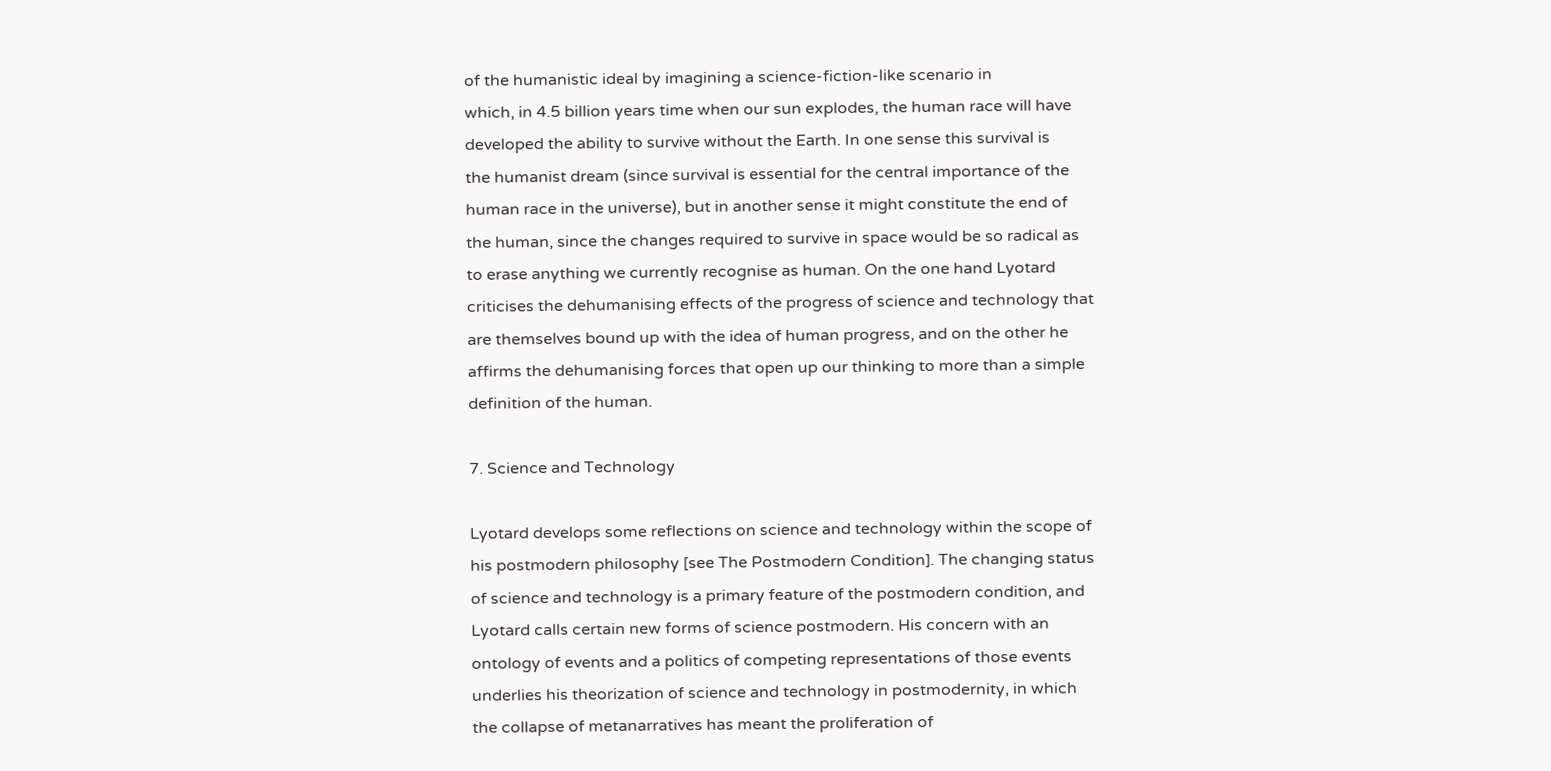of the humanistic ideal by imagining a science-fiction-like scenario in
which, in 4.5 billion years time when our sun explodes, the human race will have
developed the ability to survive without the Earth. In one sense this survival is
the humanist dream (since survival is essential for the central importance of the
human race in the universe), but in another sense it might constitute the end of
the human, since the changes required to survive in space would be so radical as
to erase anything we currently recognise as human. On the one hand Lyotard
criticises the dehumanising effects of the progress of science and technology that
are themselves bound up with the idea of human progress, and on the other he
affirms the dehumanising forces that open up our thinking to more than a simple
definition of the human.

7. Science and Technology

Lyotard develops some reflections on science and technology within the scope of
his postmodern philosophy [see The Postmodern Condition]. The changing status
of science and technology is a primary feature of the postmodern condition, and
Lyotard calls certain new forms of science postmodern. His concern with an
ontology of events and a politics of competing representations of those events
underlies his theorization of science and technology in postmodernity, in which
the collapse of metanarratives has meant the proliferation of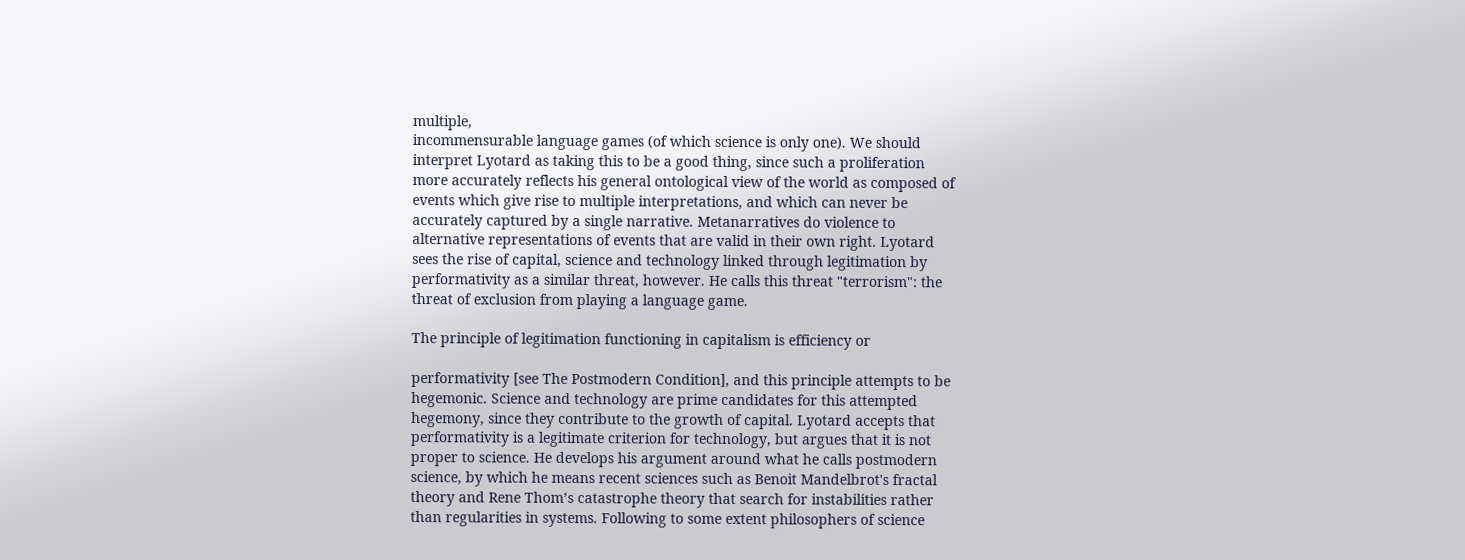multiple,
incommensurable language games (of which science is only one). We should
interpret Lyotard as taking this to be a good thing, since such a proliferation
more accurately reflects his general ontological view of the world as composed of
events which give rise to multiple interpretations, and which can never be
accurately captured by a single narrative. Metanarratives do violence to
alternative representations of events that are valid in their own right. Lyotard
sees the rise of capital, science and technology linked through legitimation by
performativity as a similar threat, however. He calls this threat "terrorism": the
threat of exclusion from playing a language game.

The principle of legitimation functioning in capitalism is efficiency or

performativity [see The Postmodern Condition], and this principle attempts to be
hegemonic. Science and technology are prime candidates for this attempted
hegemony, since they contribute to the growth of capital. Lyotard accepts that
performativity is a legitimate criterion for technology, but argues that it is not
proper to science. He develops his argument around what he calls postmodern
science, by which he means recent sciences such as Benoit Mandelbrot's fractal
theory and Rene Thom’s catastrophe theory that search for instabilities rather
than regularities in systems. Following to some extent philosophers of science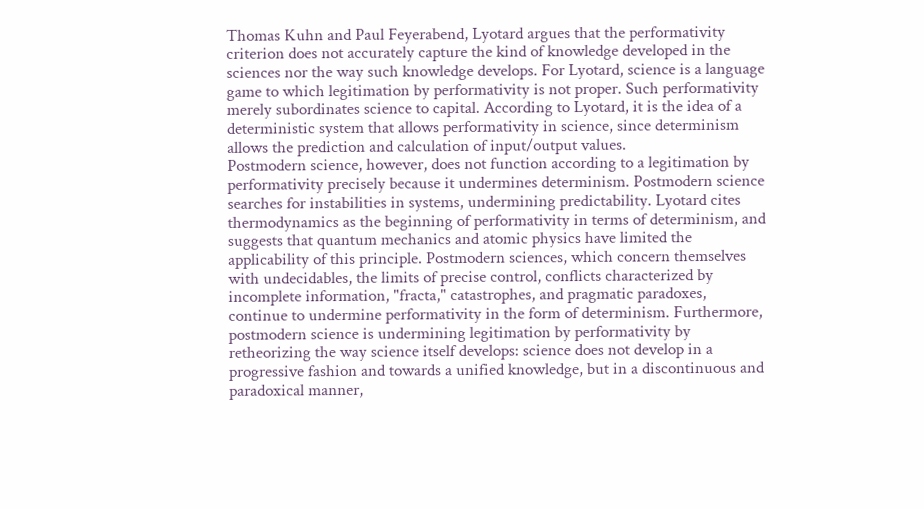Thomas Kuhn and Paul Feyerabend, Lyotard argues that the performativity
criterion does not accurately capture the kind of knowledge developed in the
sciences nor the way such knowledge develops. For Lyotard, science is a language
game to which legitimation by performativity is not proper. Such performativity
merely subordinates science to capital. According to Lyotard, it is the idea of a
deterministic system that allows performativity in science, since determinism
allows the prediction and calculation of input/output values.
Postmodern science, however, does not function according to a legitimation by
performativity precisely because it undermines determinism. Postmodern science
searches for instabilities in systems, undermining predictability. Lyotard cites
thermodynamics as the beginning of performativity in terms of determinism, and
suggests that quantum mechanics and atomic physics have limited the
applicability of this principle. Postmodern sciences, which concern themselves
with undecidables, the limits of precise control, conflicts characterized by
incomplete information, "fracta," catastrophes, and pragmatic paradoxes,
continue to undermine performativity in the form of determinism. Furthermore,
postmodern science is undermining legitimation by performativity by
retheorizing the way science itself develops: science does not develop in a
progressive fashion and towards a unified knowledge, but in a discontinuous and
paradoxical manner,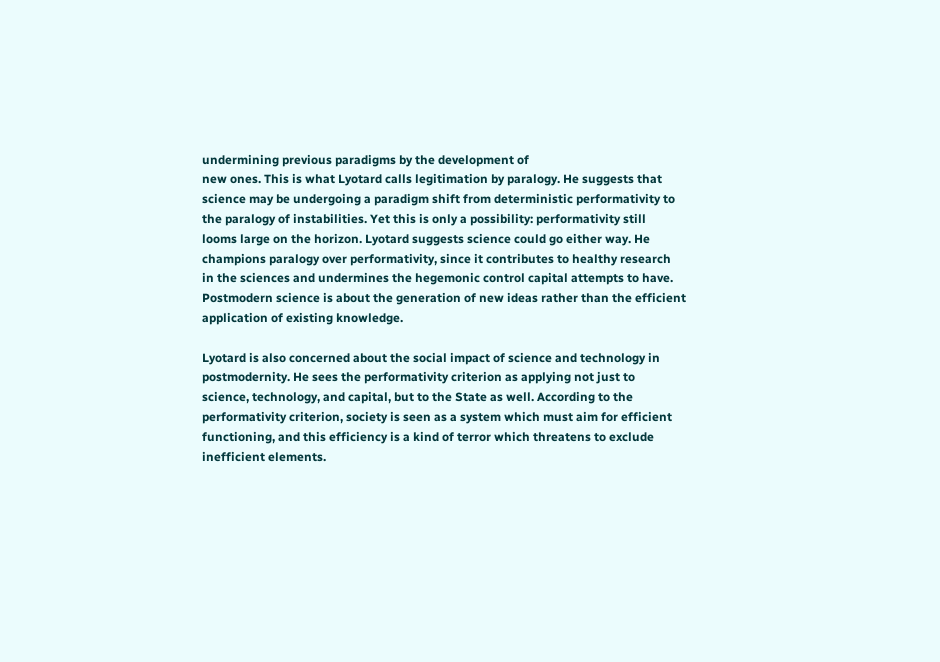undermining previous paradigms by the development of
new ones. This is what Lyotard calls legitimation by paralogy. He suggests that
science may be undergoing a paradigm shift from deterministic performativity to
the paralogy of instabilities. Yet this is only a possibility: performativity still
looms large on the horizon. Lyotard suggests science could go either way. He
champions paralogy over performativity, since it contributes to healthy research
in the sciences and undermines the hegemonic control capital attempts to have.
Postmodern science is about the generation of new ideas rather than the efficient
application of existing knowledge.

Lyotard is also concerned about the social impact of science and technology in
postmodernity. He sees the performativity criterion as applying not just to
science, technology, and capital, but to the State as well. According to the
performativity criterion, society is seen as a system which must aim for efficient
functioning, and this efficiency is a kind of terror which threatens to exclude
inefficient elements.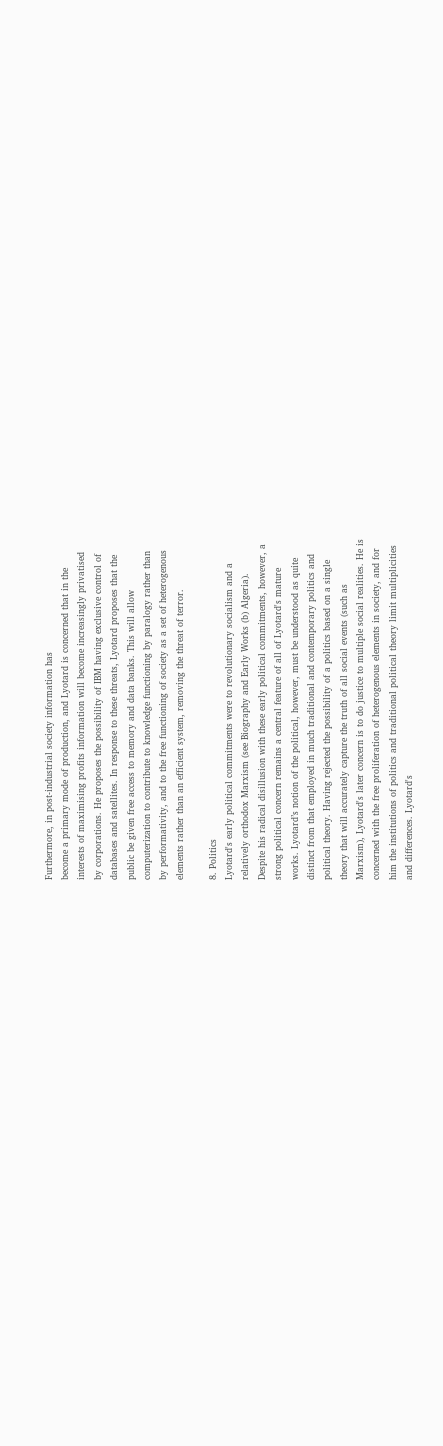Furthermore, in post-industrial society information has
become a primary mode of production, and Lyotard is concerned that in the
interests of maximising profits information will become increasingly privatised
by corporations. He proposes the possibility of IBM having exclusive control of
databases and satellites. In response to these threats, Lyotard proposes that the
public be given free access to memory and data banks. This will allow
computerization to contribute to knowledge functioning by paralogy rather than
by performativity, and to the free functioning of society as a set of heterogenous
elements rather than an efficient system, removing the threat of terror.

8. Politics
Lyotard's early political commitments were to revolutionary socialism and a
relatively orthodox Marxism (see Biography and Early Works (b) Algeria).
Despite his radical disillusion with these early political commitments, however, a
strong political concern remains a central feature of all of Lyotard's mature
works. Lyotard’s notion of the political, however, must be understood as quite
distinct from that employed in much traditional and contemporary politics and
political theory. Having rejected the possibility of a politics based on a single
theory that will accurately capture the truth of all social events (such as
Marxism), Lyotard's later concern is to do justice to multiple social realities. He is
concerned with the free proliferation of heterogenous elements in society, and for
him the institutions of politics and traditional political theory limit multiplicities
and differences. Lyotard's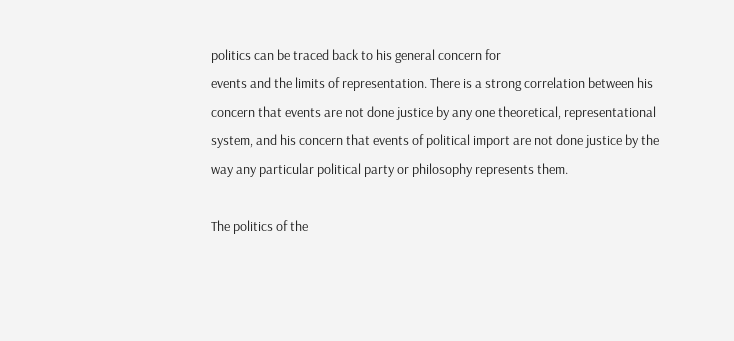politics can be traced back to his general concern for
events and the limits of representation. There is a strong correlation between his
concern that events are not done justice by any one theoretical, representational
system, and his concern that events of political import are not done justice by the
way any particular political party or philosophy represents them.

The politics of the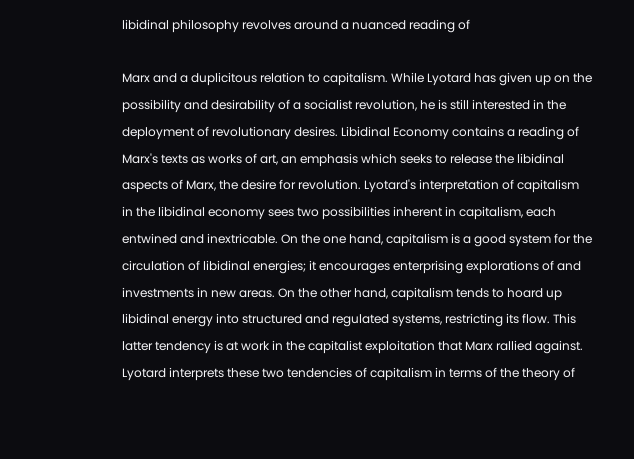libidinal philosophy revolves around a nuanced reading of

Marx and a duplicitous relation to capitalism. While Lyotard has given up on the
possibility and desirability of a socialist revolution, he is still interested in the
deployment of revolutionary desires. Libidinal Economy contains a reading of
Marx's texts as works of art, an emphasis which seeks to release the libidinal
aspects of Marx, the desire for revolution. Lyotard's interpretation of capitalism
in the libidinal economy sees two possibilities inherent in capitalism, each
entwined and inextricable. On the one hand, capitalism is a good system for the
circulation of libidinal energies; it encourages enterprising explorations of and
investments in new areas. On the other hand, capitalism tends to hoard up
libidinal energy into structured and regulated systems, restricting its flow. This
latter tendency is at work in the capitalist exploitation that Marx rallied against.
Lyotard interprets these two tendencies of capitalism in terms of the theory of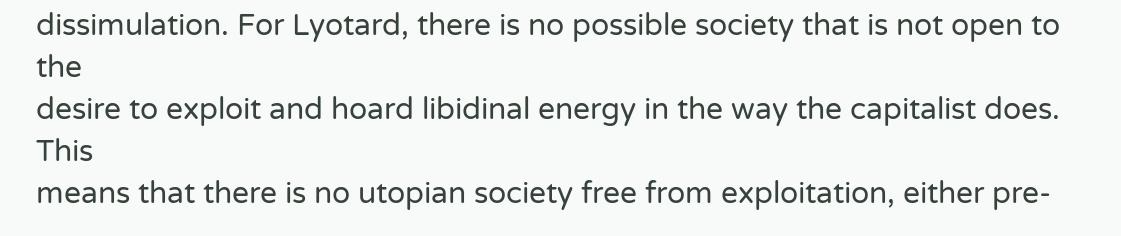dissimulation. For Lyotard, there is no possible society that is not open to the
desire to exploit and hoard libidinal energy in the way the capitalist does. This
means that there is no utopian society free from exploitation, either pre-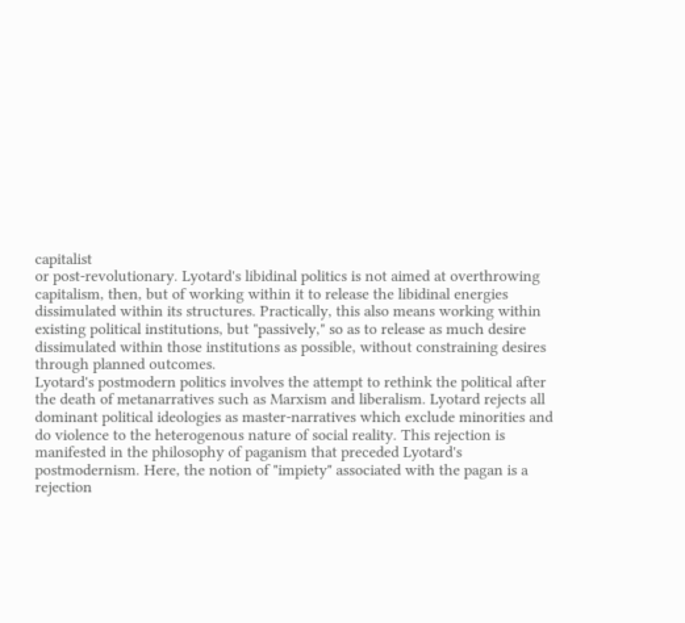capitalist
or post-revolutionary. Lyotard's libidinal politics is not aimed at overthrowing
capitalism, then, but of working within it to release the libidinal energies
dissimulated within its structures. Practically, this also means working within
existing political institutions, but "passively," so as to release as much desire
dissimulated within those institutions as possible, without constraining desires
through planned outcomes.
Lyotard's postmodern politics involves the attempt to rethink the political after
the death of metanarratives such as Marxism and liberalism. Lyotard rejects all
dominant political ideologies as master-narratives which exclude minorities and
do violence to the heterogenous nature of social reality. This rejection is
manifested in the philosophy of paganism that preceded Lyotard's
postmodernism. Here, the notion of "impiety" associated with the pagan is a
rejection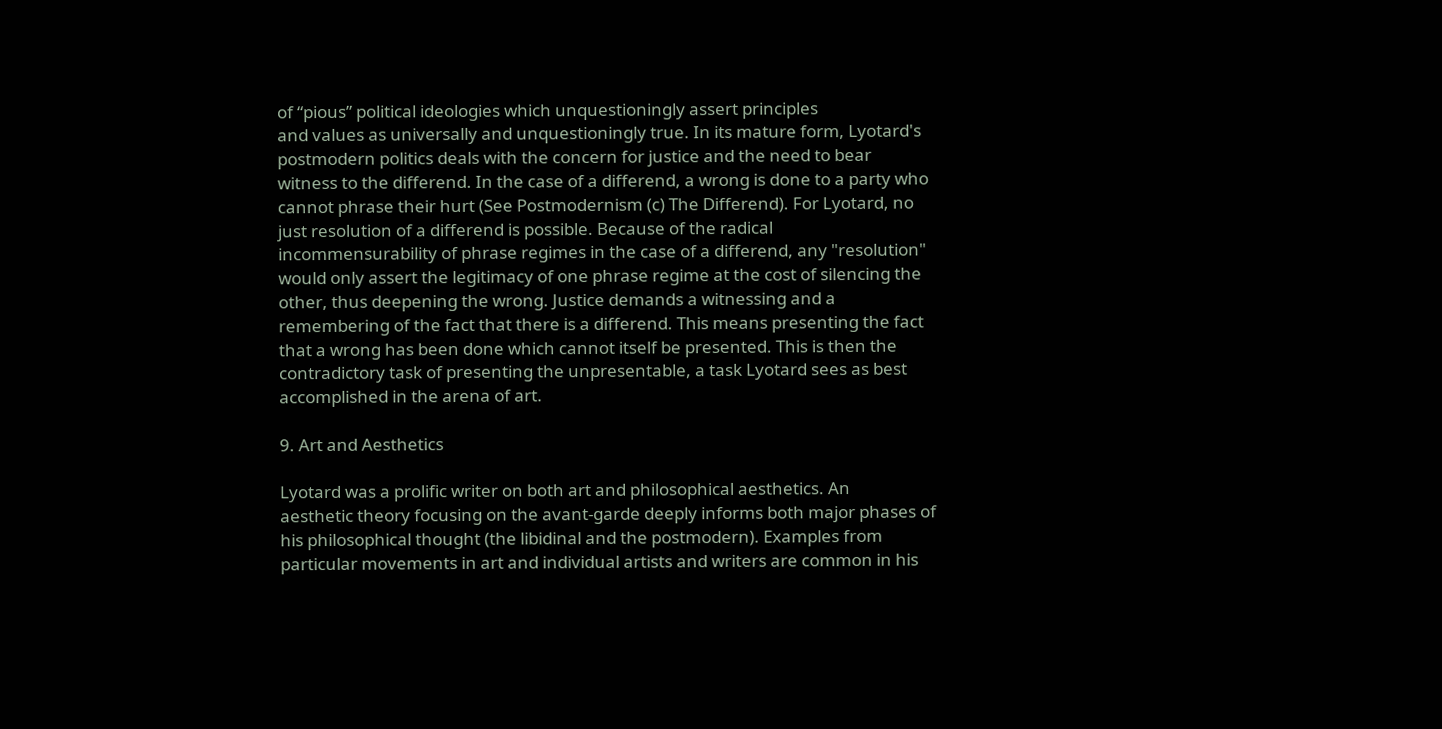of “pious” political ideologies which unquestioningly assert principles
and values as universally and unquestioningly true. In its mature form, Lyotard's
postmodern politics deals with the concern for justice and the need to bear
witness to the differend. In the case of a differend, a wrong is done to a party who
cannot phrase their hurt (See Postmodernism (c) The Differend). For Lyotard, no
just resolution of a differend is possible. Because of the radical
incommensurability of phrase regimes in the case of a differend, any "resolution"
would only assert the legitimacy of one phrase regime at the cost of silencing the
other, thus deepening the wrong. Justice demands a witnessing and a
remembering of the fact that there is a differend. This means presenting the fact
that a wrong has been done which cannot itself be presented. This is then the
contradictory task of presenting the unpresentable, a task Lyotard sees as best
accomplished in the arena of art.

9. Art and Aesthetics

Lyotard was a prolific writer on both art and philosophical aesthetics. An
aesthetic theory focusing on the avant-garde deeply informs both major phases of
his philosophical thought (the libidinal and the postmodern). Examples from
particular movements in art and individual artists and writers are common in his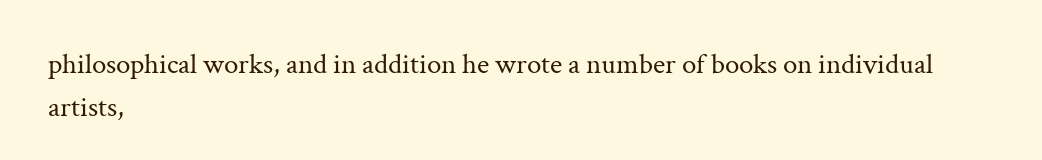philosophical works, and in addition he wrote a number of books on individual
artists,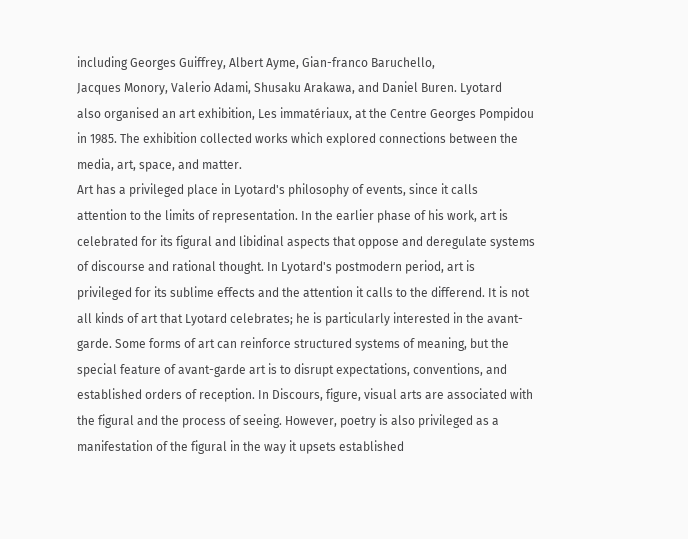including Georges Guiffrey, Albert Ayme, Gian-franco Baruchello,
Jacques Monory, Valerio Adami, Shusaku Arakawa, and Daniel Buren. Lyotard
also organised an art exhibition, Les immatériaux, at the Centre Georges Pompidou
in 1985. The exhibition collected works which explored connections between the
media, art, space, and matter.
Art has a privileged place in Lyotard's philosophy of events, since it calls
attention to the limits of representation. In the earlier phase of his work, art is
celebrated for its figural and libidinal aspects that oppose and deregulate systems
of discourse and rational thought. In Lyotard's postmodern period, art is
privileged for its sublime effects and the attention it calls to the differend. It is not
all kinds of art that Lyotard celebrates; he is particularly interested in the avant-
garde. Some forms of art can reinforce structured systems of meaning, but the
special feature of avant-garde art is to disrupt expectations, conventions, and
established orders of reception. In Discours, figure, visual arts are associated with
the figural and the process of seeing. However, poetry is also privileged as a
manifestation of the figural in the way it upsets established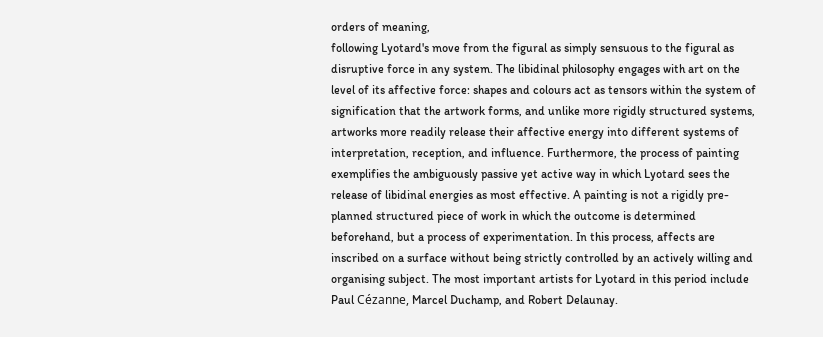orders of meaning,
following Lyotard's move from the figural as simply sensuous to the figural as
disruptive force in any system. The libidinal philosophy engages with art on the
level of its affective force: shapes and colours act as tensors within the system of
signification that the artwork forms, and unlike more rigidly structured systems,
artworks more readily release their affective energy into different systems of
interpretation, reception, and influence. Furthermore, the process of painting
exemplifies the ambiguously passive yet active way in which Lyotard sees the
release of libidinal energies as most effective. A painting is not a rigidly pre-
planned structured piece of work in which the outcome is determined
beforehand, but a process of experimentation. In this process, affects are
inscribed on a surface without being strictly controlled by an actively willing and
organising subject. The most important artists for Lyotard in this period include
Paul Cézanne, Marcel Duchamp, and Robert Delaunay.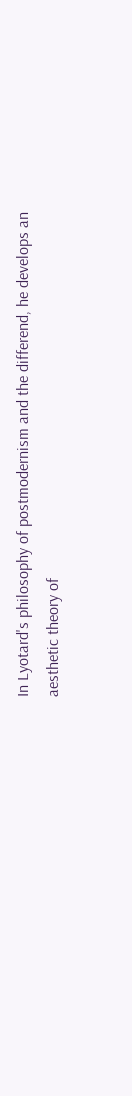In Lyotard's philosophy of postmodernism and the differend, he develops an
aesthetic theory of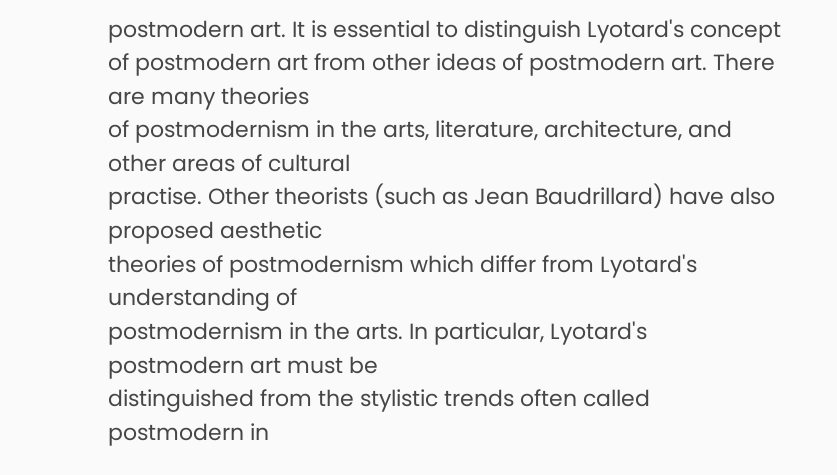postmodern art. It is essential to distinguish Lyotard's concept
of postmodern art from other ideas of postmodern art. There are many theories
of postmodernism in the arts, literature, architecture, and other areas of cultural
practise. Other theorists (such as Jean Baudrillard) have also proposed aesthetic
theories of postmodernism which differ from Lyotard's understanding of
postmodernism in the arts. In particular, Lyotard's postmodern art must be
distinguished from the stylistic trends often called postmodern in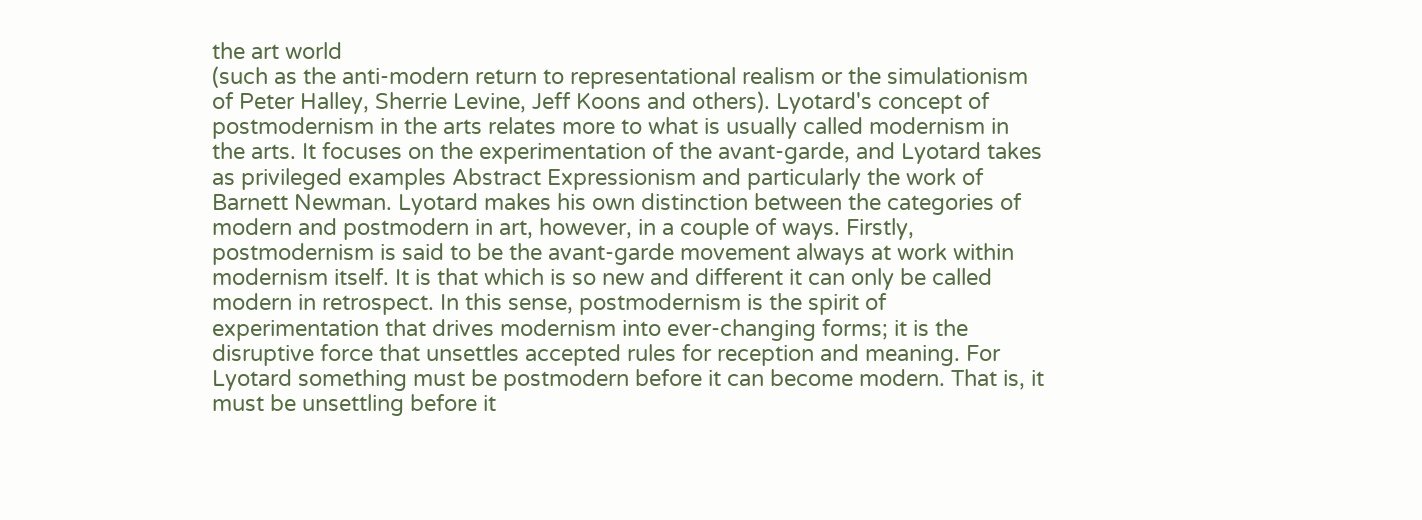the art world
(such as the anti-modern return to representational realism or the simulationism
of Peter Halley, Sherrie Levine, Jeff Koons and others). Lyotard's concept of
postmodernism in the arts relates more to what is usually called modernism in
the arts. It focuses on the experimentation of the avant-garde, and Lyotard takes
as privileged examples Abstract Expressionism and particularly the work of
Barnett Newman. Lyotard makes his own distinction between the categories of
modern and postmodern in art, however, in a couple of ways. Firstly,
postmodernism is said to be the avant-garde movement always at work within
modernism itself. It is that which is so new and different it can only be called
modern in retrospect. In this sense, postmodernism is the spirit of
experimentation that drives modernism into ever-changing forms; it is the
disruptive force that unsettles accepted rules for reception and meaning. For
Lyotard something must be postmodern before it can become modern. That is, it
must be unsettling before it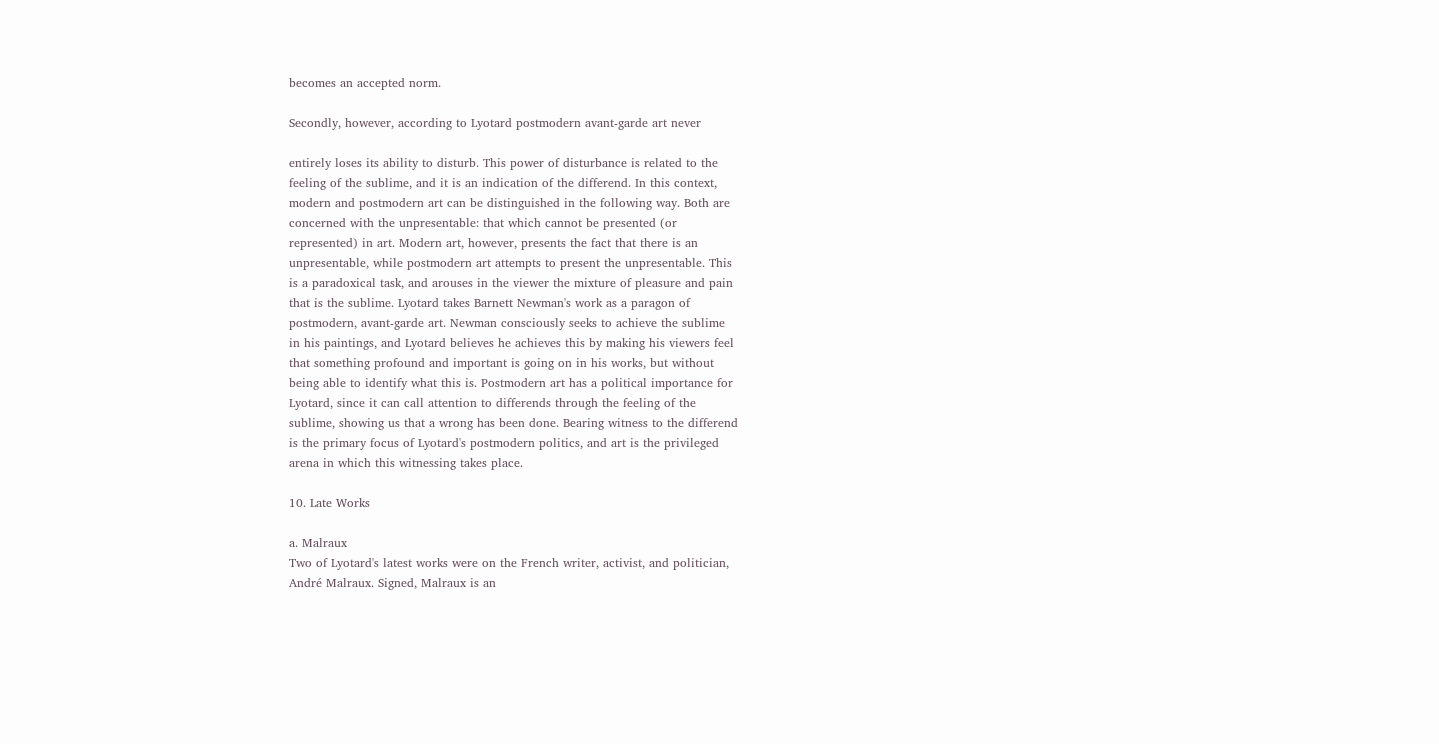becomes an accepted norm.

Secondly, however, according to Lyotard postmodern avant-garde art never

entirely loses its ability to disturb. This power of disturbance is related to the
feeling of the sublime, and it is an indication of the differend. In this context,
modern and postmodern art can be distinguished in the following way. Both are
concerned with the unpresentable: that which cannot be presented (or
represented) in art. Modern art, however, presents the fact that there is an
unpresentable, while postmodern art attempts to present the unpresentable. This
is a paradoxical task, and arouses in the viewer the mixture of pleasure and pain
that is the sublime. Lyotard takes Barnett Newman's work as a paragon of
postmodern, avant-garde art. Newman consciously seeks to achieve the sublime
in his paintings, and Lyotard believes he achieves this by making his viewers feel
that something profound and important is going on in his works, but without
being able to identify what this is. Postmodern art has a political importance for
Lyotard, since it can call attention to differends through the feeling of the
sublime, showing us that a wrong has been done. Bearing witness to the differend
is the primary focus of Lyotard's postmodern politics, and art is the privileged
arena in which this witnessing takes place.

10. Late Works

a. Malraux
Two of Lyotard's latest works were on the French writer, activist, and politician,
André Malraux. Signed, Malraux is an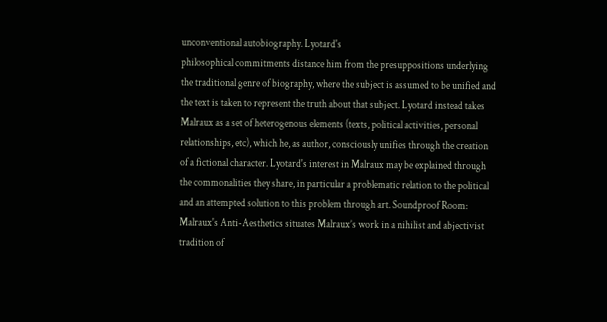unconventional autobiography. Lyotard's
philosophical commitments distance him from the presuppositions underlying
the traditional genre of biography, where the subject is assumed to be unified and
the text is taken to represent the truth about that subject. Lyotard instead takes
Malraux as a set of heterogenous elements (texts, political activities, personal
relationships, etc), which he, as author, consciously unifies through the creation
of a fictional character. Lyotard's interest in Malraux may be explained through
the commonalities they share, in particular a problematic relation to the political
and an attempted solution to this problem through art. Soundproof Room:
Malraux's Anti-Aesthetics situates Malraux’s work in a nihilist and abjectivist
tradition of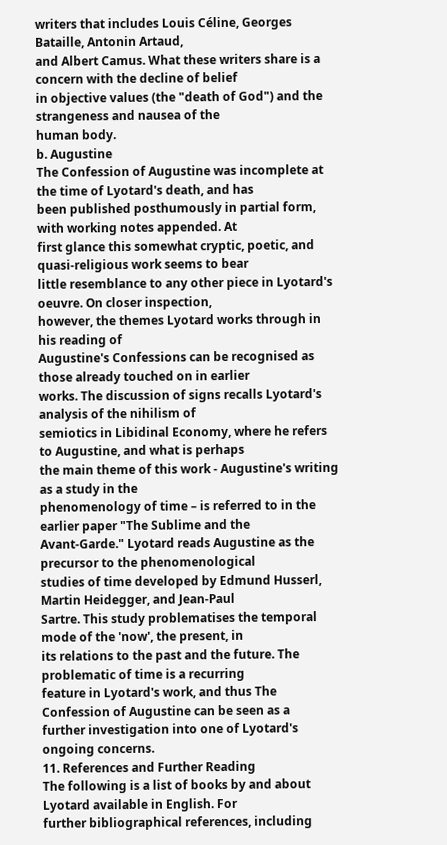writers that includes Louis Céline, Georges Bataille, Antonin Artaud,
and Albert Camus. What these writers share is a concern with the decline of belief
in objective values (the "death of God") and the strangeness and nausea of the
human body.
b. Augustine
The Confession of Augustine was incomplete at the time of Lyotard's death, and has
been published posthumously in partial form, with working notes appended. At
first glance this somewhat cryptic, poetic, and quasi-religious work seems to bear
little resemblance to any other piece in Lyotard's oeuvre. On closer inspection,
however, the themes Lyotard works through in his reading of
Augustine's Confessions can be recognised as those already touched on in earlier
works. The discussion of signs recalls Lyotard's analysis of the nihilism of
semiotics in Libidinal Economy, where he refers to Augustine, and what is perhaps
the main theme of this work - Augustine's writing as a study in the
phenomenology of time – is referred to in the earlier paper "The Sublime and the
Avant-Garde." Lyotard reads Augustine as the precursor to the phenomenological
studies of time developed by Edmund Husserl, Martin Heidegger, and Jean-Paul
Sartre. This study problematises the temporal mode of the 'now', the present, in
its relations to the past and the future. The problematic of time is a recurring
feature in Lyotard's work, and thus The Confession of Augustine can be seen as a
further investigation into one of Lyotard's ongoing concerns.
11. References and Further Reading
The following is a list of books by and about Lyotard available in English. For
further bibliographical references, including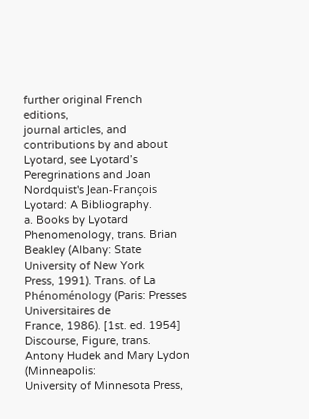further original French editions,
journal articles, and contributions by and about Lyotard, see Lyotard’s
Peregrinations and Joan Nordquist's Jean-François Lyotard: A Bibliography.
a. Books by Lyotard
Phenomenology, trans. Brian Beakley (Albany: State University of New York
Press, 1991). Trans. of La Phénoménology (Paris: Presses Universitaires de
France, 1986). [1st. ed. 1954]
Discourse, Figure, trans. Antony Hudek and Mary Lydon (Minneapolis:
University of Minnesota Press,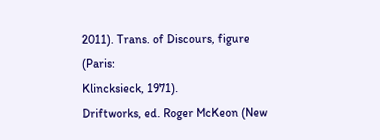2011). Trans. of Discours, figure (Paris:
Klincksieck, 1971).
Driftworks, ed. Roger McKeon (New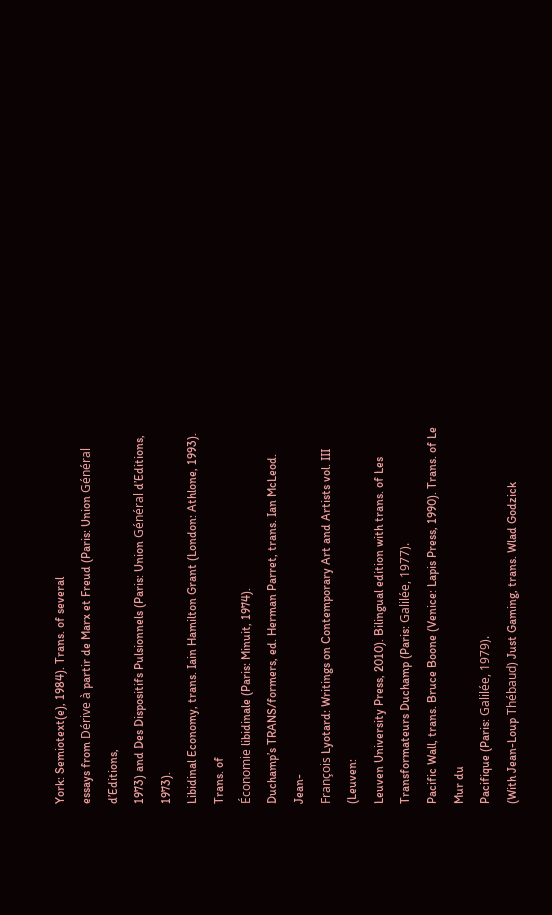York: Semiotext(e), 1984). Trans. of several
essays from Dérive à partir de Marx et Freud (Paris: Union Général d’Editions,
1973) and Des Dispositifs Pulsionnels (Paris: Union Général d’Editions, 1973).
Libidinal Economy, trans. Iain Hamilton Grant (London: Athlone, 1993). Trans. of
Économie libidinale (Paris: Minuit, 1974).
Duchamp’s TRANS/formers, ed. Herman Parret, trans. Ian McLeod. Jean-
François Lyotard: Writings on Contemporary Art and Artists vol. III (Leuven:
Leuven University Press, 2010). Bilingual edition with trans. of Les
Transformateurs Duchamp (Paris: Galilée, 1977).
Pacific Wall, trans. Bruce Boone (Venice: Lapis Press, 1990). Trans. of Le Mur du
Pacifique (Paris: Galilée, 1979).
(With Jean-Loup Thébaud) Just Gaming, trans. Wlad Godzick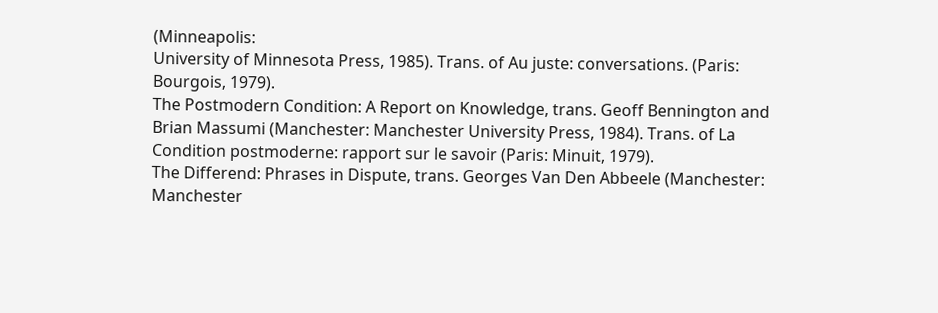(Minneapolis:
University of Minnesota Press, 1985). Trans. of Au juste: conversations. (Paris:
Bourgois, 1979).
The Postmodern Condition: A Report on Knowledge, trans. Geoff Bennington and
Brian Massumi (Manchester: Manchester University Press, 1984). Trans. of La
Condition postmoderne: rapport sur le savoir (Paris: Minuit, 1979).
The Differend: Phrases in Dispute, trans. Georges Van Den Abbeele (Manchester:
Manchester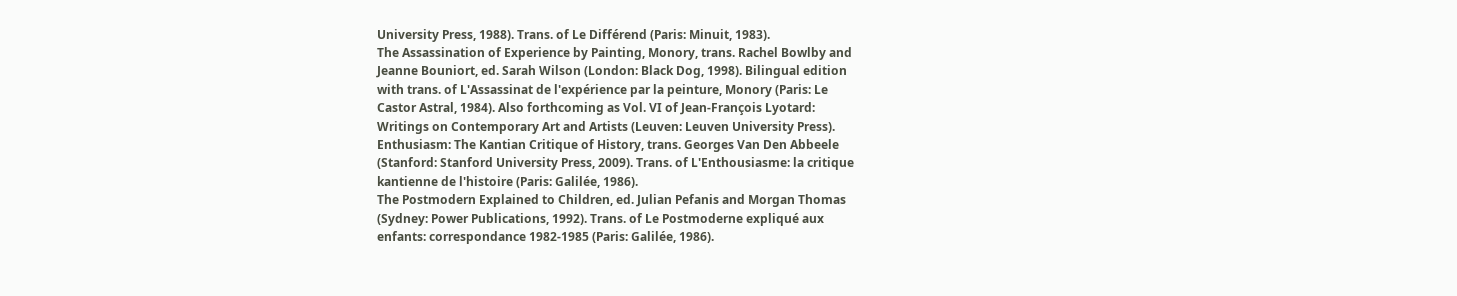University Press, 1988). Trans. of Le Différend (Paris: Minuit, 1983).
The Assassination of Experience by Painting, Monory, trans. Rachel Bowlby and
Jeanne Bouniort, ed. Sarah Wilson (London: Black Dog, 1998). Bilingual edition
with trans. of L'Assassinat de l'expérience par la peinture, Monory (Paris: Le
Castor Astral, 1984). Also forthcoming as Vol. VI of Jean-François Lyotard:
Writings on Contemporary Art and Artists (Leuven: Leuven University Press).
Enthusiasm: The Kantian Critique of History, trans. Georges Van Den Abbeele
(Stanford: Stanford University Press, 2009). Trans. of L'Enthousiasme: la critique
kantienne de l'histoire (Paris: Galilée, 1986).
The Postmodern Explained to Children, ed. Julian Pefanis and Morgan Thomas
(Sydney: Power Publications, 1992). Trans. of Le Postmoderne expliqué aux
enfants: correspondance 1982-1985 (Paris: Galilée, 1986).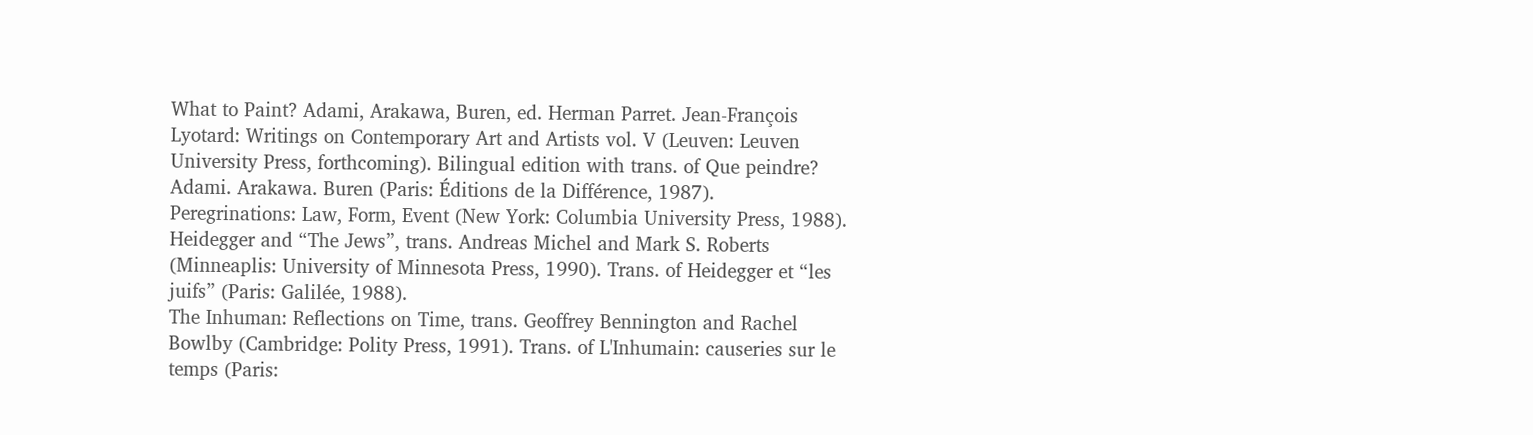What to Paint? Adami, Arakawa, Buren, ed. Herman Parret. Jean-François
Lyotard: Writings on Contemporary Art and Artists vol. V (Leuven: Leuven
University Press, forthcoming). Bilingual edition with trans. of Que peindre?
Adami. Arakawa. Buren (Paris: Éditions de la Différence, 1987).
Peregrinations: Law, Form, Event (New York: Columbia University Press, 1988).
Heidegger and “The Jews”, trans. Andreas Michel and Mark S. Roberts
(Minneaplis: University of Minnesota Press, 1990). Trans. of Heidegger et “les
juifs” (Paris: Galilée, 1988).
The Inhuman: Reflections on Time, trans. Geoffrey Bennington and Rachel
Bowlby (Cambridge: Polity Press, 1991). Trans. of L'Inhumain: causeries sur le
temps (Paris: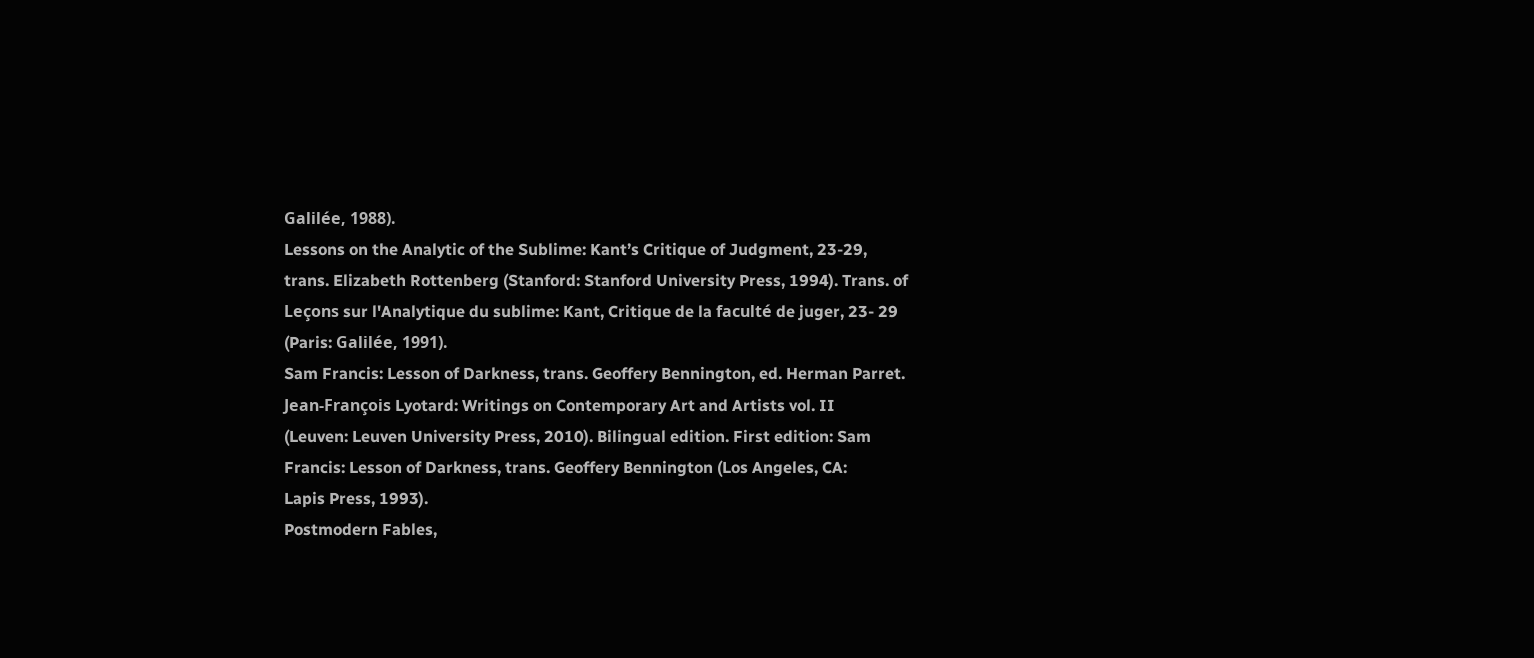Galilée, 1988).
Lessons on the Analytic of the Sublime: Kant’s Critique of Judgment, 23-29,
trans. Elizabeth Rottenberg (Stanford: Stanford University Press, 1994). Trans. of
Leçons sur l'Analytique du sublime: Kant, Critique de la faculté de juger, 23- 29
(Paris: Galilée, 1991).
Sam Francis: Lesson of Darkness, trans. Geoffery Bennington, ed. Herman Parret.
Jean-François Lyotard: Writings on Contemporary Art and Artists vol. II
(Leuven: Leuven University Press, 2010). Bilingual edition. First edition: Sam
Francis: Lesson of Darkness, trans. Geoffery Bennington (Los Angeles, CA:
Lapis Press, 1993).
Postmodern Fables,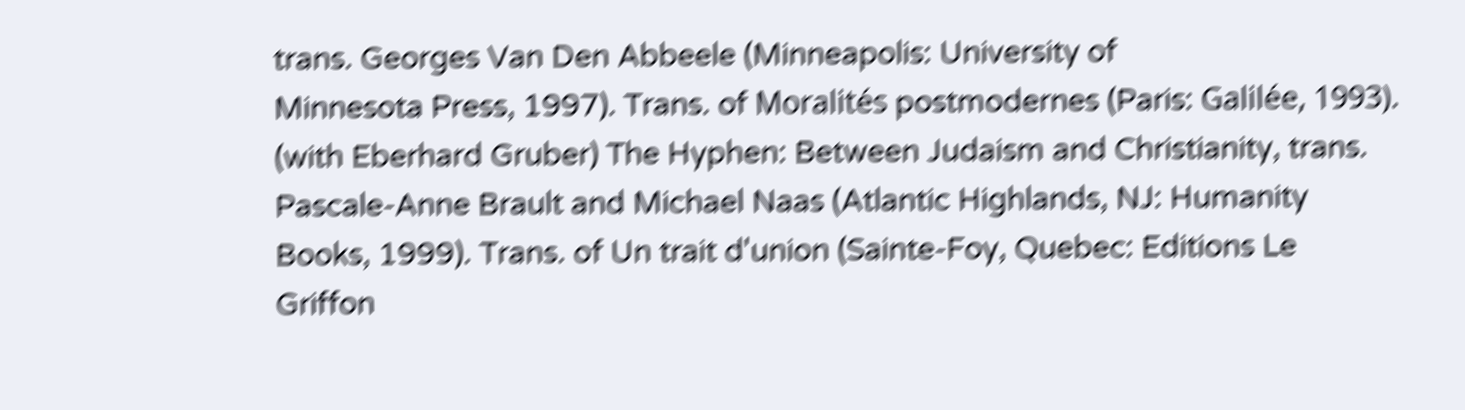trans. Georges Van Den Abbeele (Minneapolis: University of
Minnesota Press, 1997). Trans. of Moralités postmodernes (Paris: Galilée, 1993).
(with Eberhard Gruber) The Hyphen: Between Judaism and Christianity, trans.
Pascale-Anne Brault and Michael Naas (Atlantic Highlands, NJ: Humanity
Books, 1999). Trans. of Un trait d'union (Sainte-Foy, Quebec: Editions Le
Griffon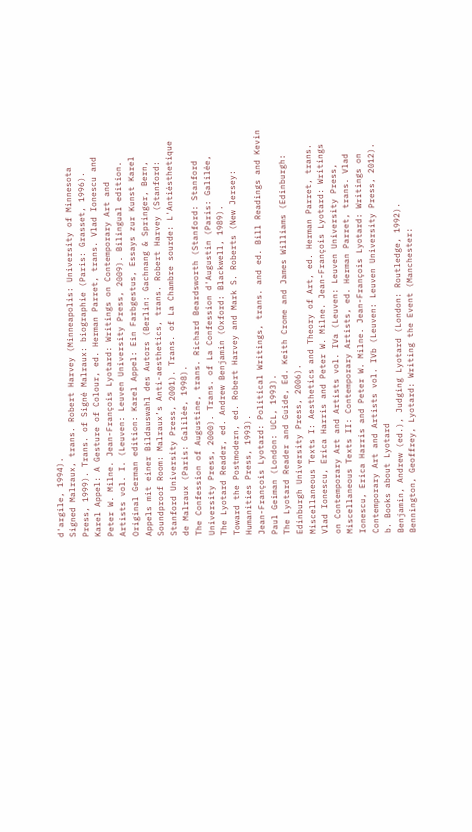d'argile, 1994).
Signed Malraux, trans. Robert Harvey (Minneapolis: University of Minnesota
Press, 1999). Trans. of Signé Malraux: biographie (Paris: Grasset, 1996).
Karel Appel: A Gesture of Colour, ed. Herman Parret, trans. Vlad Ionescu and
Peter W. Milne. Jean-François Lyotard: Writings on Contemporary Art and
Artists vol. I. (Leuven: Leuven University Press, 2009). Bilingual edition.
Original German edition: Karel Appel: Ein Farbgestus, Essays zur Kunst Karel
Appels mit einer Bildauswahl des Autors (Berlin: Gachnang & Springer, Bern,
Soundproof Room: Malraux’s Anti-aesthetics, trans. Robert Harvey (Stanford:
Stanford University Press, 2001). Trans. of La Chambre sourde: L'Antiésthetique
de Malraux (Paris: Galilée, 1998).
The Confession of Augustine, trans. Richard Beardsworth (Stanford: Stanford
University Press, 2000). Trans. of La Confession d'Augustin (Paris: Galilée,
The Lyotard Reader, ed. Andrew Benjamin (Oxford: Blackwell, 1989).
Toward the Postmodern, ed. Robert Harvey and Mark S. Roberts (New Jersey:
Humanities Press, 1993).
Jean-François Lyotard: Political Writings, trans. and ed. Bill Readings and Kevin
Paul Geiman (London: UCL, 1993).
The Lyotard Reader and Guide, Ed. Keith Crome and James Williams (Edinburgh:
Edinburgh University Press, 2006).
Miscellaneous Texts I: Aesthetics and Theory of Art, ed. Herman Parret, trans.
Vlad Ionescu, Erica Harris and Peter W. Milne. Jean-François Lyotard: Writings
on Contemporary Art and Artists vol. IVa (Leuven: Leuven University Press,
Miscellaneous Texts II: Contemporary Artists, ed. Herman Parret, trans. Vlad
Ionescu, Erica Harris and Peter W. Milne. Jean-François Lyotard: Writings on
Contemporary Art and Artists vol. IVb (Leuven: Leuven University Press, 2012).
b. Books about Lyotard
Benjamin, Andrew (ed.), Judging Lyotard (London: Routledge, 1992).
Bennington, Geoffrey, Lyotard: Writing the Event (Manchester: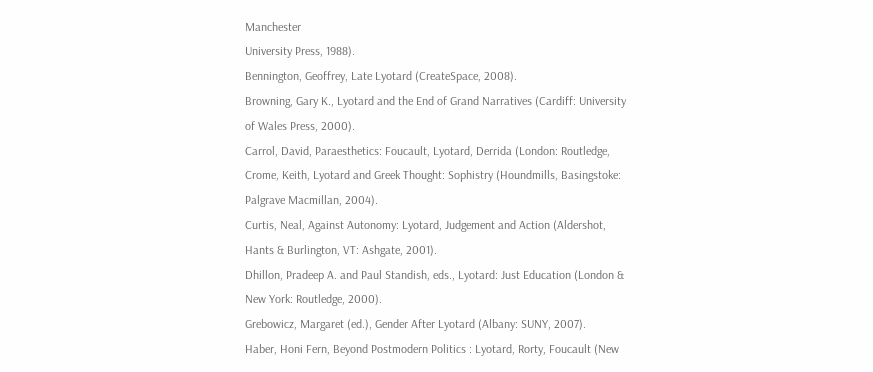Manchester
University Press, 1988).
Bennington, Geoffrey, Late Lyotard (CreateSpace, 2008).
Browning, Gary K., Lyotard and the End of Grand Narratives (Cardiff: University
of Wales Press, 2000).
Carrol, David, Paraesthetics: Foucault, Lyotard, Derrida (London: Routledge,
Crome, Keith, Lyotard and Greek Thought: Sophistry (Houndmills, Basingstoke:
Palgrave Macmillan, 2004).
Curtis, Neal, Against Autonomy: Lyotard, Judgement and Action (Aldershot,
Hants & Burlington, VT: Ashgate, 2001).
Dhillon, Pradeep A. and Paul Standish, eds., Lyotard: Just Education (London &
New York: Routledge, 2000).
Grebowicz, Margaret (ed.), Gender After Lyotard (Albany: SUNY, 2007).
Haber, Honi Fern, Beyond Postmodern Politics : Lyotard, Rorty, Foucault (New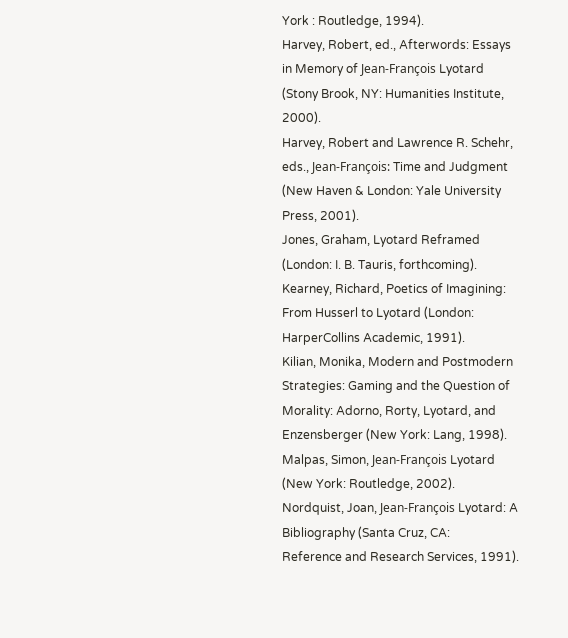York : Routledge, 1994).
Harvey, Robert, ed., Afterwords: Essays in Memory of Jean-François Lyotard
(Stony Brook, NY: Humanities Institute, 2000).
Harvey, Robert and Lawrence R. Schehr, eds., Jean-François: Time and Judgment
(New Haven & London: Yale University Press, 2001).
Jones, Graham, Lyotard Reframed (London: I. B. Tauris, forthcoming).
Kearney, Richard, Poetics of Imagining: From Husserl to Lyotard (London:
HarperCollins Academic, 1991).
Kilian, Monika, Modern and Postmodern Strategies: Gaming and the Question of
Morality: Adorno, Rorty, Lyotard, and Enzensberger (New York: Lang, 1998).
Malpas, Simon, Jean-François Lyotard (New York: Routledge, 2002).
Nordquist, Joan, Jean-François Lyotard: A Bibliography (Santa Cruz, CA:
Reference and Research Services, 1991).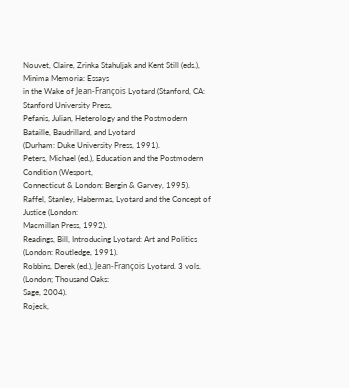Nouvet, Claire, Zrinka Stahuljak and Kent Still (eds.), Minima Memoria: Essays
in the Wake of Jean-François Lyotard (Stanford, CA: Stanford University Press,
Pefanis, Julian, Heterology and the Postmodern Bataille, Baudrillard, and Lyotard
(Durham: Duke University Press, 1991).
Peters, Michael (ed.), Education and the Postmodern Condition (Wesport,
Connecticut & London: Bergin & Garvey, 1995).
Raffel, Stanley, Habermas, Lyotard and the Concept of Justice (London:
Macmillan Press, 1992).
Readings, Bill, Introducing Lyotard: Art and Politics (London: Routledge, 1991).
Robbins, Derek (ed.), Jean-François Lyotard. 3 vols. (London; Thousand Oaks:
Sage, 2004).
Rojeck,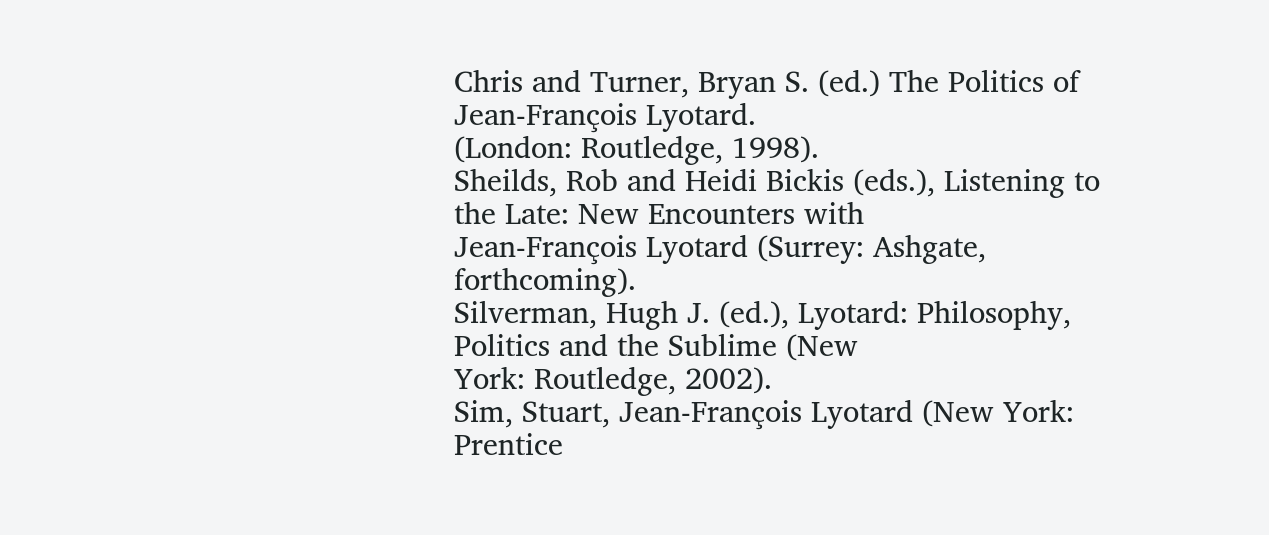Chris and Turner, Bryan S. (ed.) The Politics of Jean-François Lyotard.
(London: Routledge, 1998).
Sheilds, Rob and Heidi Bickis (eds.), Listening to the Late: New Encounters with
Jean-François Lyotard (Surrey: Ashgate, forthcoming).
Silverman, Hugh J. (ed.), Lyotard: Philosophy, Politics and the Sublime (New
York: Routledge, 2002).
Sim, Stuart, Jean-François Lyotard (New York: Prentice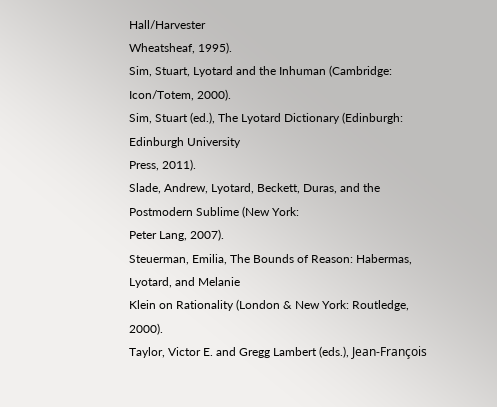Hall/Harvester
Wheatsheaf, 1995).
Sim, Stuart, Lyotard and the Inhuman (Cambridge: Icon/Totem, 2000).
Sim, Stuart (ed.), The Lyotard Dictionary (Edinburgh: Edinburgh University
Press, 2011).
Slade, Andrew, Lyotard, Beckett, Duras, and the Postmodern Sublime (New York:
Peter Lang, 2007).
Steuerman, Emilia, The Bounds of Reason: Habermas, Lyotard, and Melanie
Klein on Rationality (London & New York: Routledge, 2000).
Taylor, Victor E. and Gregg Lambert (eds.), Jean-François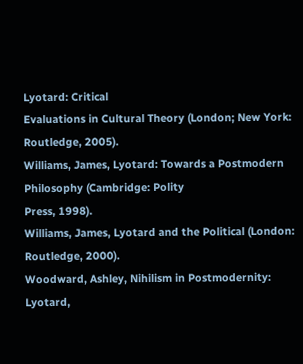Lyotard: Critical
Evaluations in Cultural Theory (London; New York: Routledge, 2005).
Williams, James, Lyotard: Towards a Postmodern Philosophy (Cambridge: Polity
Press, 1998).
Williams, James, Lyotard and the Political (London: Routledge, 2000).
Woodward, Ashley, Nihilism in Postmodernity: Lyotard,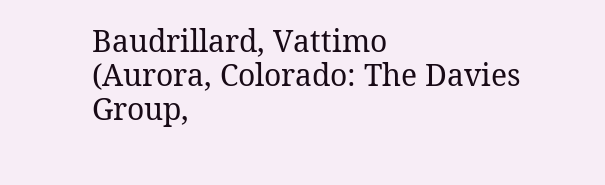Baudrillard, Vattimo
(Aurora, Colorado: The Davies Group,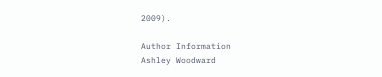2009).

Author Information
Ashley Woodward